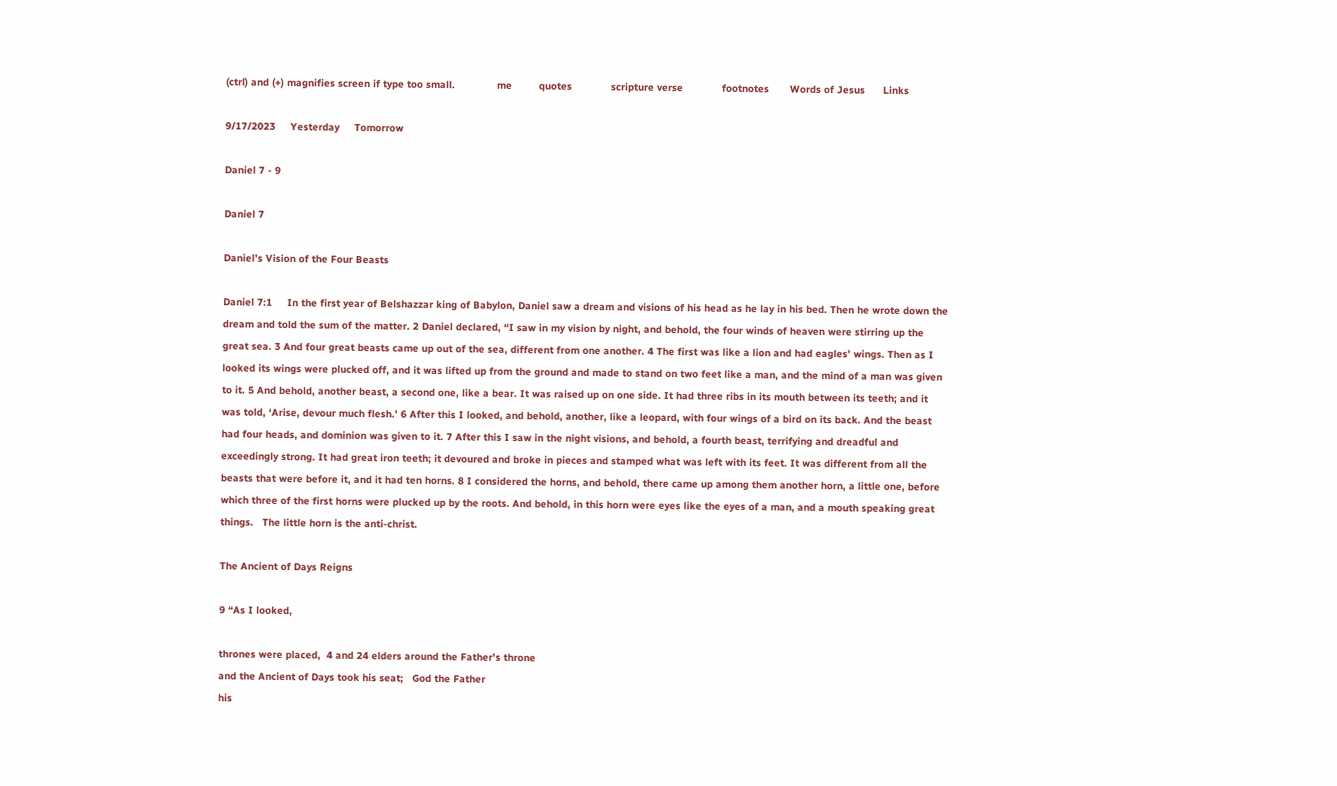(ctrl) and (+) magnifies screen if type too small.              me         quotes             scripture verse             footnotes       Words of Jesus      Links

9/17/2023     Yesterday     Tomorrow

Daniel 7 - 9

Daniel 7

Daniel’s Vision of the Four Beasts

Daniel 7:1     In the first year of Belshazzar king of Babylon, Daniel saw a dream and visions of his head as he lay in his bed. Then he wrote down the dream and told the sum of the matter. 2 Daniel declared, “I saw in my vision by night, and behold, the four winds of heaven were stirring up the great sea. 3 And four great beasts came up out of the sea, different from one another. 4 The first was like a lion and had eagles’ wings. Then as I looked its wings were plucked off, and it was lifted up from the ground and made to stand on two feet like a man, and the mind of a man was given to it. 5 And behold, another beast, a second one, like a bear. It was raised up on one side. It had three ribs in its mouth between its teeth; and it was told, ‘Arise, devour much flesh.’ 6 After this I looked, and behold, another, like a leopard, with four wings of a bird on its back. And the beast had four heads, and dominion was given to it. 7 After this I saw in the night visions, and behold, a fourth beast, terrifying and dreadful and exceedingly strong. It had great iron teeth; it devoured and broke in pieces and stamped what was left with its feet. It was different from all the beasts that were before it, and it had ten horns. 8 I considered the horns, and behold, there came up among them another horn, a little one, before which three of the first horns were plucked up by the roots. And behold, in this horn were eyes like the eyes of a man, and a mouth speaking great things.   The little horn is the anti-christ.

The Ancient of Days Reigns

9 “As I looked,

thrones were placed,  4 and 24 elders around the Father's throne
and the Ancient of Days took his seat;   God the Father
his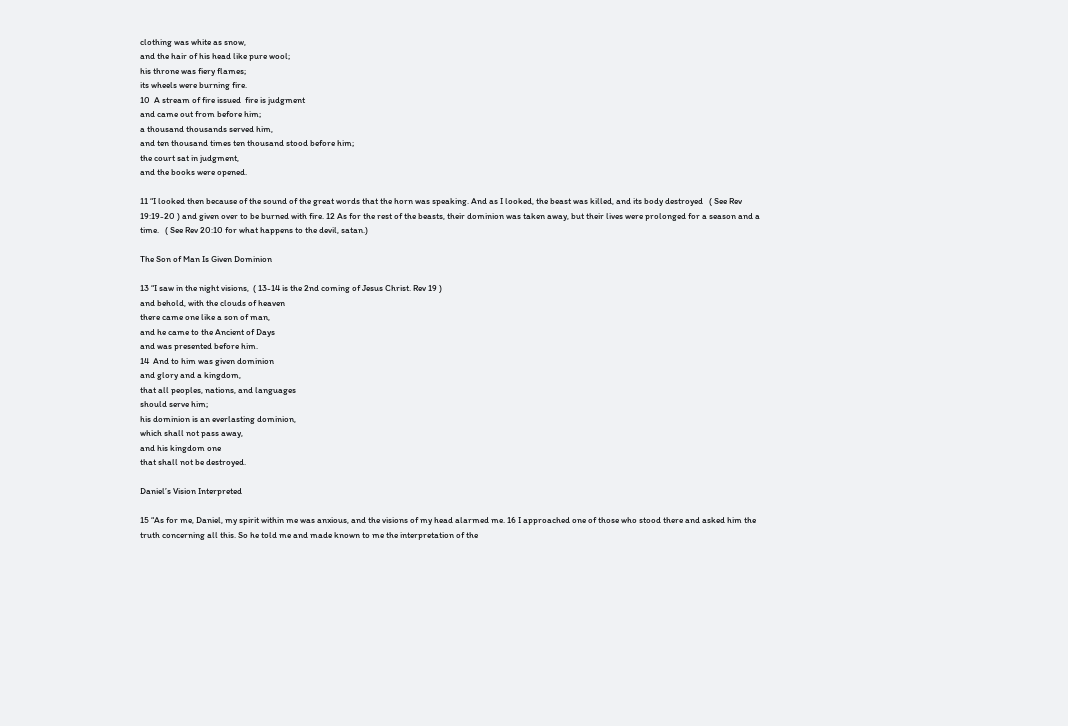clothing was white as snow,
and the hair of his head like pure wool;
his throne was fiery flames;
its wheels were burning fire.
10  A stream of fire issued  fire is judgment
and came out from before him;
a thousand thousands served him,
and ten thousand times ten thousand stood before him;
the court sat in judgment,
and the books were opened.

11 “I looked then because of the sound of the great words that the horn was speaking. And as I looked, the beast was killed, and its body destroyed   ( See Rev 19:19-20 ) and given over to be burned with fire. 12 As for the rest of the beasts, their dominion was taken away, but their lives were prolonged for a season and a time.   ( See Rev 20:10 for what happens to the devil, satan.)

The Son of Man Is Given Dominion

13 “I saw in the night visions,  ( 13-14 is the 2nd coming of Jesus Christ. Rev 19 )
and behold, with the clouds of heaven
there came one like a son of man,
and he came to the Ancient of Days
and was presented before him.
14  And to him was given dominion
and glory and a kingdom,
that all peoples, nations, and languages
should serve him;
his dominion is an everlasting dominion,
which shall not pass away,
and his kingdom one
that shall not be destroyed.

Daniel’s Vision Interpreted

15 “As for me, Daniel, my spirit within me was anxious, and the visions of my head alarmed me. 16 I approached one of those who stood there and asked him the truth concerning all this. So he told me and made known to me the interpretation of the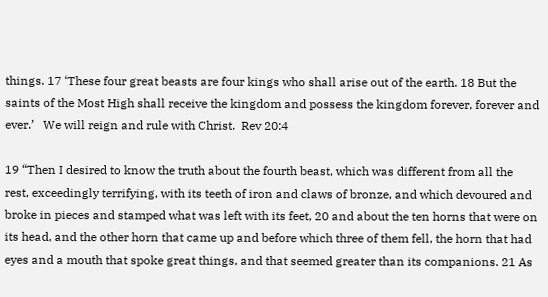things. 17 ‘These four great beasts are four kings who shall arise out of the earth. 18 But the saints of the Most High shall receive the kingdom and possess the kingdom forever, forever and ever.’   We will reign and rule with Christ.  Rev 20:4

19 “Then I desired to know the truth about the fourth beast, which was different from all the rest, exceedingly terrifying, with its teeth of iron and claws of bronze, and which devoured and broke in pieces and stamped what was left with its feet, 20 and about the ten horns that were on its head, and the other horn that came up and before which three of them fell, the horn that had eyes and a mouth that spoke great things, and that seemed greater than its companions. 21 As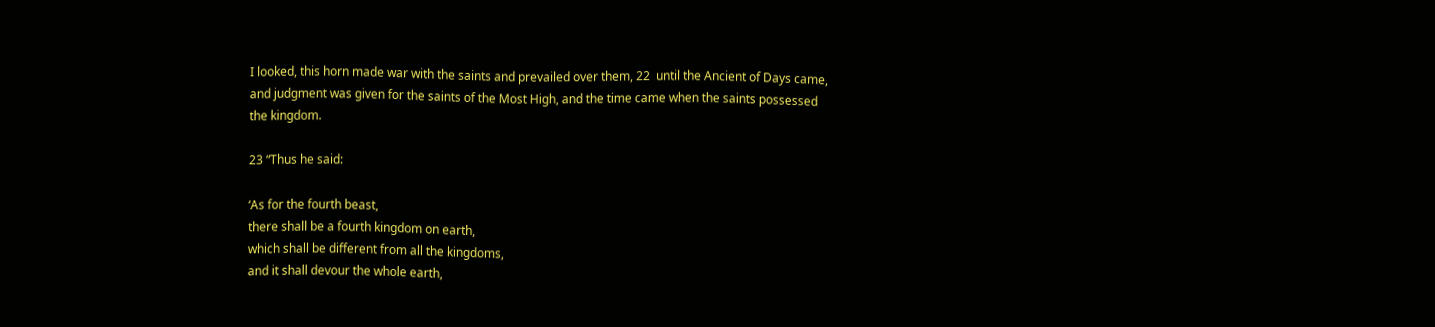I looked, this horn made war with the saints and prevailed over them, 22  until the Ancient of Days came, and judgment was given for the saints of the Most High, and the time came when the saints possessed the kingdom.

23 “Thus he said:

‘As for the fourth beast,
there shall be a fourth kingdom on earth,
which shall be different from all the kingdoms,
and it shall devour the whole earth,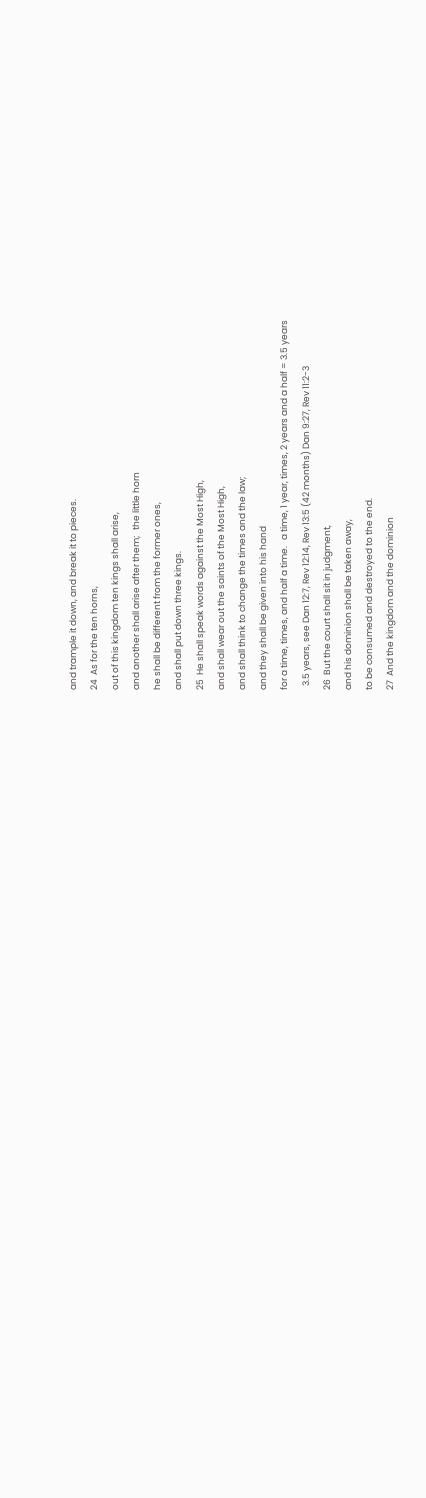and trample it down, and break it to pieces.
24  As for the ten horns,
out of this kingdom ten kings shall arise,
and another shall arise after them;   the little horn
he shall be different from the former ones,
and shall put down three kings.
25  He shall speak words against the Most High,
and shall wear out the saints of the Most High,
and shall think to change the times and the law;
and they shall be given into his hand
for a time, times, and half a time.   a time, 1 year, times, 2 years and a half = 3.5 years
  3.5 years, see Dan 12:7, Rev 12:14, Rev 13:5 (42 months) Dan 9:27, Rev 11:2-3
26  But the court shall sit in judgment,
and his dominion shall be taken away,
to be consumed and destroyed to the end.
27  And the kingdom and the dominion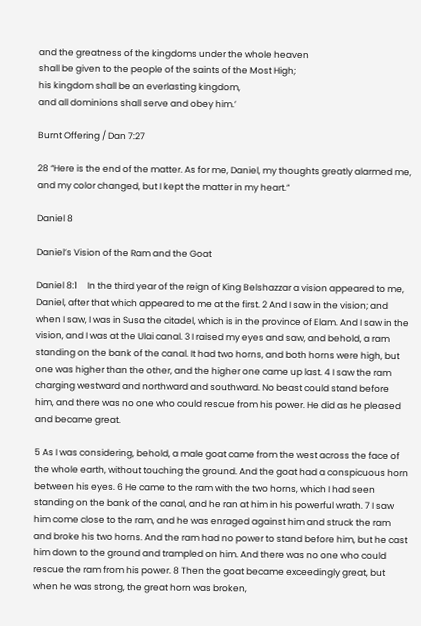and the greatness of the kingdoms under the whole heaven
shall be given to the people of the saints of the Most High;
his kingdom shall be an everlasting kingdom,
and all dominions shall serve and obey him.’

Burnt Offering / Dan 7:27

28 “Here is the end of the matter. As for me, Daniel, my thoughts greatly alarmed me, and my color changed, but I kept the matter in my heart.”

Daniel 8

Daniel’s Vision of the Ram and the Goat

Daniel 8:1     In the third year of the reign of King Belshazzar a vision appeared to me, Daniel, after that which appeared to me at the first. 2 And I saw in the vision; and when I saw, I was in Susa the citadel, which is in the province of Elam. And I saw in the vision, and I was at the Ulai canal. 3 I raised my eyes and saw, and behold, a ram standing on the bank of the canal. It had two horns, and both horns were high, but one was higher than the other, and the higher one came up last. 4 I saw the ram charging westward and northward and southward. No beast could stand before him, and there was no one who could rescue from his power. He did as he pleased and became great.

5 As I was considering, behold, a male goat came from the west across the face of the whole earth, without touching the ground. And the goat had a conspicuous horn between his eyes. 6 He came to the ram with the two horns, which I had seen standing on the bank of the canal, and he ran at him in his powerful wrath. 7 I saw him come close to the ram, and he was enraged against him and struck the ram and broke his two horns. And the ram had no power to stand before him, but he cast him down to the ground and trampled on him. And there was no one who could rescue the ram from his power. 8 Then the goat became exceedingly great, but when he was strong, the great horn was broken,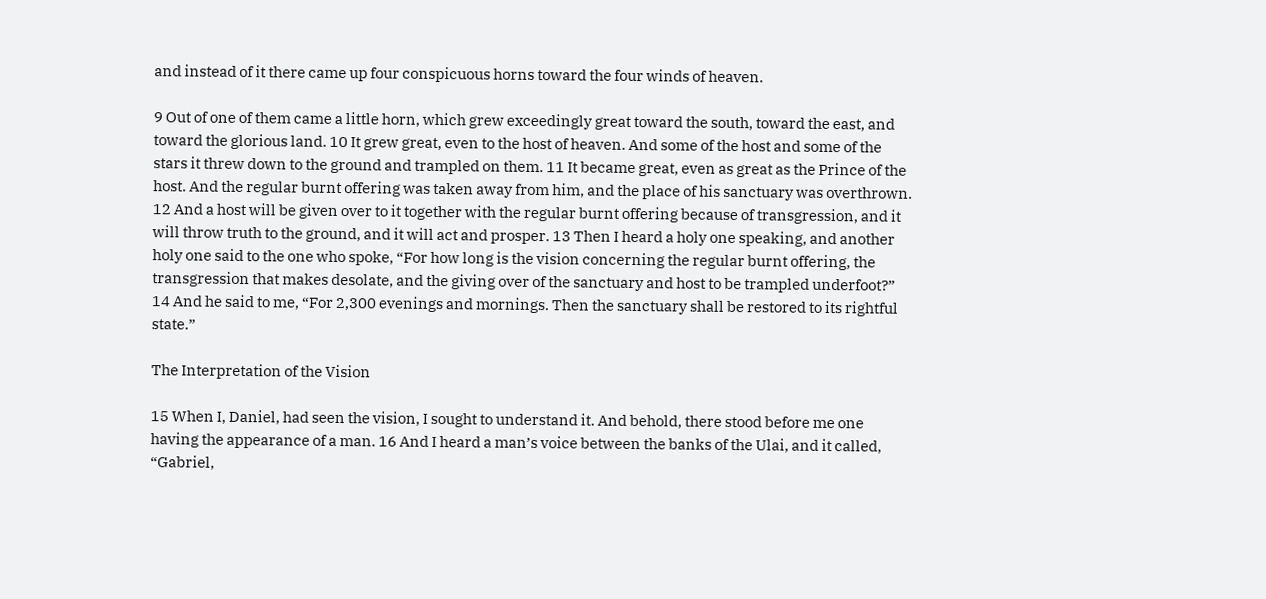and instead of it there came up four conspicuous horns toward the four winds of heaven.

9 Out of one of them came a little horn, which grew exceedingly great toward the south, toward the east, and toward the glorious land. 10 It grew great, even to the host of heaven. And some of the host and some of the stars it threw down to the ground and trampled on them. 11 It became great, even as great as the Prince of the host. And the regular burnt offering was taken away from him, and the place of his sanctuary was overthrown. 12 And a host will be given over to it together with the regular burnt offering because of transgression, and it will throw truth to the ground, and it will act and prosper. 13 Then I heard a holy one speaking, and another holy one said to the one who spoke, “For how long is the vision concerning the regular burnt offering, the transgression that makes desolate, and the giving over of the sanctuary and host to be trampled underfoot?” 14 And he said to me, “For 2,300 evenings and mornings. Then the sanctuary shall be restored to its rightful state.”

The Interpretation of the Vision

15 When I, Daniel, had seen the vision, I sought to understand it. And behold, there stood before me one having the appearance of a man. 16 And I heard a man’s voice between the banks of the Ulai, and it called, “Gabriel,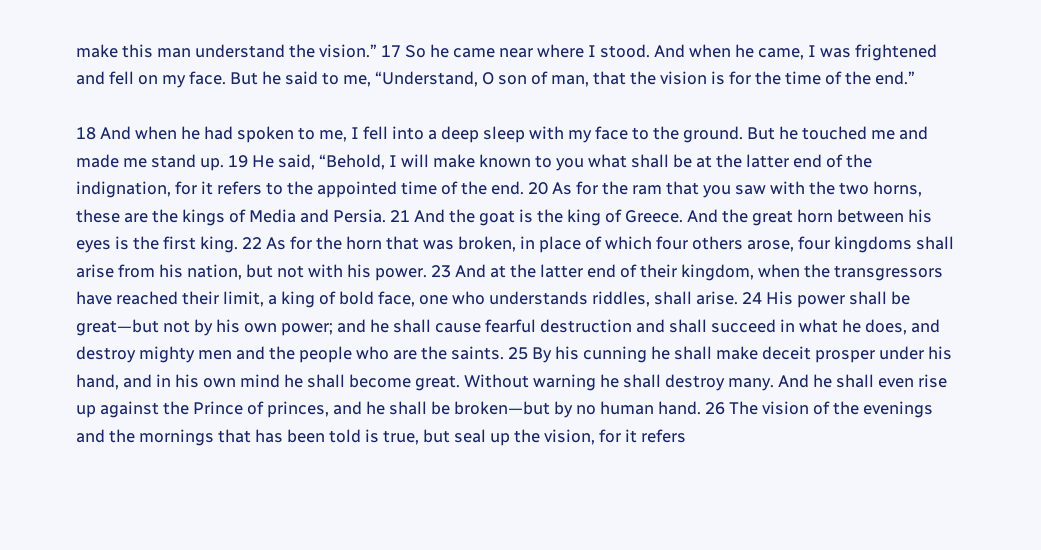make this man understand the vision.” 17 So he came near where I stood. And when he came, I was frightened and fell on my face. But he said to me, “Understand, O son of man, that the vision is for the time of the end.”

18 And when he had spoken to me, I fell into a deep sleep with my face to the ground. But he touched me and made me stand up. 19 He said, “Behold, I will make known to you what shall be at the latter end of the indignation, for it refers to the appointed time of the end. 20 As for the ram that you saw with the two horns, these are the kings of Media and Persia. 21 And the goat is the king of Greece. And the great horn between his eyes is the first king. 22 As for the horn that was broken, in place of which four others arose, four kingdoms shall arise from his nation, but not with his power. 23 And at the latter end of their kingdom, when the transgressors have reached their limit, a king of bold face, one who understands riddles, shall arise. 24 His power shall be great—but not by his own power; and he shall cause fearful destruction and shall succeed in what he does, and destroy mighty men and the people who are the saints. 25 By his cunning he shall make deceit prosper under his hand, and in his own mind he shall become great. Without warning he shall destroy many. And he shall even rise up against the Prince of princes, and he shall be broken—but by no human hand. 26 The vision of the evenings and the mornings that has been told is true, but seal up the vision, for it refers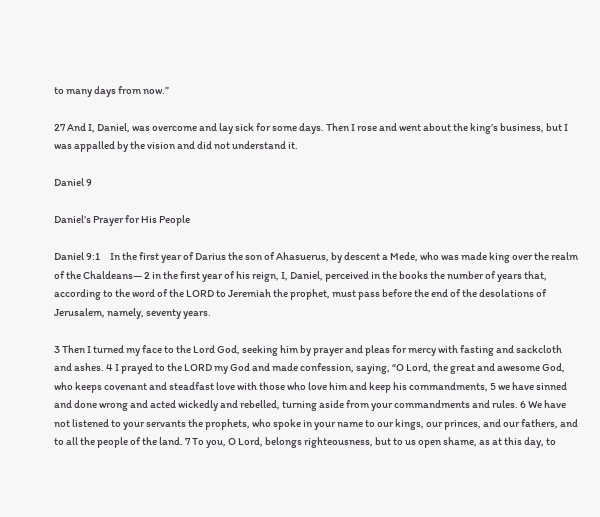to many days from now.”

27 And I, Daniel, was overcome and lay sick for some days. Then I rose and went about the king’s business, but I was appalled by the vision and did not understand it.

Daniel 9

Daniel’s Prayer for His People

Daniel 9:1     In the first year of Darius the son of Ahasuerus, by descent a Mede, who was made king over the realm of the Chaldeans— 2 in the first year of his reign, I, Daniel, perceived in the books the number of years that, according to the word of the LORD to Jeremiah the prophet, must pass before the end of the desolations of Jerusalem, namely, seventy years.

3 Then I turned my face to the Lord God, seeking him by prayer and pleas for mercy with fasting and sackcloth and ashes. 4 I prayed to the LORD my God and made confession, saying, “O Lord, the great and awesome God, who keeps covenant and steadfast love with those who love him and keep his commandments, 5 we have sinned and done wrong and acted wickedly and rebelled, turning aside from your commandments and rules. 6 We have not listened to your servants the prophets, who spoke in your name to our kings, our princes, and our fathers, and to all the people of the land. 7 To you, O Lord, belongs righteousness, but to us open shame, as at this day, to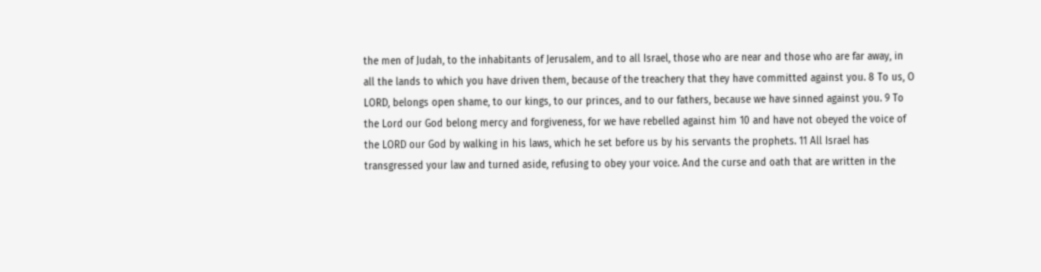the men of Judah, to the inhabitants of Jerusalem, and to all Israel, those who are near and those who are far away, in all the lands to which you have driven them, because of the treachery that they have committed against you. 8 To us, O LORD, belongs open shame, to our kings, to our princes, and to our fathers, because we have sinned against you. 9 To the Lord our God belong mercy and forgiveness, for we have rebelled against him 10 and have not obeyed the voice of the LORD our God by walking in his laws, which he set before us by his servants the prophets. 11 All Israel has transgressed your law and turned aside, refusing to obey your voice. And the curse and oath that are written in the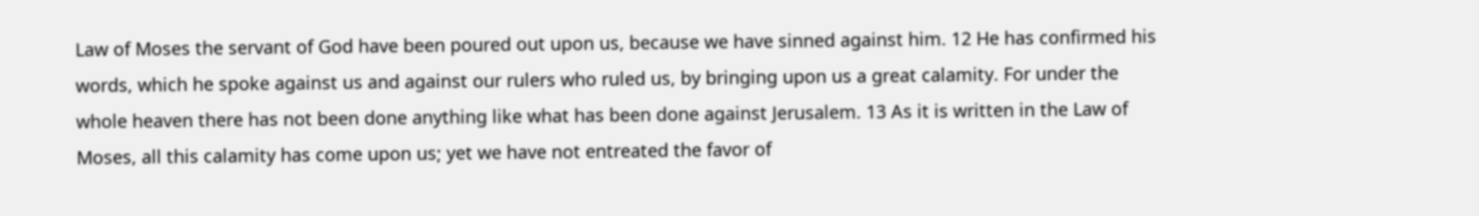Law of Moses the servant of God have been poured out upon us, because we have sinned against him. 12 He has confirmed his words, which he spoke against us and against our rulers who ruled us, by bringing upon us a great calamity. For under the whole heaven there has not been done anything like what has been done against Jerusalem. 13 As it is written in the Law of Moses, all this calamity has come upon us; yet we have not entreated the favor of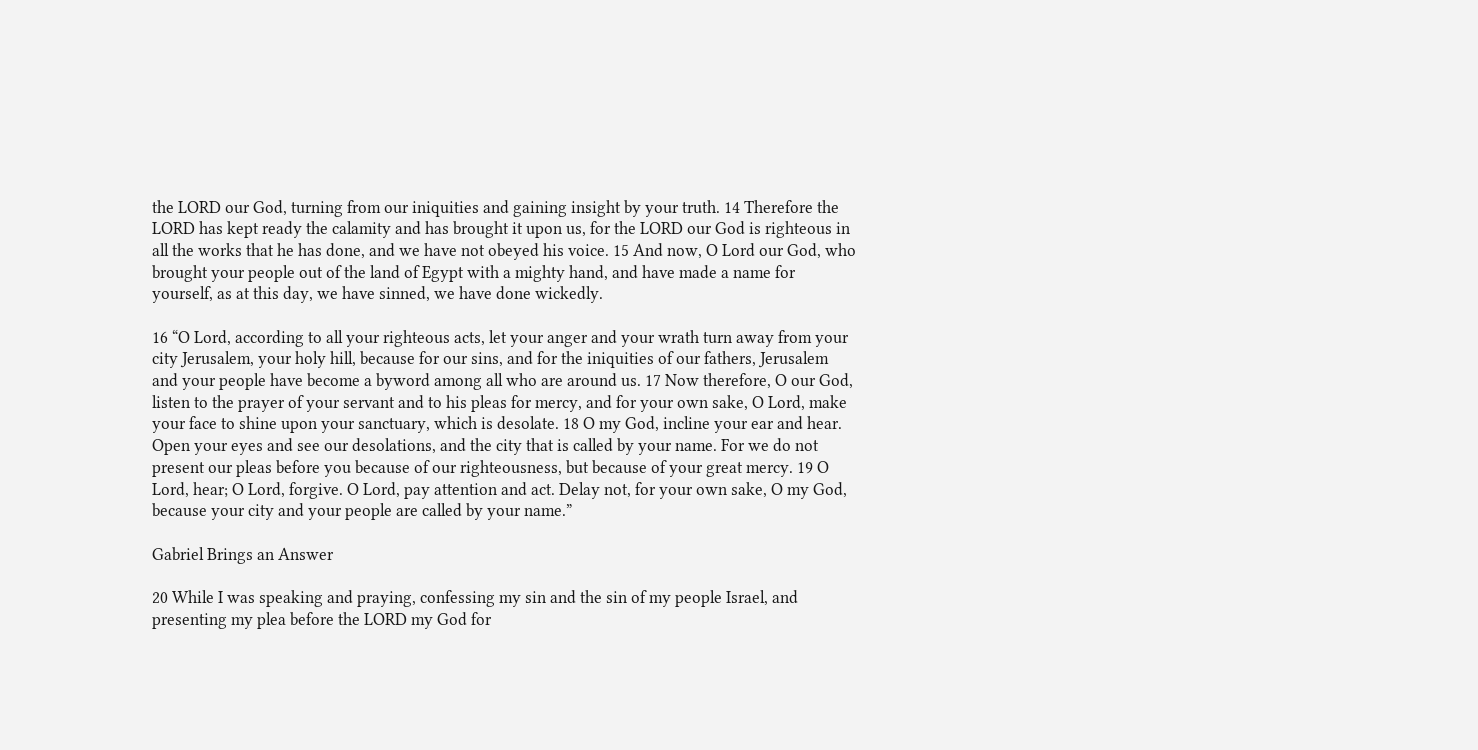the LORD our God, turning from our iniquities and gaining insight by your truth. 14 Therefore the LORD has kept ready the calamity and has brought it upon us, for the LORD our God is righteous in all the works that he has done, and we have not obeyed his voice. 15 And now, O Lord our God, who brought your people out of the land of Egypt with a mighty hand, and have made a name for yourself, as at this day, we have sinned, we have done wickedly.

16 “O Lord, according to all your righteous acts, let your anger and your wrath turn away from your city Jerusalem, your holy hill, because for our sins, and for the iniquities of our fathers, Jerusalem and your people have become a byword among all who are around us. 17 Now therefore, O our God, listen to the prayer of your servant and to his pleas for mercy, and for your own sake, O Lord, make your face to shine upon your sanctuary, which is desolate. 18 O my God, incline your ear and hear. Open your eyes and see our desolations, and the city that is called by your name. For we do not present our pleas before you because of our righteousness, but because of your great mercy. 19 O Lord, hear; O Lord, forgive. O Lord, pay attention and act. Delay not, for your own sake, O my God, because your city and your people are called by your name.”

Gabriel Brings an Answer

20 While I was speaking and praying, confessing my sin and the sin of my people Israel, and presenting my plea before the LORD my God for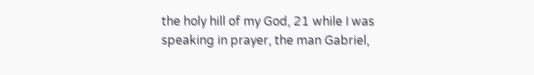the holy hill of my God, 21 while I was speaking in prayer, the man Gabriel,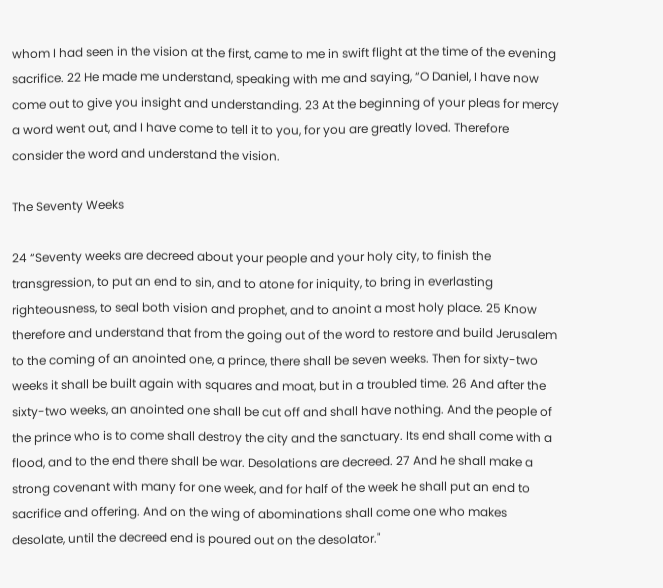whom I had seen in the vision at the first, came to me in swift flight at the time of the evening sacrifice. 22 He made me understand, speaking with me and saying, “O Daniel, I have now come out to give you insight and understanding. 23 At the beginning of your pleas for mercy a word went out, and I have come to tell it to you, for you are greatly loved. Therefore consider the word and understand the vision.

The Seventy Weeks

24 “Seventy weeks are decreed about your people and your holy city, to finish the transgression, to put an end to sin, and to atone for iniquity, to bring in everlasting righteousness, to seal both vision and prophet, and to anoint a most holy place. 25 Know therefore and understand that from the going out of the word to restore and build Jerusalem to the coming of an anointed one, a prince, there shall be seven weeks. Then for sixty-two weeks it shall be built again with squares and moat, but in a troubled time. 26 And after the sixty-two weeks, an anointed one shall be cut off and shall have nothing. And the people of the prince who is to come shall destroy the city and the sanctuary. Its end shall come with a flood, and to the end there shall be war. Desolations are decreed. 27 And he shall make a strong covenant with many for one week, and for half of the week he shall put an end to sacrifice and offering. And on the wing of abominations shall come one who makes desolate, until the decreed end is poured out on the desolator."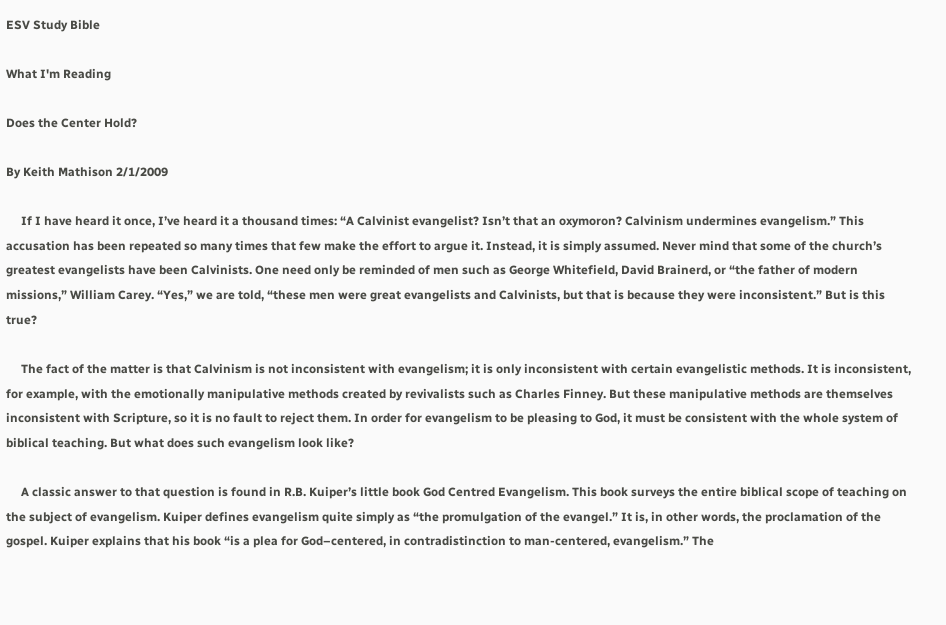ESV Study Bible

What I'm Reading

Does the Center Hold?

By Keith Mathison 2/1/2009

     If I have heard it once, I’ve heard it a thousand times: “A Calvinist evangelist? Isn’t that an oxymoron? Calvinism undermines evangelism.” This accusation has been repeated so many times that few make the effort to argue it. Instead, it is simply assumed. Never mind that some of the church’s greatest evangelists have been Calvinists. One need only be reminded of men such as George Whitefield, David Brainerd, or “the father of modern missions,” William Carey. “Yes,” we are told, “these men were great evangelists and Calvinists, but that is because they were inconsistent.” But is this true?

     The fact of the matter is that Calvinism is not inconsistent with evangelism; it is only inconsistent with certain evangelistic methods. It is inconsistent, for example, with the emotionally manipulative methods created by revivalists such as Charles Finney. But these manipulative methods are themselves inconsistent with Scripture, so it is no fault to reject them. In order for evangelism to be pleasing to God, it must be consistent with the whole system of biblical teaching. But what does such evangelism look like?

     A classic answer to that question is found in R.B. Kuiper’s little book God Centred Evangelism. This book surveys the entire biblical scope of teaching on the subject of evangelism. Kuiper defines evangelism quite simply as “the promulgation of the evangel.” It is, in other words, the proclamation of the gospel. Kuiper explains that his book “is a plea for God–centered, in contradistinction to man-centered, evangelism.” The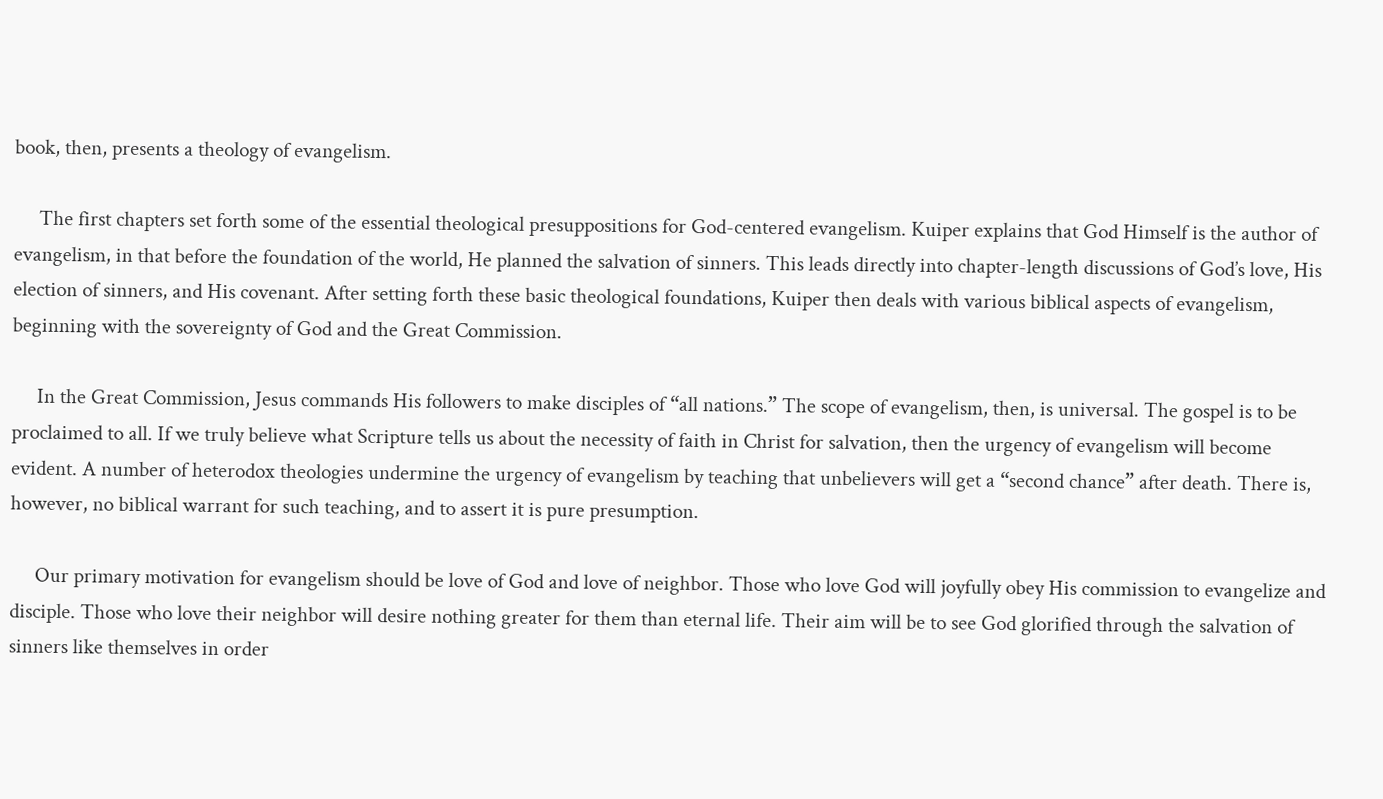book, then, presents a theology of evangelism.

     The first chapters set forth some of the essential theological presuppositions for God-centered evangelism. Kuiper explains that God Himself is the author of evangelism, in that before the foundation of the world, He planned the salvation of sinners. This leads directly into chapter-length discussions of God’s love, His election of sinners, and His covenant. After setting forth these basic theological foundations, Kuiper then deals with various biblical aspects of evangelism, beginning with the sovereignty of God and the Great Commission.

     In the Great Commission, Jesus commands His followers to make disciples of “all nations.” The scope of evangelism, then, is universal. The gospel is to be proclaimed to all. If we truly believe what Scripture tells us about the necessity of faith in Christ for salvation, then the urgency of evangelism will become evident. A number of heterodox theologies undermine the urgency of evangelism by teaching that unbelievers will get a “second chance” after death. There is, however, no biblical warrant for such teaching, and to assert it is pure presumption.

     Our primary motivation for evangelism should be love of God and love of neighbor. Those who love God will joyfully obey His commission to evangelize and disciple. Those who love their neighbor will desire nothing greater for them than eternal life. Their aim will be to see God glorified through the salvation of sinners like themselves in order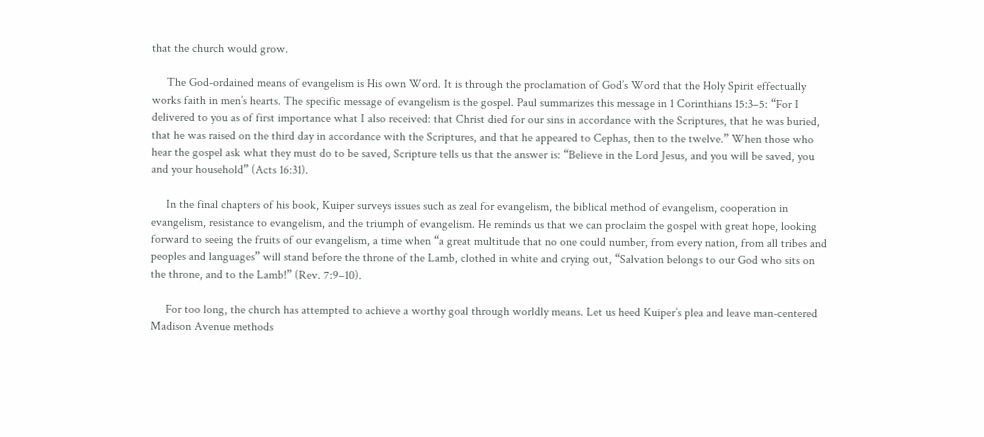that the church would grow.

     The God-ordained means of evangelism is His own Word. It is through the proclamation of God’s Word that the Holy Spirit effectually works faith in men’s hearts. The specific message of evangelism is the gospel. Paul summarizes this message in 1 Corinthians 15:3–5: “For I delivered to you as of first importance what I also received: that Christ died for our sins in accordance with the Scriptures, that he was buried, that he was raised on the third day in accordance with the Scriptures, and that he appeared to Cephas, then to the twelve.” When those who hear the gospel ask what they must do to be saved, Scripture tells us that the answer is: “Believe in the Lord Jesus, and you will be saved, you and your household” (Acts 16:31).

     In the final chapters of his book, Kuiper surveys issues such as zeal for evangelism, the biblical method of evangelism, cooperation in evangelism, resistance to evangelism, and the triumph of evangelism. He reminds us that we can proclaim the gospel with great hope, looking forward to seeing the fruits of our evangelism, a time when “a great multitude that no one could number, from every nation, from all tribes and peoples and languages” will stand before the throne of the Lamb, clothed in white and crying out, “Salvation belongs to our God who sits on the throne, and to the Lamb!” (Rev. 7:9–10).

     For too long, the church has attempted to achieve a worthy goal through worldly means. Let us heed Kuiper’s plea and leave man-centered Madison Avenue methods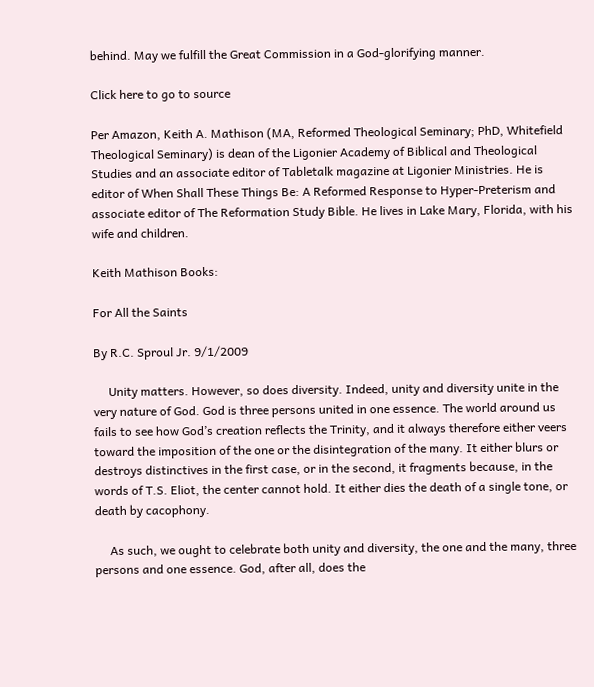behind. May we fulfill the Great Commission in a God-glorifying manner.

Click here to go to source

Per Amazon, Keith A. Mathison (MA, Reformed Theological Seminary; PhD, Whitefield Theological Seminary) is dean of the Ligonier Academy of Biblical and Theological Studies and an associate editor of Tabletalk magazine at Ligonier Ministries. He is editor of When Shall These Things Be: A Reformed Response to Hyper-Preterism and associate editor of The Reformation Study Bible. He lives in Lake Mary, Florida, with his wife and children.

Keith Mathison Books:

For All the Saints

By R.C. Sproul Jr. 9/1/2009

     Unity matters. However, so does diversity. Indeed, unity and diversity unite in the very nature of God. God is three persons united in one essence. The world around us fails to see how God’s creation reflects the Trinity, and it always therefore either veers toward the imposition of the one or the disintegration of the many. It either blurs or destroys distinctives in the first case, or in the second, it fragments because, in the words of T.S. Eliot, the center cannot hold. It either dies the death of a single tone, or death by cacophony.

     As such, we ought to celebrate both unity and diversity, the one and the many, three persons and one essence. God, after all, does the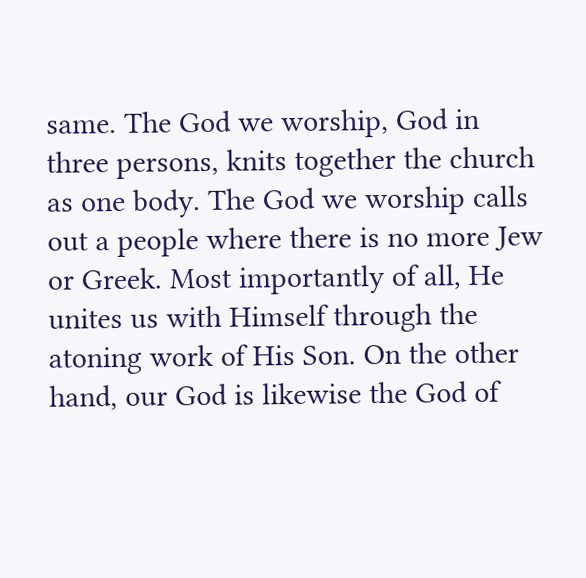same. The God we worship, God in three persons, knits together the church as one body. The God we worship calls out a people where there is no more Jew or Greek. Most importantly of all, He unites us with Himself through the atoning work of His Son. On the other hand, our God is likewise the God of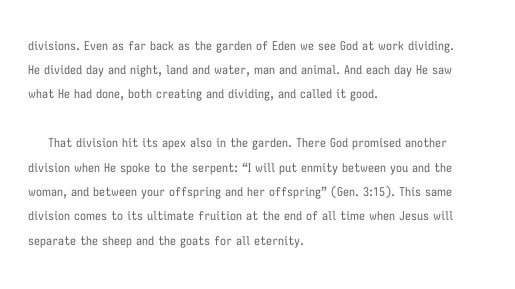divisions. Even as far back as the garden of Eden we see God at work dividing. He divided day and night, land and water, man and animal. And each day He saw what He had done, both creating and dividing, and called it good.

     That division hit its apex also in the garden. There God promised another division when He spoke to the serpent: “I will put enmity between you and the woman, and between your offspring and her offspring” (Gen. 3:15). This same division comes to its ultimate fruition at the end of all time when Jesus will separate the sheep and the goats for all eternity.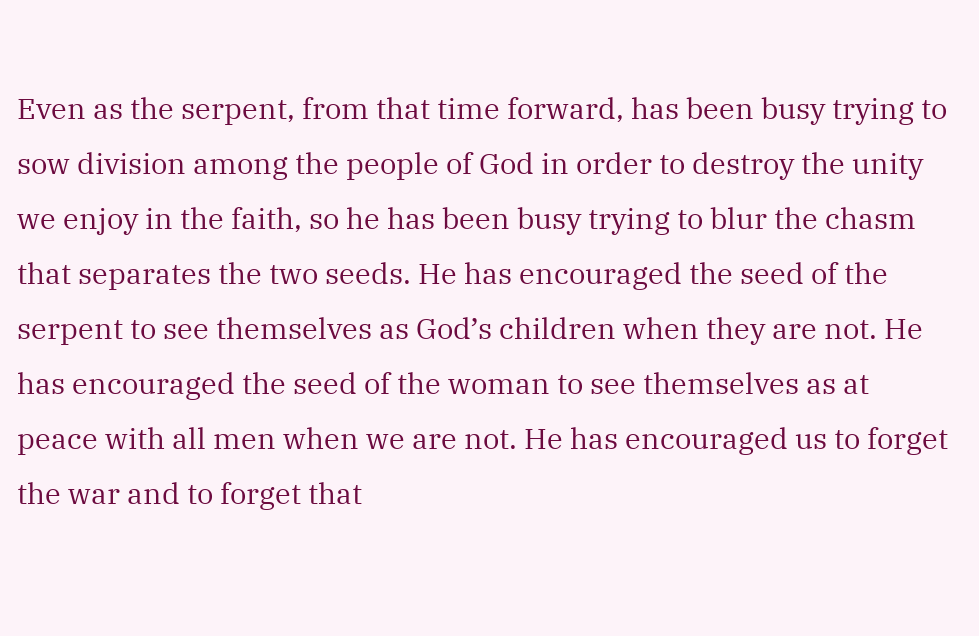Even as the serpent, from that time forward, has been busy trying to sow division among the people of God in order to destroy the unity we enjoy in the faith, so he has been busy trying to blur the chasm that separates the two seeds. He has encouraged the seed of the serpent to see themselves as God’s children when they are not. He has encouraged the seed of the woman to see themselves as at peace with all men when we are not. He has encouraged us to forget the war and to forget that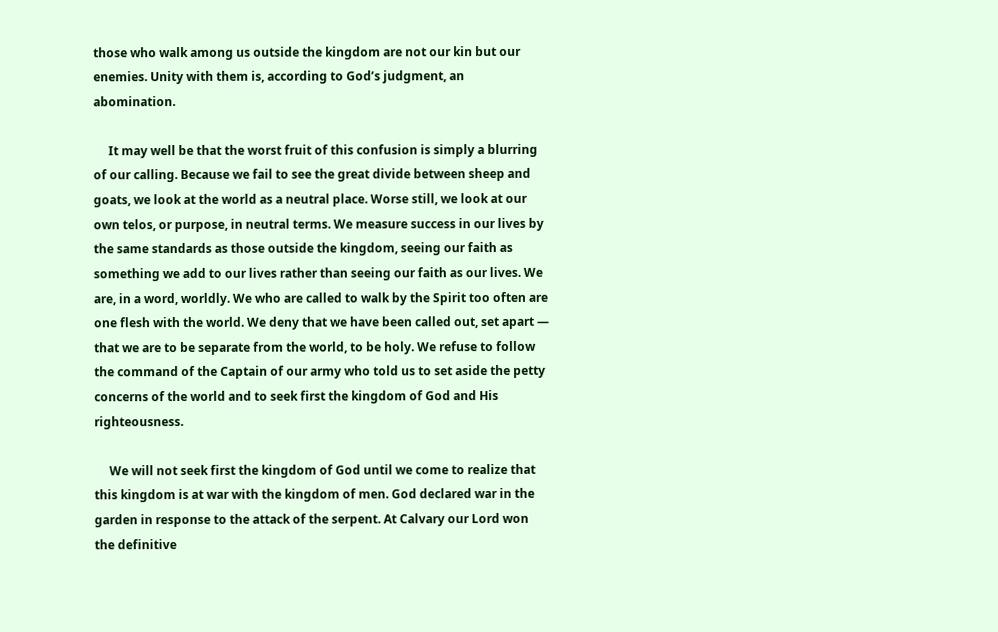those who walk among us outside the kingdom are not our kin but our enemies. Unity with them is, according to God’s judgment, an abomination.

     It may well be that the worst fruit of this confusion is simply a blurring of our calling. Because we fail to see the great divide between sheep and goats, we look at the world as a neutral place. Worse still, we look at our own telos, or purpose, in neutral terms. We measure success in our lives by the same standards as those outside the kingdom, seeing our faith as something we add to our lives rather than seeing our faith as our lives. We are, in a word, worldly. We who are called to walk by the Spirit too often are one flesh with the world. We deny that we have been called out, set apart — that we are to be separate from the world, to be holy. We refuse to follow the command of the Captain of our army who told us to set aside the petty concerns of the world and to seek first the kingdom of God and His righteousness.

     We will not seek first the kingdom of God until we come to realize that this kingdom is at war with the kingdom of men. God declared war in the garden in response to the attack of the serpent. At Calvary our Lord won the definitive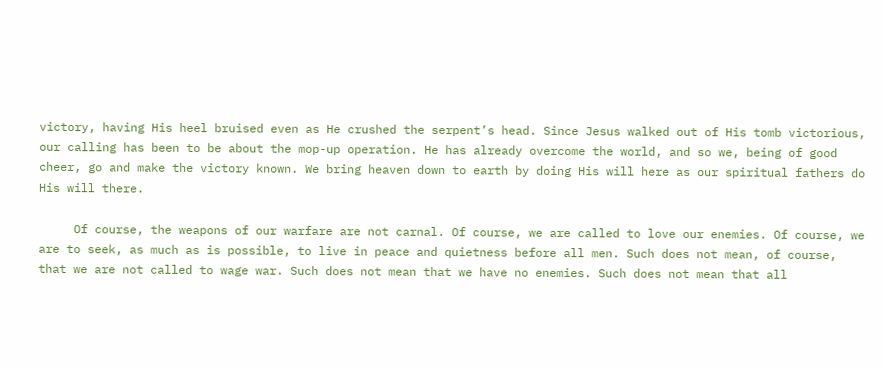victory, having His heel bruised even as He crushed the serpent’s head. Since Jesus walked out of His tomb victorious, our calling has been to be about the mop-up operation. He has already overcome the world, and so we, being of good cheer, go and make the victory known. We bring heaven down to earth by doing His will here as our spiritual fathers do His will there.

     Of course, the weapons of our warfare are not carnal. Of course, we are called to love our enemies. Of course, we are to seek, as much as is possible, to live in peace and quietness before all men. Such does not mean, of course, that we are not called to wage war. Such does not mean that we have no enemies. Such does not mean that all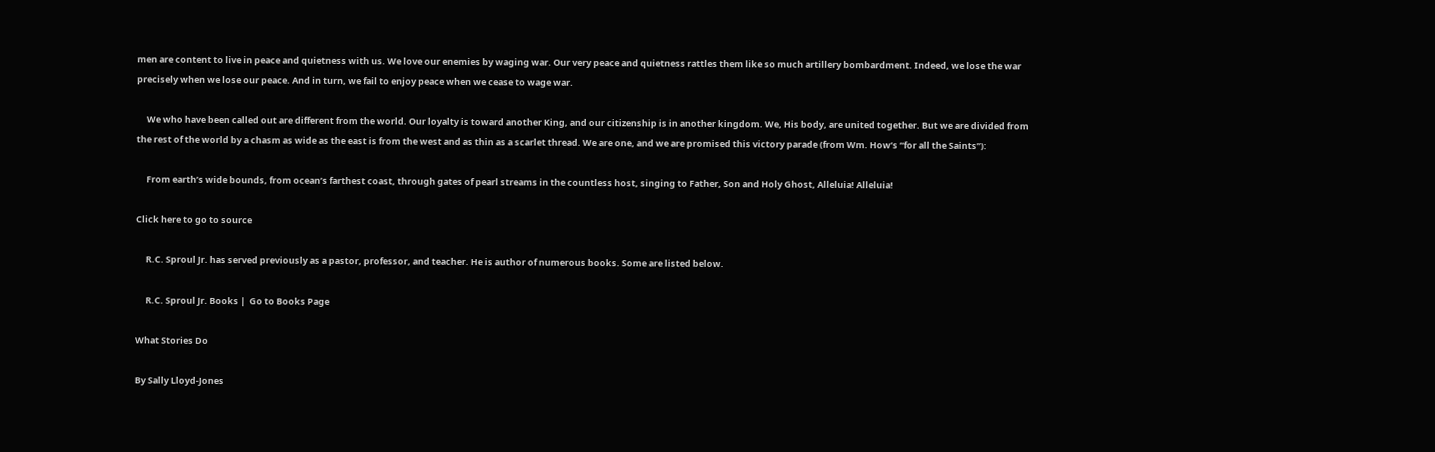men are content to live in peace and quietness with us. We love our enemies by waging war. Our very peace and quietness rattles them like so much artillery bombardment. Indeed, we lose the war precisely when we lose our peace. And in turn, we fail to enjoy peace when we cease to wage war.

     We who have been called out are different from the world. Our loyalty is toward another King, and our citizenship is in another kingdom. We, His body, are united together. But we are divided from the rest of the world by a chasm as wide as the east is from the west and as thin as a scarlet thread. We are one, and we are promised this victory parade (from Wm. How’s “for all the Saints”):

     From earth’s wide bounds, from ocean’s farthest coast, through gates of pearl streams in the countless host, singing to Father, Son and Holy Ghost, Alleluia! Alleluia!

Click here to go to source

     R.C. Sproul Jr. has served previously as a pastor, professor, and teacher. He is author of numerous books. Some are listed below.

     R.C. Sproul Jr. Books |  Go to Books Page

What Stories Do

By Sally Lloyd-Jones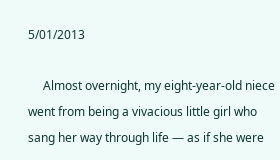5/01/2013

     Almost overnight, my eight-year-old niece went from being a vivacious little girl who sang her way through life — as if she were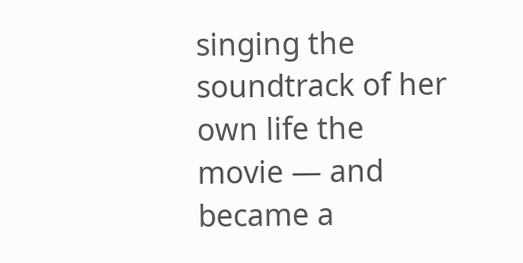singing the soundtrack of her own life the movie — and became a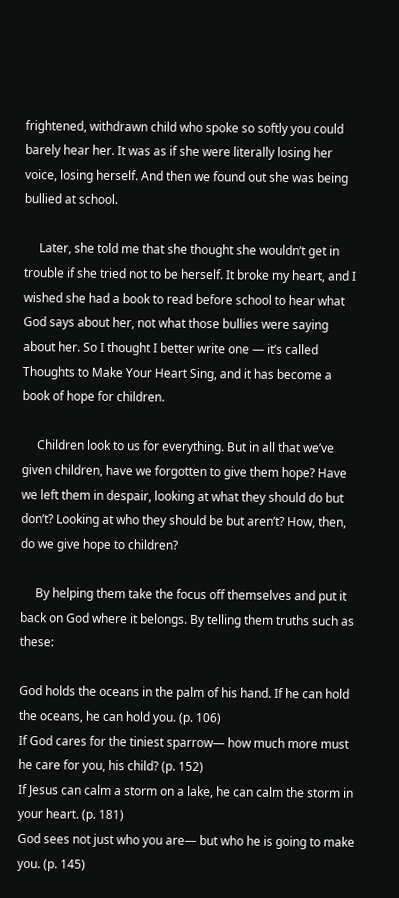frightened, withdrawn child who spoke so softly you could barely hear her. It was as if she were literally losing her voice, losing herself. And then we found out she was being bullied at school.

     Later, she told me that she thought she wouldn’t get in trouble if she tried not to be herself. It broke my heart, and I wished she had a book to read before school to hear what God says about her, not what those bullies were saying about her. So I thought I better write one — it’s called Thoughts to Make Your Heart Sing, and it has become a book of hope for children.

     Children look to us for everything. But in all that we’ve given children, have we forgotten to give them hope? Have we left them in despair, looking at what they should do but don’t? Looking at who they should be but aren’t? How, then, do we give hope to children?

     By helping them take the focus off themselves and put it back on God where it belongs. By telling them truths such as these:

God holds the oceans in the palm of his hand. If he can hold the oceans, he can hold you. (p. 106)
If God cares for the tiniest sparrow— how much more must he care for you, his child? (p. 152)
If Jesus can calm a storm on a lake, he can calm the storm in your heart. (p. 181)
God sees not just who you are— but who he is going to make you. (p. 145)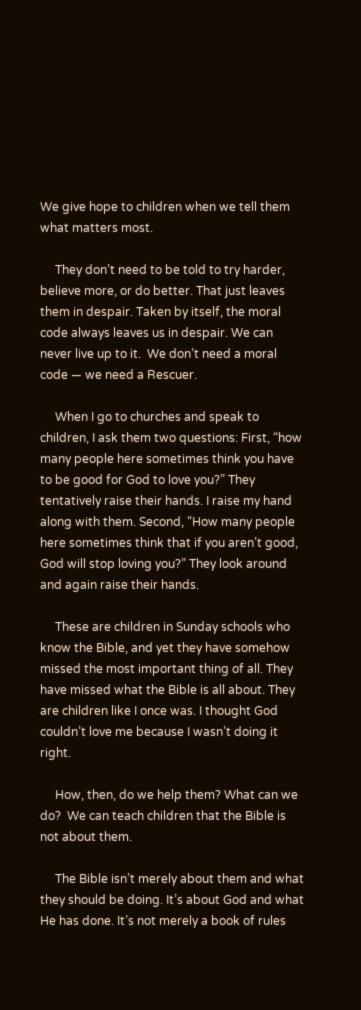We give hope to children when we tell them what matters most.

     They don’t need to be told to try harder, believe more, or do better. That just leaves them in despair. Taken by itself, the moral code always leaves us in despair. We can never live up to it.  We don’t need a moral code — we need a Rescuer.

     When I go to churches and speak to children, I ask them two questions: First, “how many people here sometimes think you have to be good for God to love you?” They tentatively raise their hands. I raise my hand along with them. Second, “How many people here sometimes think that if you aren’t good, God will stop loving you?” They look around and again raise their hands.

     These are children in Sunday schools who know the Bible, and yet they have somehow missed the most important thing of all. They have missed what the Bible is all about. They are children like I once was. I thought God couldn’t love me because I wasn’t doing it right.

     How, then, do we help them? What can we do?  We can teach children that the Bible is not about them.

     The Bible isn’t merely about them and what they should be doing. It’s about God and what He has done. It’s not merely a book of rules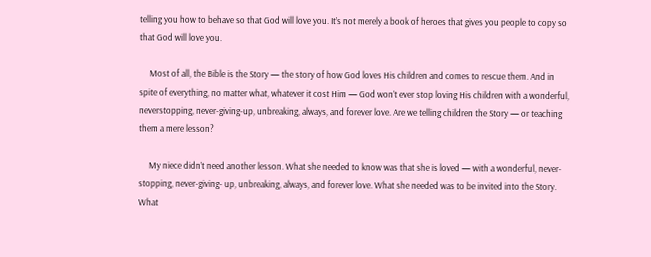telling you how to behave so that God will love you. It’s not merely a book of heroes that gives you people to copy so that God will love you.

     Most of all, the Bible is the Story — the story of how God loves His children and comes to rescue them. And in spite of everything, no matter what, whatever it cost Him — God won’t ever stop loving His children with a wonderful, neverstopping, never-giving-up, unbreaking, always, and forever love. Are we telling children the Story — or teaching them a mere lesson?

     My niece didn’t need another lesson. What she needed to know was that she is loved — with a wonderful, never-stopping, never-giving- up, unbreaking, always, and forever love. What she needed was to be invited into the Story. What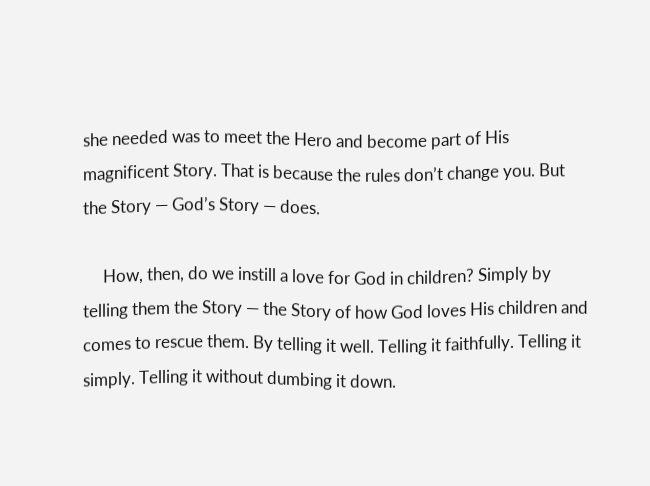she needed was to meet the Hero and become part of His magnificent Story. That is because the rules don’t change you. But the Story — God’s Story — does.

     How, then, do we instill a love for God in children? Simply by telling them the Story — the Story of how God loves His children and comes to rescue them. By telling it well. Telling it faithfully. Telling it simply. Telling it without dumbing it down.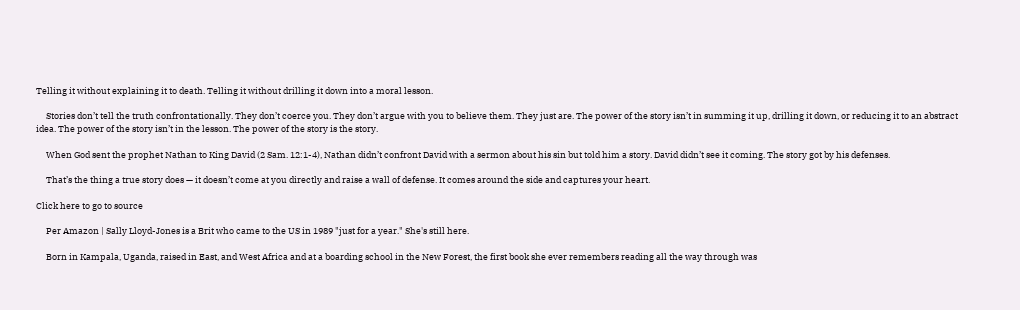Telling it without explaining it to death. Telling it without drilling it down into a moral lesson.

     Stories don’t tell the truth confrontationally. They don’t coerce you. They don’t argue with you to believe them. They just are. The power of the story isn’t in summing it up, drilling it down, or reducing it to an abstract idea. The power of the story isn’t in the lesson. The power of the story is the story.

     When God sent the prophet Nathan to King David (2 Sam. 12:1-4), Nathan didn’t confront David with a sermon about his sin but told him a story. David didn’t see it coming. The story got by his defenses.

     That’s the thing a true story does — it doesn’t come at you directly and raise a wall of defense. It comes around the side and captures your heart.

Click here to go to source

     Per Amazon | Sally Lloyd-Jones is a Brit who came to the US in 1989 "just for a year." She's still here.

     Born in Kampala, Uganda, raised in East, and West Africa and at a boarding school in the New Forest, the first book she ever remembers reading all the way through was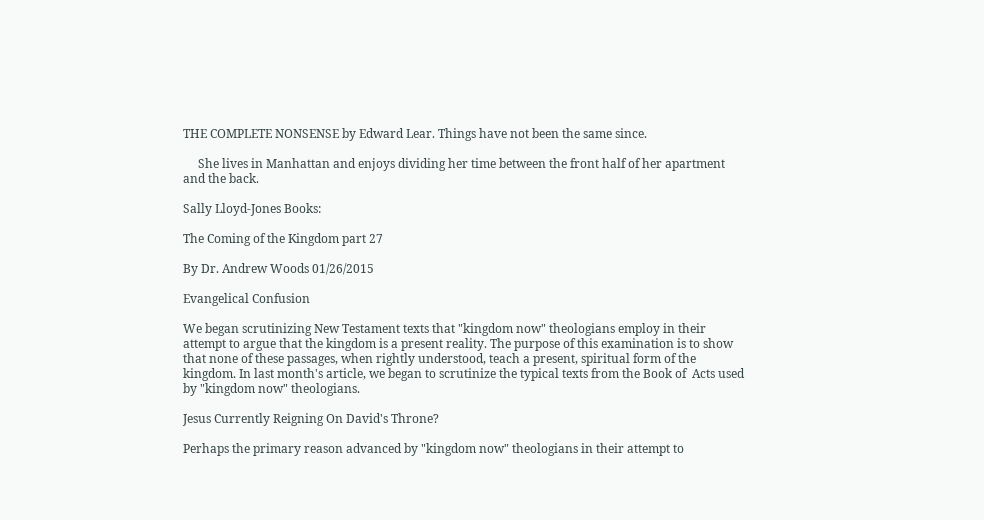THE COMPLETE NONSENSE by Edward Lear. Things have not been the same since.

     She lives in Manhattan and enjoys dividing her time between the front half of her apartment and the back.

Sally Lloyd-Jones Books:

The Coming of the Kingdom part 27

By Dr. Andrew Woods 01/26/2015

Evangelical Confusion

We began scrutinizing New Testament texts that "kingdom now" theologians employ in their attempt to argue that the kingdom is a present reality. The purpose of this examination is to show that none of these passages, when rightly understood, teach a present, spiritual form of the kingdom. In last month's article, we began to scrutinize the typical texts from the Book of  Acts used by "kingdom now" theologians.

Jesus Currently Reigning On David's Throne?

Perhaps the primary reason advanced by "kingdom now" theologians in their attempt to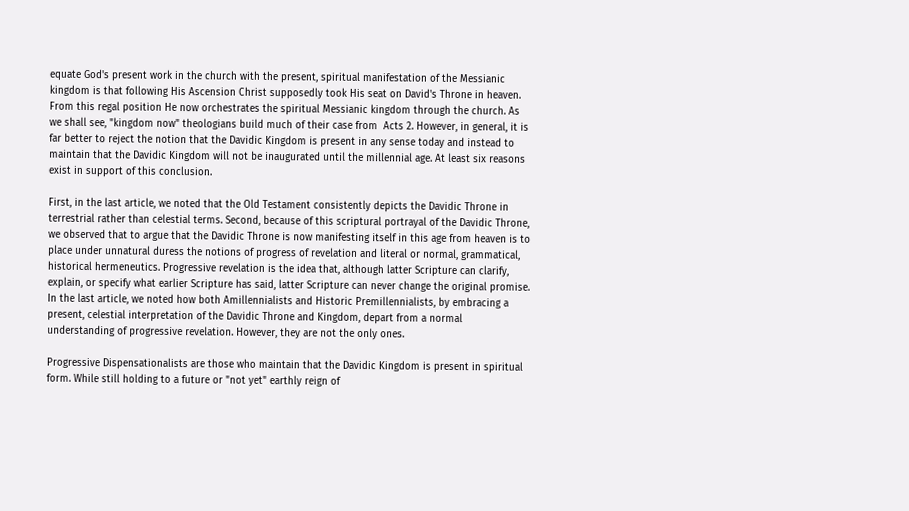equate God's present work in the church with the present, spiritual manifestation of the Messianic kingdom is that following His Ascension Christ supposedly took His seat on David's Throne in heaven. From this regal position He now orchestrates the spiritual Messianic kingdom through the church. As we shall see, "kingdom now" theologians build much of their case from  Acts 2. However, in general, it is far better to reject the notion that the Davidic Kingdom is present in any sense today and instead to maintain that the Davidic Kingdom will not be inaugurated until the millennial age. At least six reasons exist in support of this conclusion.

First, in the last article, we noted that the Old Testament consistently depicts the Davidic Throne in terrestrial rather than celestial terms. Second, because of this scriptural portrayal of the Davidic Throne, we observed that to argue that the Davidic Throne is now manifesting itself in this age from heaven is to place under unnatural duress the notions of progress of revelation and literal or normal, grammatical, historical hermeneutics. Progressive revelation is the idea that, although latter Scripture can clarify, explain, or specify what earlier Scripture has said, latter Scripture can never change the original promise. In the last article, we noted how both Amillennialists and Historic Premillennialists, by embracing a present, celestial interpretation of the Davidic Throne and Kingdom, depart from a normal understanding of progressive revelation. However, they are not the only ones.

Progressive Dispensationalists are those who maintain that the Davidic Kingdom is present in spiritual form. While still holding to a future or "not yet" earthly reign of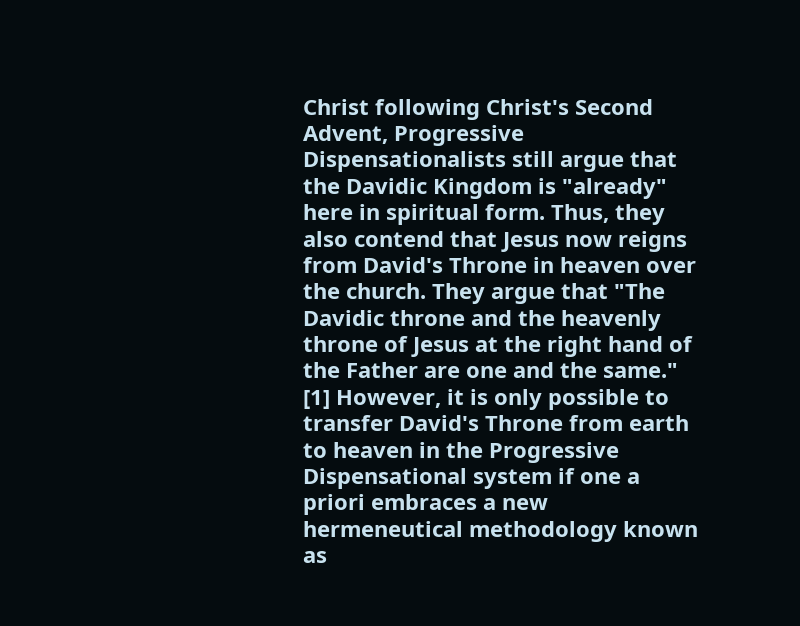Christ following Christ's Second Advent, Progressive Dispensationalists still argue that the Davidic Kingdom is "already" here in spiritual form. Thus, they also contend that Jesus now reigns from David's Throne in heaven over the church. They argue that "The Davidic throne and the heavenly throne of Jesus at the right hand of the Father are one and the same." [1] However, it is only possible to transfer David's Throne from earth to heaven in the Progressive Dispensational system if one a priori embraces a new hermeneutical methodology known as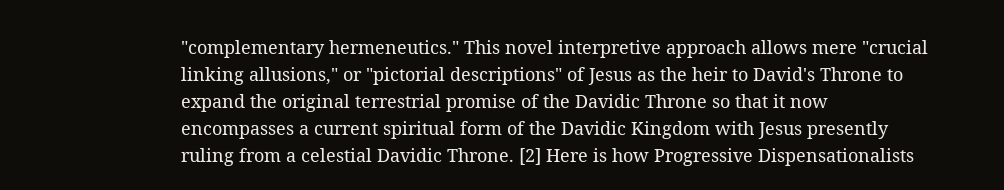"complementary hermeneutics." This novel interpretive approach allows mere "crucial linking allusions," or "pictorial descriptions" of Jesus as the heir to David's Throne to expand the original terrestrial promise of the Davidic Throne so that it now encompasses a current spiritual form of the Davidic Kingdom with Jesus presently ruling from a celestial Davidic Throne. [2] Here is how Progressive Dispensationalists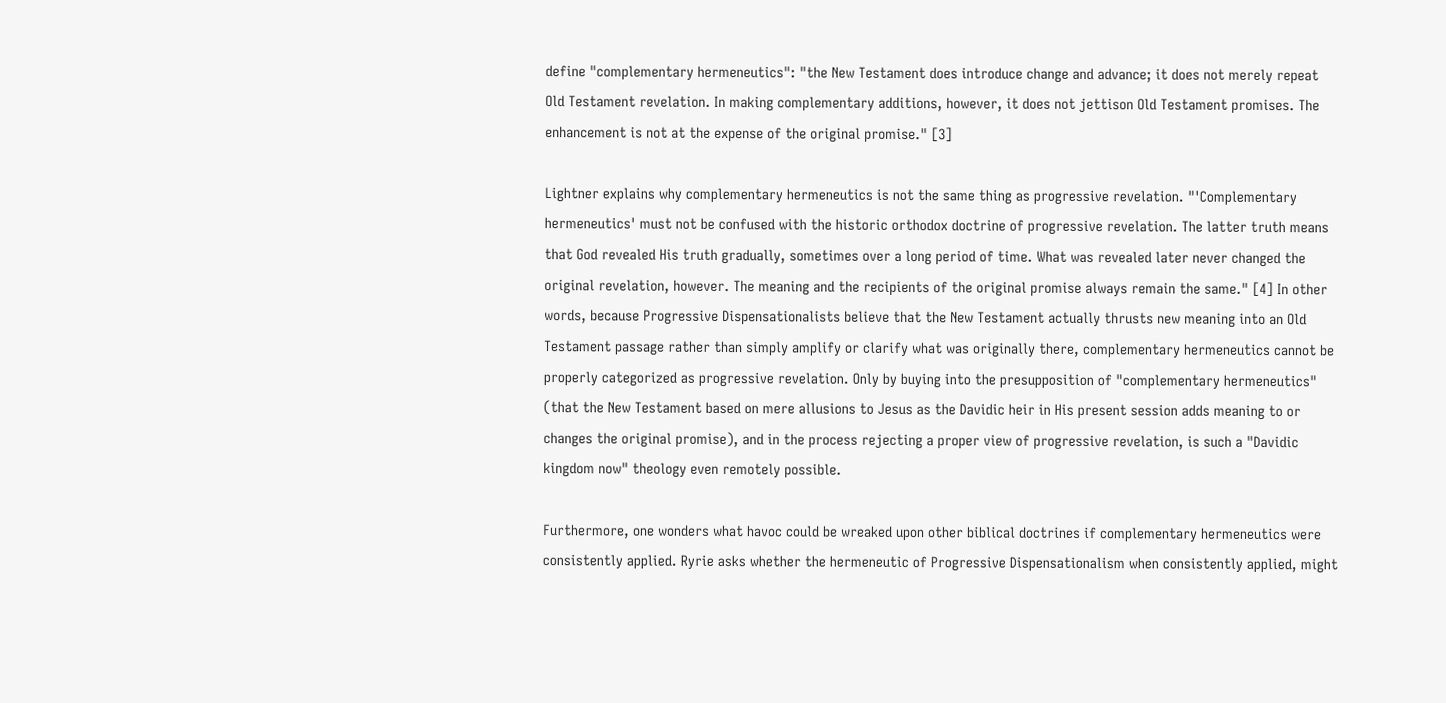define "complementary hermeneutics": "the New Testament does introduce change and advance; it does not merely repeat Old Testament revelation. In making complementary additions, however, it does not jettison Old Testament promises. The enhancement is not at the expense of the original promise." [3]

Lightner explains why complementary hermeneutics is not the same thing as progressive revelation. "'Complementary hermeneutics' must not be confused with the historic orthodox doctrine of progressive revelation. The latter truth means that God revealed His truth gradually, sometimes over a long period of time. What was revealed later never changed the original revelation, however. The meaning and the recipients of the original promise always remain the same." [4] In other words, because Progressive Dispensationalists believe that the New Testament actually thrusts new meaning into an Old Testament passage rather than simply amplify or clarify what was originally there, complementary hermeneutics cannot be properly categorized as progressive revelation. Only by buying into the presupposition of "complementary hermeneutics" (that the New Testament based on mere allusions to Jesus as the Davidic heir in His present session adds meaning to or changes the original promise), and in the process rejecting a proper view of progressive revelation, is such a "Davidic kingdom now" theology even remotely possible.

Furthermore, one wonders what havoc could be wreaked upon other biblical doctrines if complementary hermeneutics were consistently applied. Ryrie asks whether the hermeneutic of Progressive Dispensationalism when consistently applied, might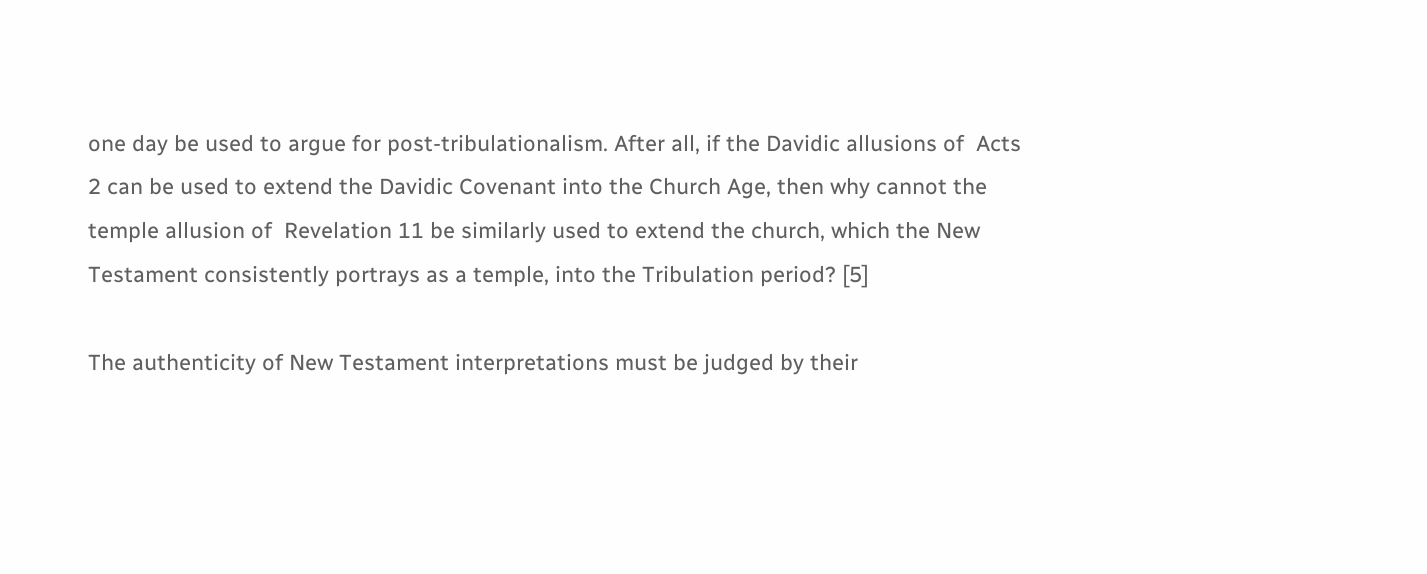one day be used to argue for post-tribulationalism. After all, if the Davidic allusions of  Acts 2 can be used to extend the Davidic Covenant into the Church Age, then why cannot the temple allusion of  Revelation 11 be similarly used to extend the church, which the New Testament consistently portrays as a temple, into the Tribulation period? [5]

The authenticity of New Testament interpretations must be judged by their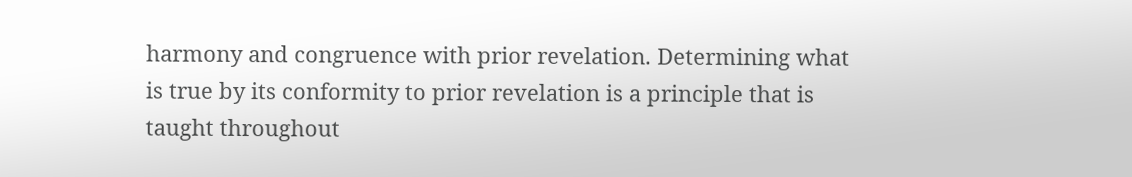harmony and congruence with prior revelation. Determining what is true by its conformity to prior revelation is a principle that is taught throughout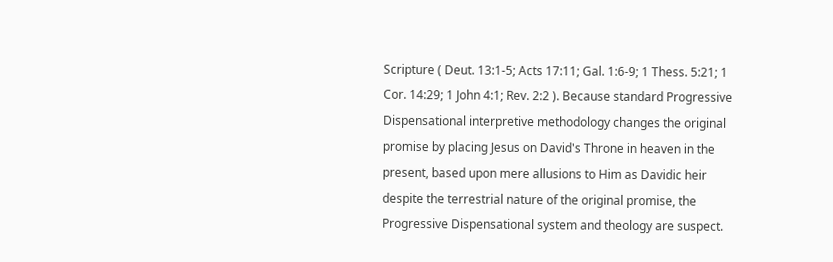Scripture ( Deut. 13:1-5; Acts 17:11; Gal. 1:6-9; 1 Thess. 5:21; 1 Cor. 14:29; 1 John 4:1; Rev. 2:2 ). Because standard Progressive Dispensational interpretive methodology changes the original promise by placing Jesus on David's Throne in heaven in the present, based upon mere allusions to Him as Davidic heir despite the terrestrial nature of the original promise, the Progressive Dispensational system and theology are suspect.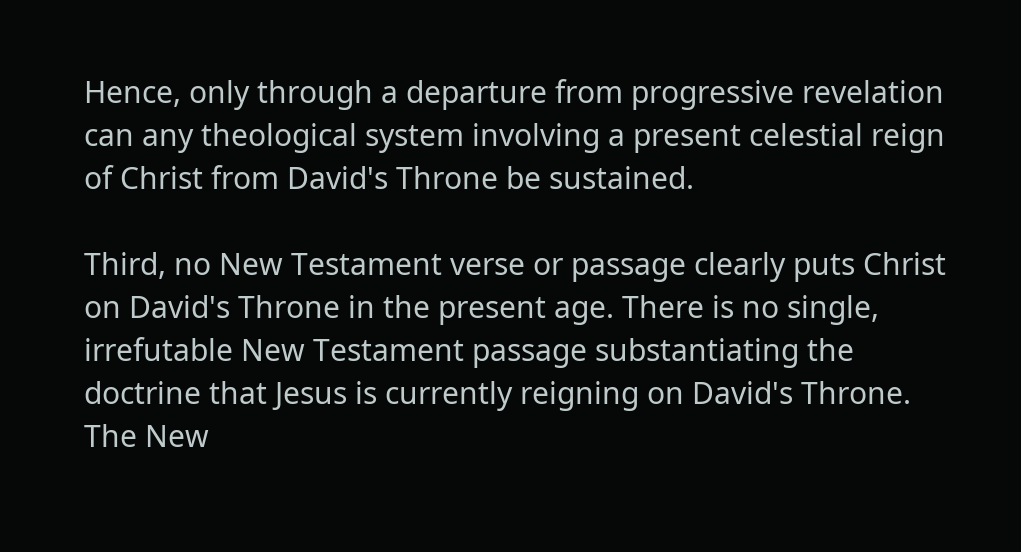Hence, only through a departure from progressive revelation can any theological system involving a present celestial reign of Christ from David's Throne be sustained.

Third, no New Testament verse or passage clearly puts Christ on David's Throne in the present age. There is no single, irrefutable New Testament passage substantiating the doctrine that Jesus is currently reigning on David's Throne. The New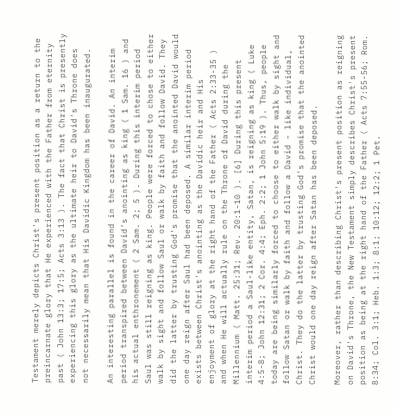Testament merely depicts Christ's present position as a return to the preincarnate glory that He experienced with the Father from eternity past ( John 13:3; 17:5; Acts 3:13 ). The fact that Christ is presently experiencing this glory as the ultimate heir to David's Throne does not necessarily mean that His Davidic Kingdom has been inaugurated.

An interesting parallel is found in the career of David. An interim period transpired between David's anointing as king ( 1 Sam. 16 ) and his actual enthronement ( 2 Sam. 2; 5 ). During this interim period Saul was still reigning as king. People were forced to chose to either walk by sight and follow Saul or walk by faith and follow David. They did the latter by trusting God's promise that the anointed David would one day reign after Saul had been deposed. A similar interim period exists between Christ's anointing as the Davidic heir and His enjoyment of glory at the right hand of the Father ( Acts 2:33-35 ) and when He will actually rule on the Throne of David during the Millennium ( Matt. 25:31; Rev. 20:1-10 ). [6] During this present interim period a Saul-like entity, Satan, is reigning as king ( Luke 4:5-8; John 12:31; 2 Cor. 4:4; Eph. 2:2; 1 John 5:19 ). Thus, people today are being similarly forced to choose to either walk by sight and follow Satan or walk by faith and follow a David - like individual, Christ. They do the latter by trusting God's promise that the anointed Christ would one day reign after Satan has been deposed.

Moreover, rather than describing Christ's present position as reigning on David's Throne, the New Testament simply describes Christ's present position as being at the right hand of the Father ( Acts 7:55-56; Rom. 8:34; Col. 3:1; Heb. 1:3; 8:1; 10:12; 12:2; 1 Pet.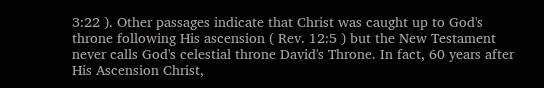3:22 ). Other passages indicate that Christ was caught up to God's throne following His ascension ( Rev. 12:5 ) but the New Testament never calls God's celestial throne David's Throne. In fact, 60 years after His Ascension Christ,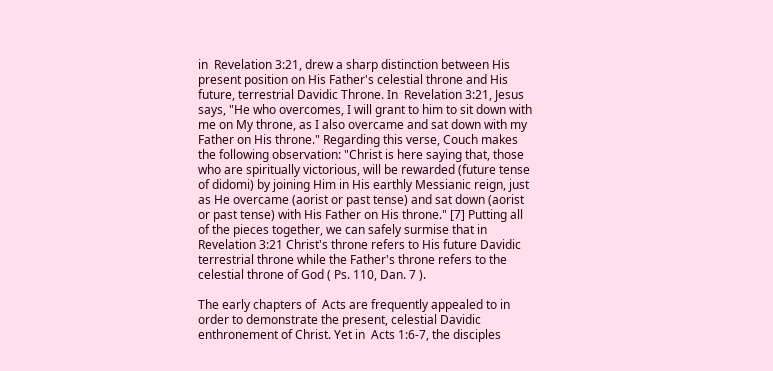in  Revelation 3:21, drew a sharp distinction between His present position on His Father's celestial throne and His future, terrestrial Davidic Throne. In  Revelation 3:21, Jesus says, "He who overcomes, I will grant to him to sit down with me on My throne, as I also overcame and sat down with my Father on His throne." Regarding this verse, Couch makes the following observation: "Christ is here saying that, those who are spiritually victorious, will be rewarded (future tense of didomi) by joining Him in His earthly Messianic reign, just as He overcame (aorist or past tense) and sat down (aorist or past tense) with His Father on His throne." [7] Putting all of the pieces together, we can safely surmise that in  Revelation 3:21 Christ's throne refers to His future Davidic terrestrial throne while the Father's throne refers to the celestial throne of God ( Ps. 110, Dan. 7 ).

The early chapters of  Acts are frequently appealed to in order to demonstrate the present, celestial Davidic enthronement of Christ. Yet in  Acts 1:6-7, the disciples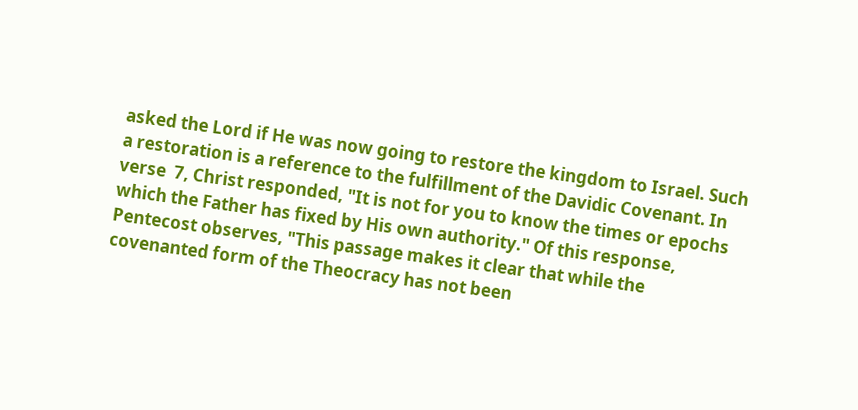asked the Lord if He was now going to restore the kingdom to Israel. Such a restoration is a reference to the fulfillment of the Davidic Covenant. In verse  7, Christ responded, "It is not for you to know the times or epochs which the Father has fixed by His own authority." Of this response, Pentecost observes, "This passage makes it clear that while the covenanted form of the Theocracy has not been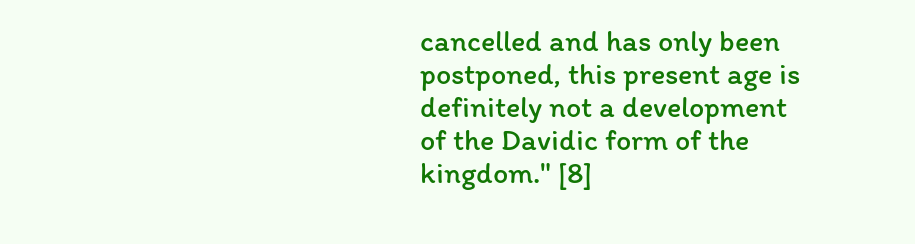cancelled and has only been postponed, this present age is definitely not a development of the Davidic form of the kingdom." [8]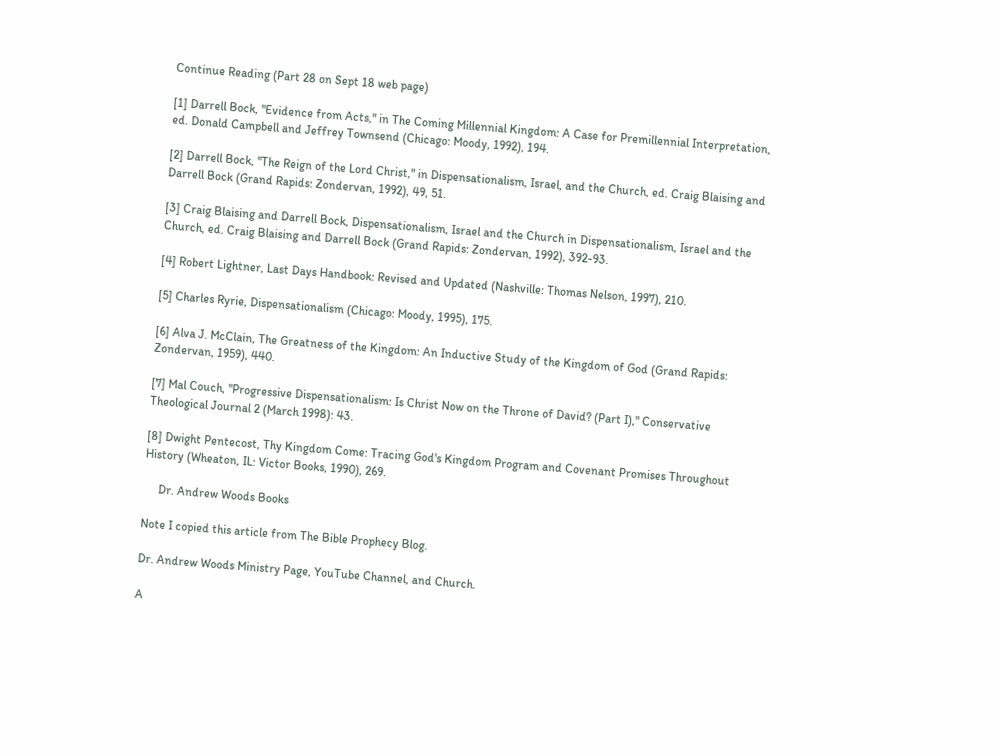Continue Reading (Part 28 on Sept 18 web page)

[1] Darrell Bock, "Evidence from Acts," in The Coming Millennial Kingdom: A Case for Premillennial Interpretation, ed. Donald Campbell and Jeffrey Townsend (Chicago: Moody, 1992), 194.

[2] Darrell Bock, "The Reign of the Lord Christ," in Dispensationalism, Israel, and the Church, ed. Craig Blaising and Darrell Bock (Grand Rapids: Zondervan, 1992), 49, 51.

[3] Craig Blaising and Darrell Bock, Dispensationalism, Israel and the Church in Dispensationalism, Israel and the Church, ed. Craig Blaising and Darrell Bock (Grand Rapids: Zondervan, 1992), 392-93.

[4] Robert Lightner, Last Days Handbook: Revised and Updated (Nashville: Thomas Nelson, 1997), 210.

[5] Charles Ryrie, Dispensationalism (Chicago: Moody, 1995), 175.

[6] Alva J. McClain, The Greatness of the Kingdom: An Inductive Study of the Kingdom of God (Grand Rapids: Zondervan, 1959), 440.

[7] Mal Couch, "Progressive Dispensationalism: Is Christ Now on the Throne of David? (Part I)," Conservative Theological Journal 2 (March 1998): 43.

[8] Dwight Pentecost, Thy Kingdom Come: Tracing God's Kingdom Program and Covenant Promises Throughout History (Wheaton, IL: Victor Books, 1990), 269.

     Dr. Andrew Woods Books

Note I copied this article from The Bible Prophecy Blog.

Dr. Andrew Woods Ministry Page, YouTube Channel, and Church.

A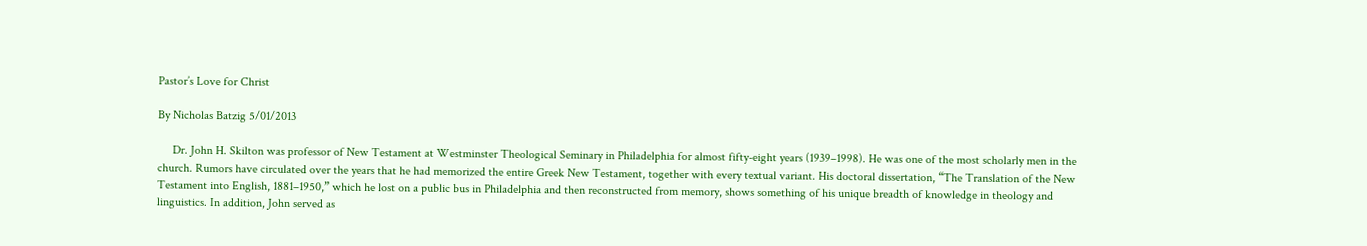Pastor’s Love for Christ

By Nicholas Batzig 5/01/2013

     Dr. John H. Skilton was professor of New Testament at Westminster Theological Seminary in Philadelphia for almost fifty-eight years (1939–1998). He was one of the most scholarly men in the church. Rumors have circulated over the years that he had memorized the entire Greek New Testament, together with every textual variant. His doctoral dissertation, “The Translation of the New Testament into English, 1881–1950,” which he lost on a public bus in Philadelphia and then reconstructed from memory, shows something of his unique breadth of knowledge in theology and linguistics. In addition, John served as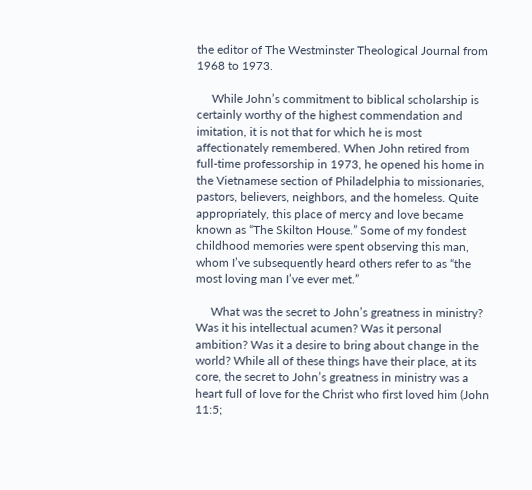the editor of The Westminster Theological Journal from 1968 to 1973.

     While John’s commitment to biblical scholarship is certainly worthy of the highest commendation and imitation, it is not that for which he is most affectionately remembered. When John retired from full-time professorship in 1973, he opened his home in the Vietnamese section of Philadelphia to missionaries, pastors, believers, neighbors, and the homeless. Quite appropriately, this place of mercy and love became known as “The Skilton House.” Some of my fondest childhood memories were spent observing this man, whom I’ve subsequently heard others refer to as “the most loving man I’ve ever met.”

     What was the secret to John’s greatness in ministry? Was it his intellectual acumen? Was it personal ambition? Was it a desire to bring about change in the world? While all of these things have their place, at its core, the secret to John’s greatness in ministry was a heart full of love for the Christ who first loved him (John 11:5;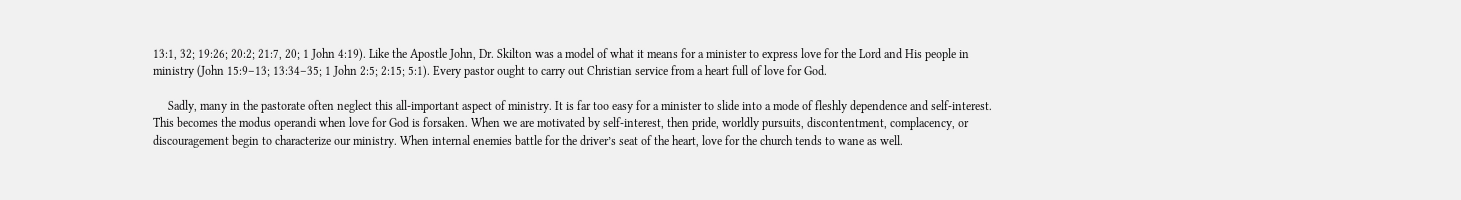13:1, 32; 19:26; 20:2; 21:7, 20; 1 John 4:19). Like the Apostle John, Dr. Skilton was a model of what it means for a minister to express love for the Lord and His people in ministry (John 15:9–13; 13:34–35; 1 John 2:5; 2:15; 5:1). Every pastor ought to carry out Christian service from a heart full of love for God.

     Sadly, many in the pastorate often neglect this all-important aspect of ministry. It is far too easy for a minister to slide into a mode of fleshly dependence and self-interest. This becomes the modus operandi when love for God is forsaken. When we are motivated by self-interest, then pride, worldly pursuits, discontentment, complacency, or discouragement begin to characterize our ministry. When internal enemies battle for the driver’s seat of the heart, love for the church tends to wane as well.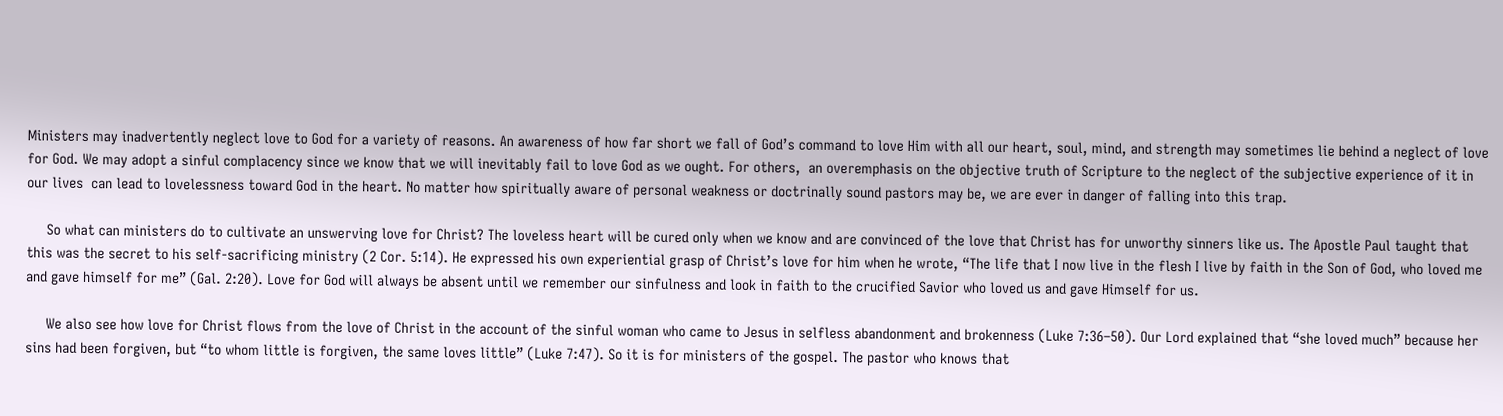Ministers may inadvertently neglect love to God for a variety of reasons. An awareness of how far short we fall of God’s command to love Him with all our heart, soul, mind, and strength may sometimes lie behind a neglect of love for God. We may adopt a sinful complacency since we know that we will inevitably fail to love God as we ought. For others,  an overemphasis on the objective truth of Scripture to the neglect of the subjective experience of it in our lives  can lead to lovelessness toward God in the heart. No matter how spiritually aware of personal weakness or doctrinally sound pastors may be, we are ever in danger of falling into this trap.

     So what can ministers do to cultivate an unswerving love for Christ? The loveless heart will be cured only when we know and are convinced of the love that Christ has for unworthy sinners like us. The Apostle Paul taught that this was the secret to his self-sacrificing ministry (2 Cor. 5:14). He expressed his own experiential grasp of Christ’s love for him when he wrote, “The life that I now live in the flesh I live by faith in the Son of God, who loved me and gave himself for me” (Gal. 2:20). Love for God will always be absent until we remember our sinfulness and look in faith to the crucified Savior who loved us and gave Himself for us.

     We also see how love for Christ flows from the love of Christ in the account of the sinful woman who came to Jesus in selfless abandonment and brokenness (Luke 7:36–50). Our Lord explained that “she loved much” because her sins had been forgiven, but “to whom little is forgiven, the same loves little” (Luke 7:47). So it is for ministers of the gospel. The pastor who knows that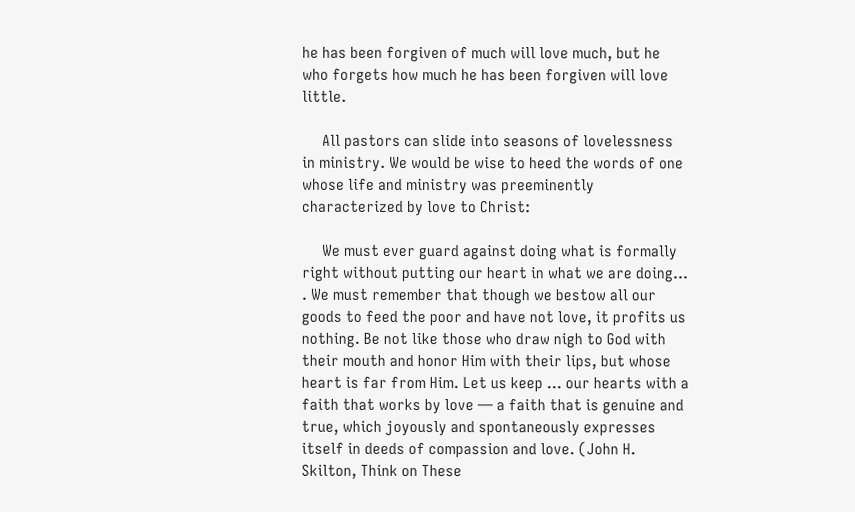he has been forgiven of much will love much, but he who forgets how much he has been forgiven will love little.

     All pastors can slide into seasons of lovelessness in ministry. We would be wise to heed the words of one whose life and ministry was preeminently characterized by love to Christ:

     We must ever guard against doing what is formally right without putting our heart in what we are doing… . We must remember that though we bestow all our goods to feed the poor and have not love, it profits us nothing. Be not like those who draw nigh to God with their mouth and honor Him with their lips, but whose heart is far from Him. Let us keep … our hearts with a faith that works by love — a faith that is genuine and true, which joyously and spontaneously expresses itself in deeds of compassion and love. (John H. Skilton, Think on These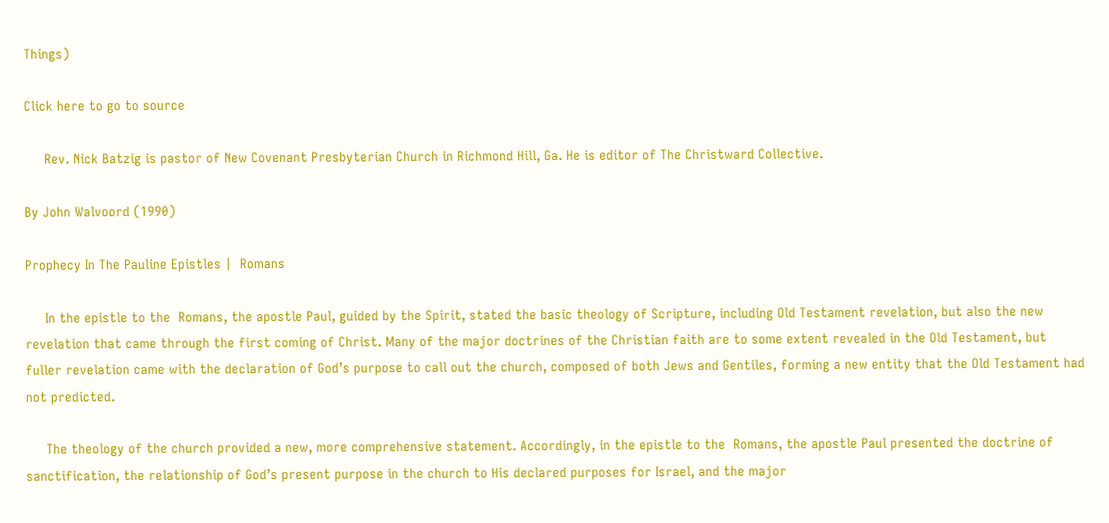Things)

Click here to go to source

     Rev. Nick Batzig is pastor of New Covenant Presbyterian Church in Richmond Hill, Ga. He is editor of The Christward Collective.

By John Walvoord (1990)

Prophecy In The Pauline Epistles |  Romans

     In the epistle to the  Romans, the apostle Paul, guided by the Spirit, stated the basic theology of Scripture, including Old Testament revelation, but also the new revelation that came through the first coming of Christ. Many of the major doctrines of the Christian faith are to some extent revealed in the Old Testament, but fuller revelation came with the declaration of God’s purpose to call out the church, composed of both Jews and Gentiles, forming a new entity that the Old Testament had not predicted.

     The theology of the church provided a new, more comprehensive statement. Accordingly, in the epistle to the  Romans, the apostle Paul presented the doctrine of sanctification, the relationship of God’s present purpose in the church to His declared purposes for Israel, and the major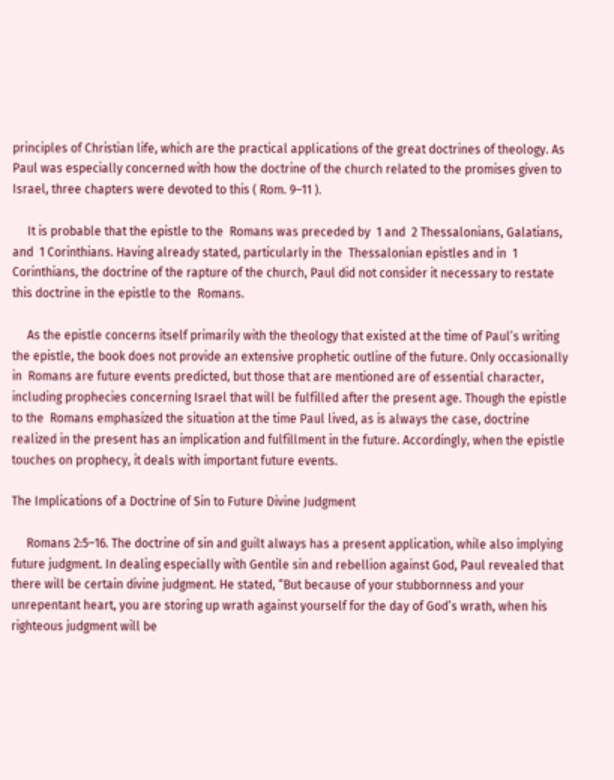principles of Christian life, which are the practical applications of the great doctrines of theology. As Paul was especially concerned with how the doctrine of the church related to the promises given to Israel, three chapters were devoted to this ( Rom. 9–11 ).

     It is probable that the epistle to the  Romans was preceded by  1 and  2 Thessalonians, Galatians, and  1 Corinthians. Having already stated, particularly in the  Thessalonian epistles and in  1 Corinthians, the doctrine of the rapture of the church, Paul did not consider it necessary to restate this doctrine in the epistle to the  Romans.

     As the epistle concerns itself primarily with the theology that existed at the time of Paul’s writing the epistle, the book does not provide an extensive prophetic outline of the future. Only occasionally in  Romans are future events predicted, but those that are mentioned are of essential character, including prophecies concerning Israel that will be fulfilled after the present age. Though the epistle to the  Romans emphasized the situation at the time Paul lived, as is always the case, doctrine realized in the present has an implication and fulfillment in the future. Accordingly, when the epistle touches on prophecy, it deals with important future events.

The Implications of a Doctrine of Sin to Future Divine Judgment

     Romans 2:5–16. The doctrine of sin and guilt always has a present application, while also implying future judgment. In dealing especially with Gentile sin and rebellion against God, Paul revealed that there will be certain divine judgment. He stated, “But because of your stubbornness and your unrepentant heart, you are storing up wrath against yourself for the day of God’s wrath, when his righteous judgment will be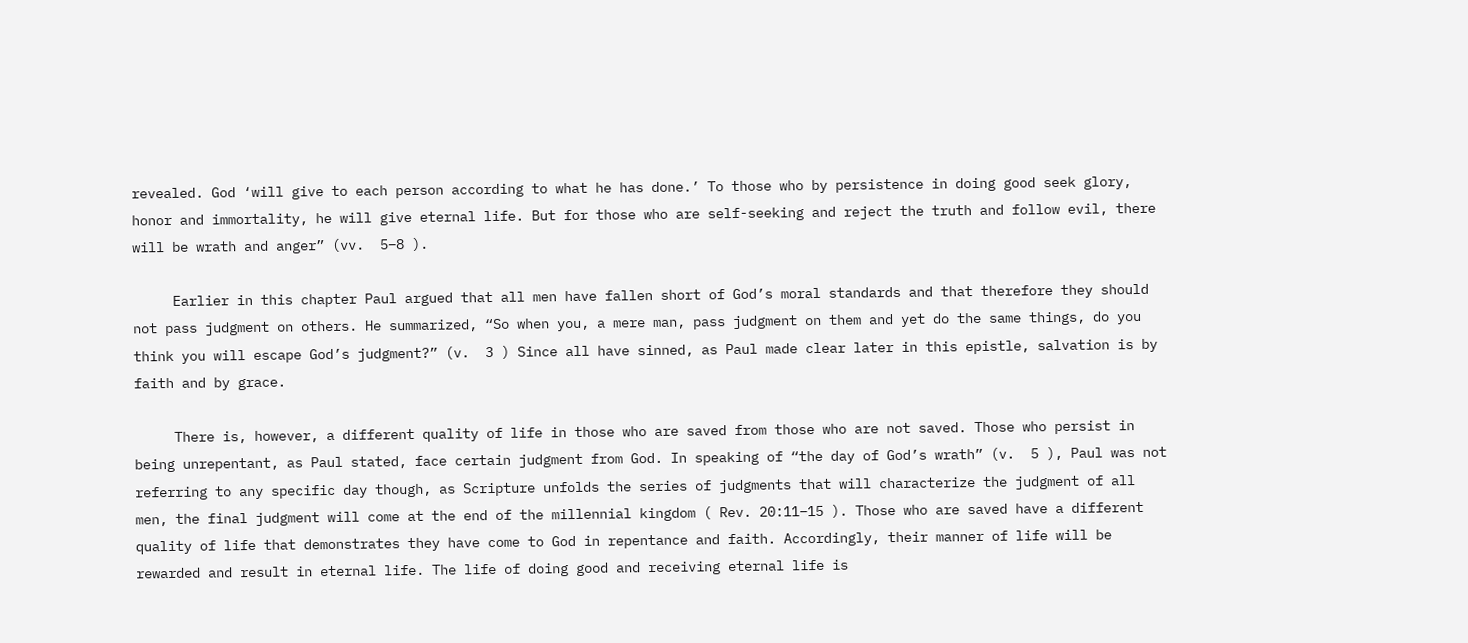revealed. God ‘will give to each person according to what he has done.’ To those who by persistence in doing good seek glory, honor and immortality, he will give eternal life. But for those who are self-seeking and reject the truth and follow evil, there will be wrath and anger” (vv.  5–8 ).

     Earlier in this chapter Paul argued that all men have fallen short of God’s moral standards and that therefore they should not pass judgment on others. He summarized, “So when you, a mere man, pass judgment on them and yet do the same things, do you think you will escape God’s judgment?” (v.  3 ) Since all have sinned, as Paul made clear later in this epistle, salvation is by faith and by grace.

     There is, however, a different quality of life in those who are saved from those who are not saved. Those who persist in being unrepentant, as Paul stated, face certain judgment from God. In speaking of “the day of God’s wrath” (v.  5 ), Paul was not referring to any specific day though, as Scripture unfolds the series of judgments that will characterize the judgment of all men, the final judgment will come at the end of the millennial kingdom ( Rev. 20:11–15 ). Those who are saved have a different quality of life that demonstrates they have come to God in repentance and faith. Accordingly, their manner of life will be rewarded and result in eternal life. The life of doing good and receiving eternal life is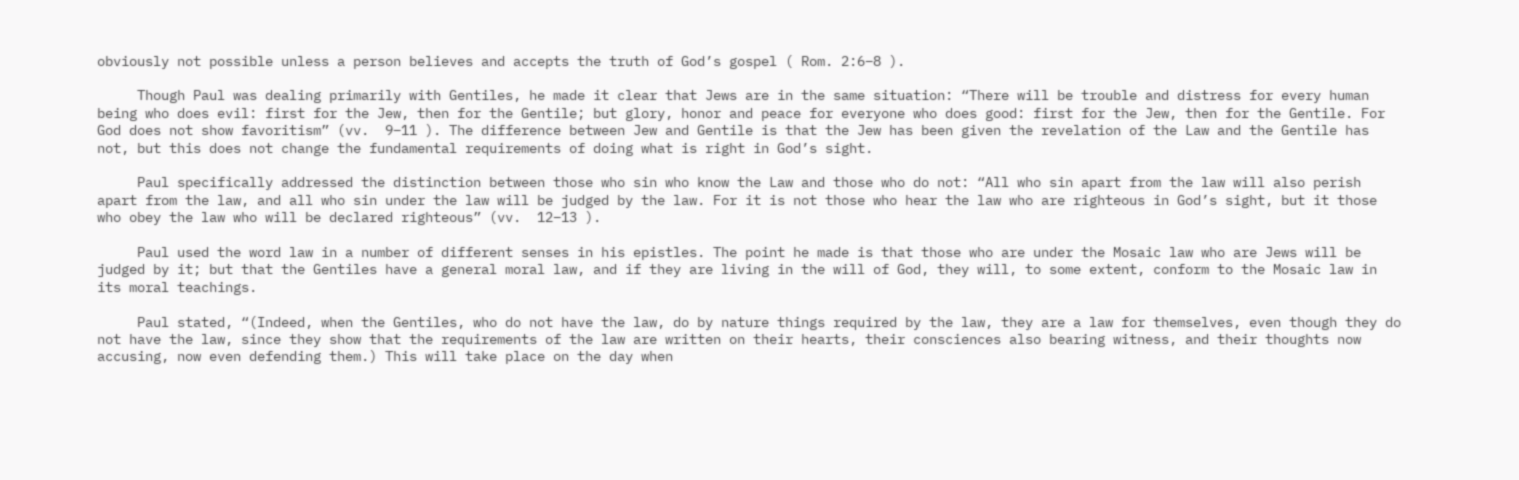obviously not possible unless a person believes and accepts the truth of God’s gospel ( Rom. 2:6–8 ).

     Though Paul was dealing primarily with Gentiles, he made it clear that Jews are in the same situation: “There will be trouble and distress for every human being who does evil: first for the Jew, then for the Gentile; but glory, honor and peace for everyone who does good: first for the Jew, then for the Gentile. For God does not show favoritism” (vv.  9–11 ). The difference between Jew and Gentile is that the Jew has been given the revelation of the Law and the Gentile has not, but this does not change the fundamental requirements of doing what is right in God’s sight.

     Paul specifically addressed the distinction between those who sin who know the Law and those who do not: “All who sin apart from the law will also perish apart from the law, and all who sin under the law will be judged by the law. For it is not those who hear the law who are righteous in God’s sight, but it those who obey the law who will be declared righteous” (vv.  12–13 ).

     Paul used the word law in a number of different senses in his epistles. The point he made is that those who are under the Mosaic law who are Jews will be judged by it; but that the Gentiles have a general moral law, and if they are living in the will of God, they will, to some extent, conform to the Mosaic law in its moral teachings.

     Paul stated, “(Indeed, when the Gentiles, who do not have the law, do by nature things required by the law, they are a law for themselves, even though they do not have the law, since they show that the requirements of the law are written on their hearts, their consciences also bearing witness, and their thoughts now accusing, now even defending them.) This will take place on the day when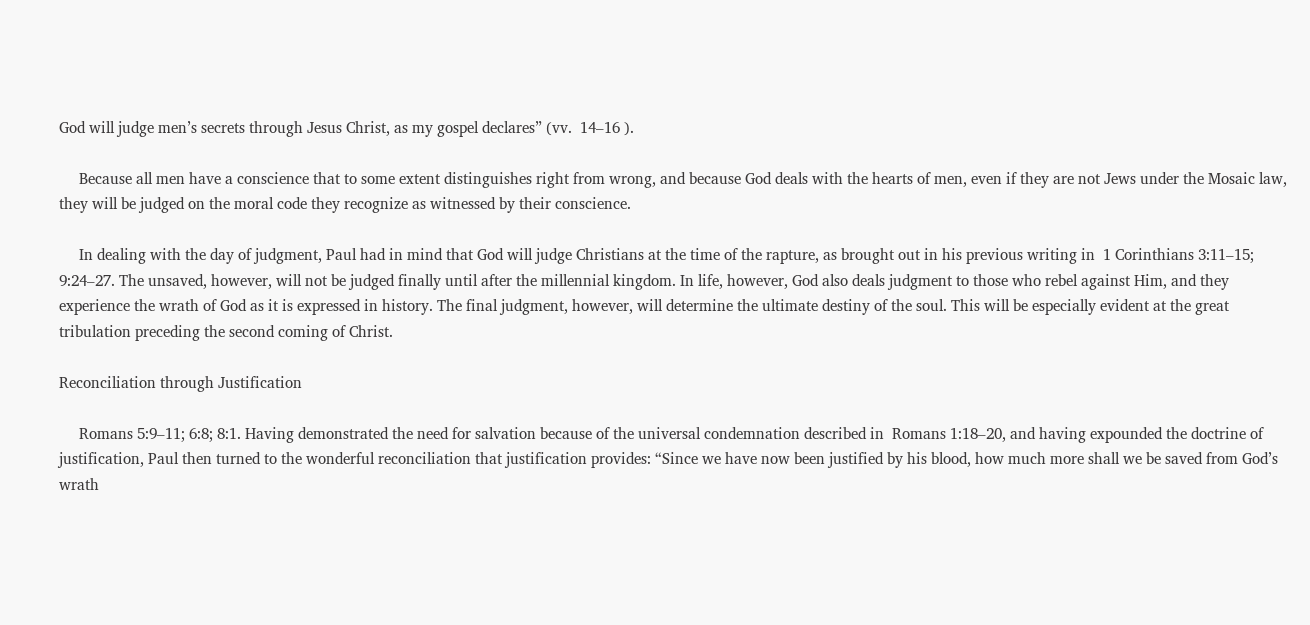God will judge men’s secrets through Jesus Christ, as my gospel declares” (vv.  14–16 ).

     Because all men have a conscience that to some extent distinguishes right from wrong, and because God deals with the hearts of men, even if they are not Jews under the Mosaic law, they will be judged on the moral code they recognize as witnessed by their conscience.

     In dealing with the day of judgment, Paul had in mind that God will judge Christians at the time of the rapture, as brought out in his previous writing in  1 Corinthians 3:11–15; 9:24–27. The unsaved, however, will not be judged finally until after the millennial kingdom. In life, however, God also deals judgment to those who rebel against Him, and they experience the wrath of God as it is expressed in history. The final judgment, however, will determine the ultimate destiny of the soul. This will be especially evident at the great tribulation preceding the second coming of Christ.

Reconciliation through Justification

     Romans 5:9–11; 6:8; 8:1. Having demonstrated the need for salvation because of the universal condemnation described in  Romans 1:18–20, and having expounded the doctrine of justification, Paul then turned to the wonderful reconciliation that justification provides: “Since we have now been justified by his blood, how much more shall we be saved from God’s wrath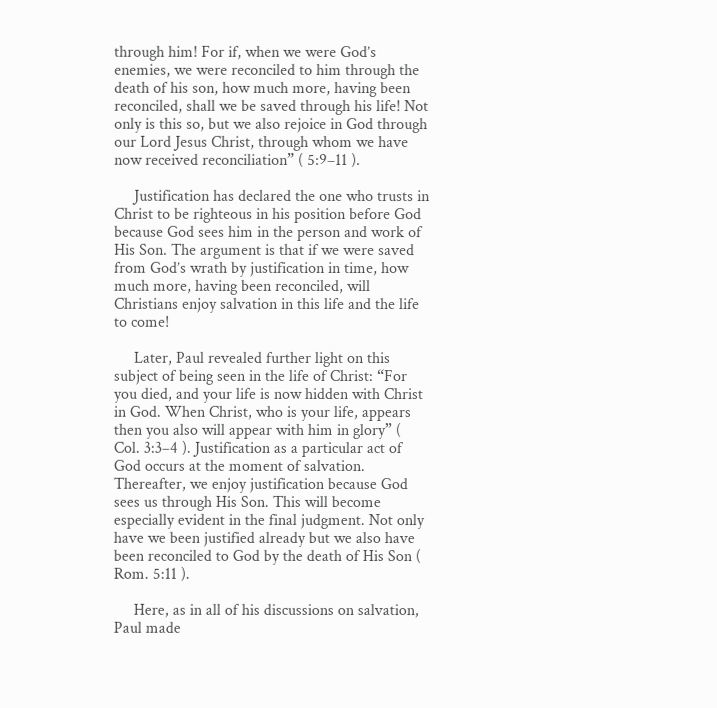through him! For if, when we were God’s enemies, we were reconciled to him through the death of his son, how much more, having been reconciled, shall we be saved through his life! Not only is this so, but we also rejoice in God through our Lord Jesus Christ, through whom we have now received reconciliation” ( 5:9–11 ).

     Justification has declared the one who trusts in Christ to be righteous in his position before God because God sees him in the person and work of His Son. The argument is that if we were saved from God’s wrath by justification in time, how much more, having been reconciled, will Christians enjoy salvation in this life and the life to come!

     Later, Paul revealed further light on this subject of being seen in the life of Christ: “For you died, and your life is now hidden with Christ in God. When Christ, who is your life, appears then you also will appear with him in glory” ( Col. 3:3–4 ). Justification as a particular act of God occurs at the moment of salvation. Thereafter, we enjoy justification because God sees us through His Son. This will become especially evident in the final judgment. Not only have we been justified already but we also have been reconciled to God by the death of His Son ( Rom. 5:11 ).

     Here, as in all of his discussions on salvation, Paul made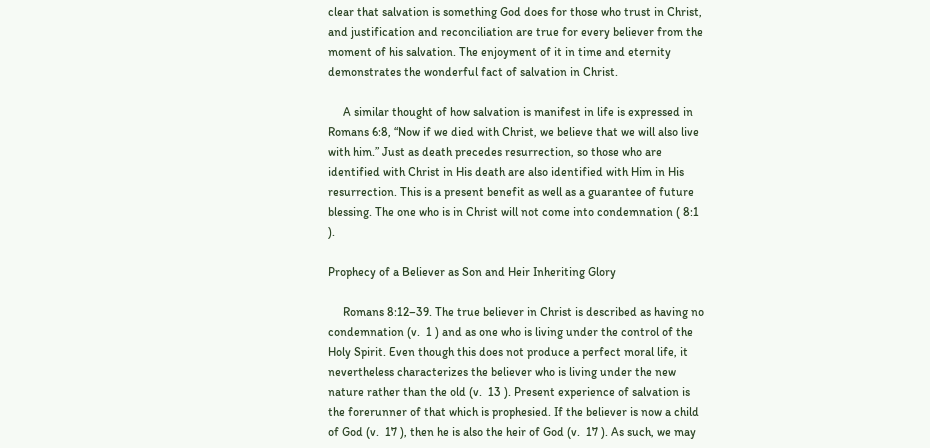clear that salvation is something God does for those who trust in Christ, and justification and reconciliation are true for every believer from the moment of his salvation. The enjoyment of it in time and eternity demonstrates the wonderful fact of salvation in Christ.

     A similar thought of how salvation is manifest in life is expressed in  Romans 6:8, “Now if we died with Christ, we believe that we will also live with him.” Just as death precedes resurrection, so those who are identified with Christ in His death are also identified with Him in His resurrection. This is a present benefit as well as a guarantee of future blessing. The one who is in Christ will not come into condemnation ( 8:1 ).

Prophecy of a Believer as Son and Heir Inheriting Glory

     Romans 8:12–39. The true believer in Christ is described as having no condemnation (v.  1 ) and as one who is living under the control of the Holy Spirit. Even though this does not produce a perfect moral life, it nevertheless characterizes the believer who is living under the new nature rather than the old (v.  13 ). Present experience of salvation is the forerunner of that which is prophesied. If the believer is now a child of God (v.  17 ), then he is also the heir of God (v.  17 ). As such, we may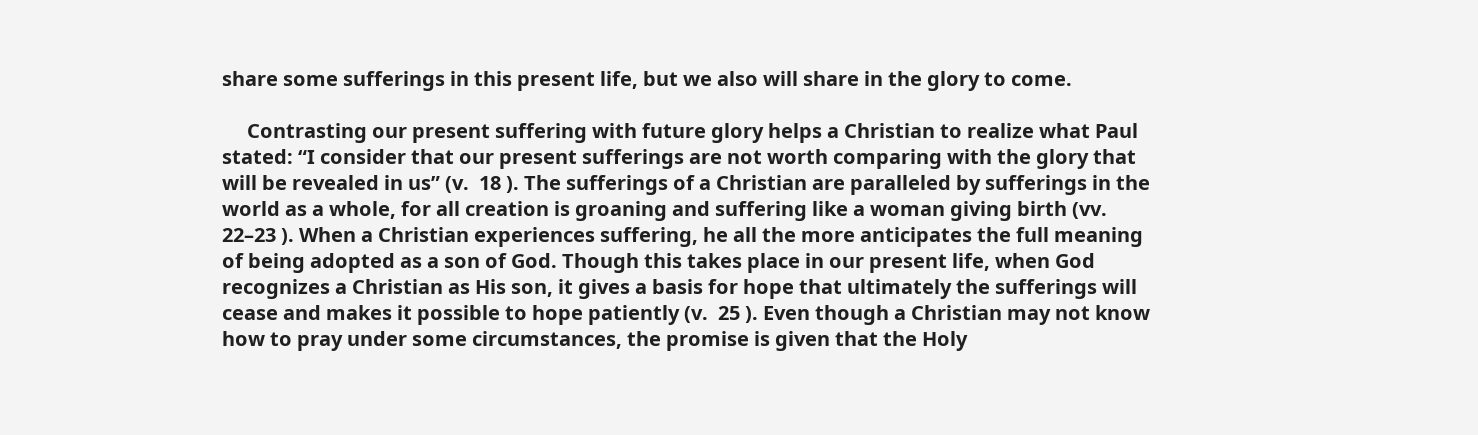share some sufferings in this present life, but we also will share in the glory to come.

     Contrasting our present suffering with future glory helps a Christian to realize what Paul stated: “I consider that our present sufferings are not worth comparing with the glory that will be revealed in us” (v.  18 ). The sufferings of a Christian are paralleled by sufferings in the world as a whole, for all creation is groaning and suffering like a woman giving birth (vv.  22–23 ). When a Christian experiences suffering, he all the more anticipates the full meaning of being adopted as a son of God. Though this takes place in our present life, when God recognizes a Christian as His son, it gives a basis for hope that ultimately the sufferings will cease and makes it possible to hope patiently (v.  25 ). Even though a Christian may not know how to pray under some circumstances, the promise is given that the Holy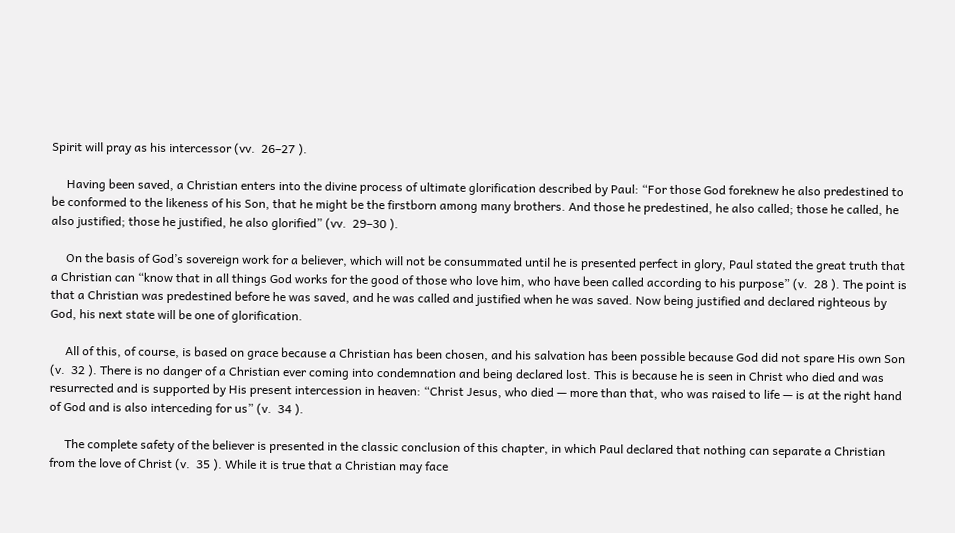Spirit will pray as his intercessor (vv.  26–27 ).

     Having been saved, a Christian enters into the divine process of ultimate glorification described by Paul: “For those God foreknew he also predestined to be conformed to the likeness of his Son, that he might be the firstborn among many brothers. And those he predestined, he also called; those he called, he also justified; those he justified, he also glorified” (vv.  29–30 ).

     On the basis of God’s sovereign work for a believer, which will not be consummated until he is presented perfect in glory, Paul stated the great truth that a Christian can “know that in all things God works for the good of those who love him, who have been called according to his purpose” (v.  28 ). The point is that a Christian was predestined before he was saved, and he was called and justified when he was saved. Now being justified and declared righteous by God, his next state will be one of glorification.

     All of this, of course, is based on grace because a Christian has been chosen, and his salvation has been possible because God did not spare His own Son (v.  32 ). There is no danger of a Christian ever coming into condemnation and being declared lost. This is because he is seen in Christ who died and was resurrected and is supported by His present intercession in heaven: “Christ Jesus, who died — more than that, who was raised to life — is at the right hand of God and is also interceding for us” (v.  34 ).

     The complete safety of the believer is presented in the classic conclusion of this chapter, in which Paul declared that nothing can separate a Christian from the love of Christ (v.  35 ). While it is true that a Christian may face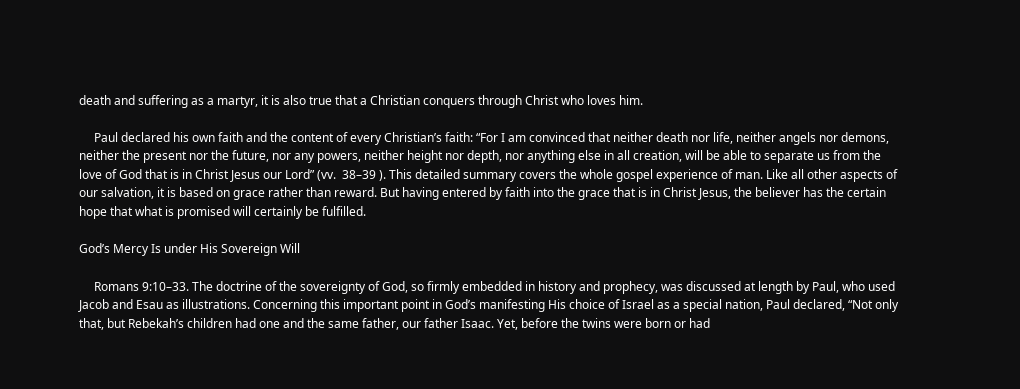death and suffering as a martyr, it is also true that a Christian conquers through Christ who loves him.

     Paul declared his own faith and the content of every Christian’s faith: “For I am convinced that neither death nor life, neither angels nor demons, neither the present nor the future, nor any powers, neither height nor depth, nor anything else in all creation, will be able to separate us from the love of God that is in Christ Jesus our Lord” (vv.  38–39 ). This detailed summary covers the whole gospel experience of man. Like all other aspects of our salvation, it is based on grace rather than reward. But having entered by faith into the grace that is in Christ Jesus, the believer has the certain hope that what is promised will certainly be fulfilled.

God’s Mercy Is under His Sovereign Will

     Romans 9:10–33. The doctrine of the sovereignty of God, so firmly embedded in history and prophecy, was discussed at length by Paul, who used Jacob and Esau as illustrations. Concerning this important point in God’s manifesting His choice of Israel as a special nation, Paul declared, “Not only that, but Rebekah’s children had one and the same father, our father Isaac. Yet, before the twins were born or had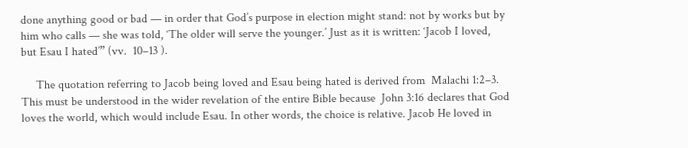done anything good or bad — in order that God’s purpose in election might stand: not by works but by him who calls — she was told, ‘The older will serve the younger.’ Just as it is written: ‘Jacob I loved, but Esau I hated’” (vv.  10–13 ).

     The quotation referring to Jacob being loved and Esau being hated is derived from  Malachi 1:2–3. This must be understood in the wider revelation of the entire Bible because  John 3:16 declares that God loves the world, which would include Esau. In other words, the choice is relative. Jacob He loved in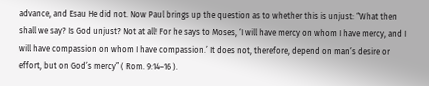advance, and Esau He did not. Now Paul brings up the question as to whether this is unjust: “What then shall we say? Is God unjust? Not at all! For he says to Moses, ‘I will have mercy on whom I have mercy, and I will have compassion on whom I have compassion.’ It does not, therefore, depend on man’s desire or effort, but on God’s mercy” ( Rom. 9:14–16 ).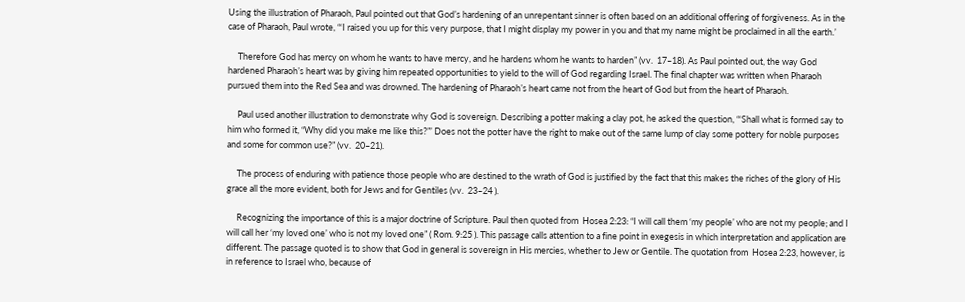Using the illustration of Pharaoh, Paul pointed out that God’s hardening of an unrepentant sinner is often based on an additional offering of forgiveness. As in the case of Pharaoh, Paul wrote, “‘I raised you up for this very purpose, that I might display my power in you and that my name might be proclaimed in all the earth.’

     Therefore God has mercy on whom he wants to have mercy, and he hardens whom he wants to harden” (vv.  17–18). As Paul pointed out, the way God hardened Pharaoh’s heart was by giving him repeated opportunities to yield to the will of God regarding Israel. The final chapter was written when Pharaoh pursued them into the Red Sea and was drowned. The hardening of Pharaoh’s heart came not from the heart of God but from the heart of Pharaoh.

     Paul used another illustration to demonstrate why God is sovereign. Describing a potter making a clay pot, he asked the question, “‘Shall what is formed say to him who formed it, “Why did you make me like this?”’ Does not the potter have the right to make out of the same lump of clay some pottery for noble purposes and some for common use?” (vv.  20–21).

     The process of enduring with patience those people who are destined to the wrath of God is justified by the fact that this makes the riches of the glory of His grace all the more evident, both for Jews and for Gentiles (vv.  23–24 ).

     Recognizing the importance of this is a major doctrine of Scripture. Paul then quoted from  Hosea 2:23: “I will call them ‘my people’ who are not my people; and I will call her ‘my loved one’ who is not my loved one” ( Rom. 9:25 ). This passage calls attention to a fine point in exegesis in which interpretation and application are different. The passage quoted is to show that God in general is sovereign in His mercies, whether to Jew or Gentile. The quotation from  Hosea 2:23, however, is in reference to Israel who, because of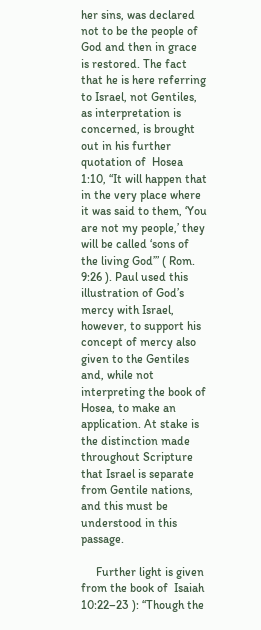her sins, was declared not to be the people of God and then in grace is restored. The fact that he is here referring to Israel, not Gentiles, as interpretation is concerned, is brought out in his further quotation of  Hosea 1:10, “It will happen that in the very place where it was said to them, ‘You are not my people,’ they will be called ‘sons of the living God’” ( Rom. 9:26 ). Paul used this illustration of God’s mercy with Israel, however, to support his concept of mercy also given to the Gentiles and, while not interpreting the book of Hosea, to make an application. At stake is the distinction made throughout Scripture that Israel is separate from Gentile nations, and this must be understood in this passage.

     Further light is given from the book of  Isaiah 10:22–23 ): “Though the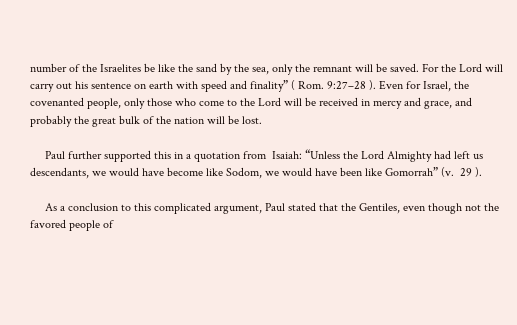number of the Israelites be like the sand by the sea, only the remnant will be saved. For the Lord will carry out his sentence on earth with speed and finality” ( Rom. 9:27–28 ). Even for Israel, the covenanted people, only those who come to the Lord will be received in mercy and grace, and probably the great bulk of the nation will be lost.

     Paul further supported this in a quotation from  Isaiah: “Unless the Lord Almighty had left us descendants, we would have become like Sodom, we would have been like Gomorrah” (v.  29 ).

     As a conclusion to this complicated argument, Paul stated that the Gentiles, even though not the favored people of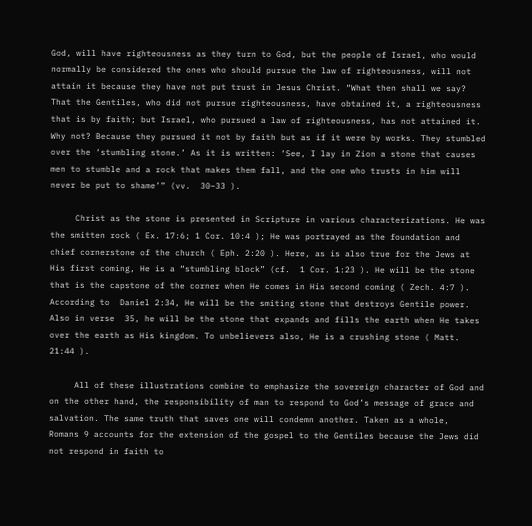God, will have righteousness as they turn to God, but the people of Israel, who would normally be considered the ones who should pursue the law of righteousness, will not attain it because they have not put trust in Jesus Christ. “What then shall we say? That the Gentiles, who did not pursue righteousness, have obtained it, a righteousness that is by faith; but Israel, who pursued a law of righteousness, has not attained it. Why not? Because they pursued it not by faith but as if it were by works. They stumbled over the ‘stumbling stone.’ As it is written: ‘See, I lay in Zion a stone that causes men to stumble and a rock that makes them fall, and the one who trusts in him will never be put to shame’” (vv.  30–33 ).

     Christ as the stone is presented in Scripture in various characterizations. He was the smitten rock ( Ex. 17:6; 1 Cor. 10:4 ); He was portrayed as the foundation and chief cornerstone of the church ( Eph. 2:20 ). Here, as is also true for the Jews at His first coming, He is a “stumbling block” (cf.  1 Cor. 1:23 ). He will be the stone that is the capstone of the corner when He comes in His second coming ( Zech. 4:7 ). According to  Daniel 2:34, He will be the smiting stone that destroys Gentile power. Also in verse  35, he will be the stone that expands and fills the earth when He takes over the earth as His kingdom. To unbelievers also, He is a crushing stone ( Matt. 21:44 ).

     All of these illustrations combine to emphasize the sovereign character of God and on the other hand, the responsibility of man to respond to God’s message of grace and salvation. The same truth that saves one will condemn another. Taken as a whole,  Romans 9 accounts for the extension of the gospel to the Gentiles because the Jews did not respond in faith to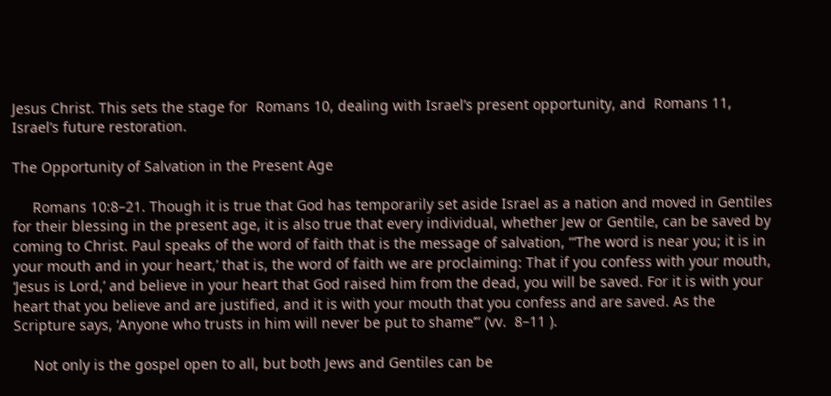Jesus Christ. This sets the stage for  Romans 10, dealing with Israel’s present opportunity, and  Romans 11, Israel’s future restoration.

The Opportunity of Salvation in the Present Age

     Romans 10:8–21. Though it is true that God has temporarily set aside Israel as a nation and moved in Gentiles for their blessing in the present age, it is also true that every individual, whether Jew or Gentile, can be saved by coming to Christ. Paul speaks of the word of faith that is the message of salvation, “‘The word is near you; it is in your mouth and in your heart,’ that is, the word of faith we are proclaiming: That if you confess with your mouth, ‘Jesus is Lord,’ and believe in your heart that God raised him from the dead, you will be saved. For it is with your heart that you believe and are justified, and it is with your mouth that you confess and are saved. As the Scripture says, ‘Anyone who trusts in him will never be put to shame’” (vv.  8–11 ).

     Not only is the gospel open to all, but both Jews and Gentiles can be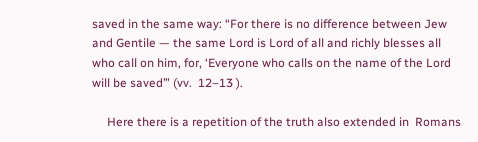saved in the same way: “For there is no difference between Jew and Gentile — the same Lord is Lord of all and richly blesses all who call on him, for, ‘Everyone who calls on the name of the Lord will be saved’” (vv.  12–13 ).

     Here there is a repetition of the truth also extended in  Romans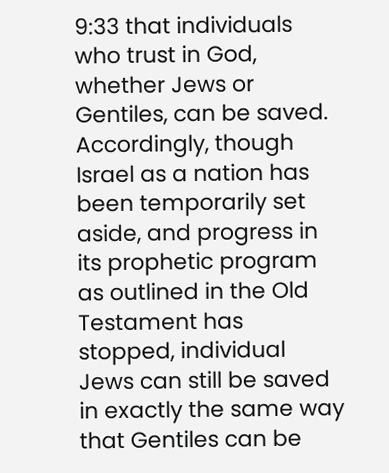9:33 that individuals who trust in God, whether Jews or Gentiles, can be saved. Accordingly, though Israel as a nation has been temporarily set aside, and progress in its prophetic program as outlined in the Old Testament has stopped, individual Jews can still be saved in exactly the same way that Gentiles can be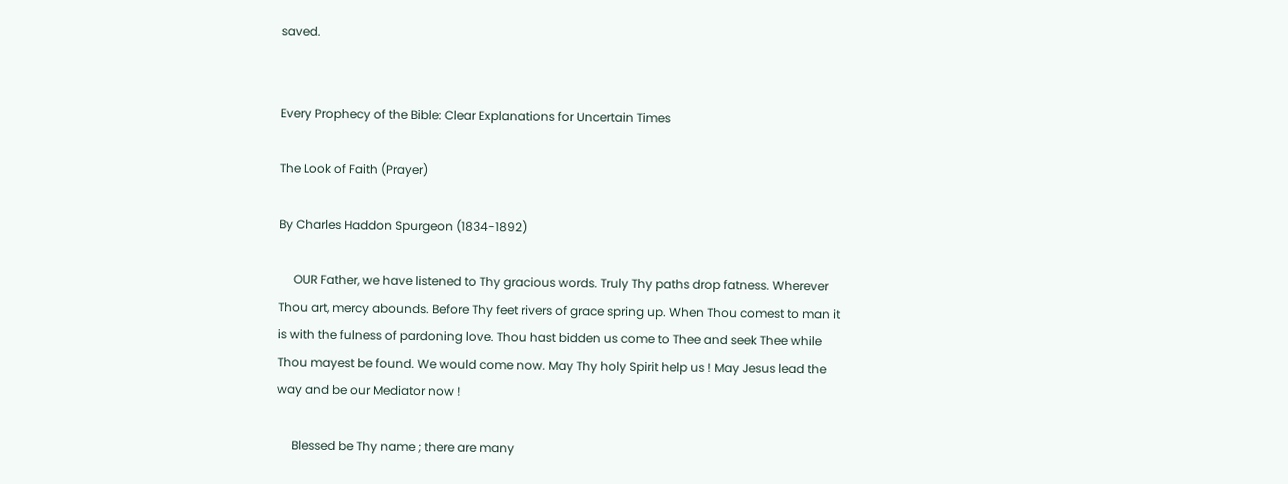saved.


Every Prophecy of the Bible: Clear Explanations for Uncertain Times

The Look of Faith (Prayer)

By Charles Haddon Spurgeon (1834-1892)

     OUR Father, we have listened to Thy gracious words. Truly Thy paths drop fatness. Wherever Thou art, mercy abounds. Before Thy feet rivers of grace spring up. When Thou comest to man it is with the fulness of pardoning love. Thou hast bidden us come to Thee and seek Thee while Thou mayest be found. We would come now. May Thy holy Spirit help us ! May Jesus lead the way and be our Mediator now !

     Blessed be Thy name ; there are many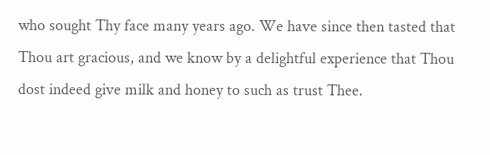who sought Thy face many years ago. We have since then tasted that Thou art gracious, and we know by a delightful experience that Thou dost indeed give milk and honey to such as trust Thee.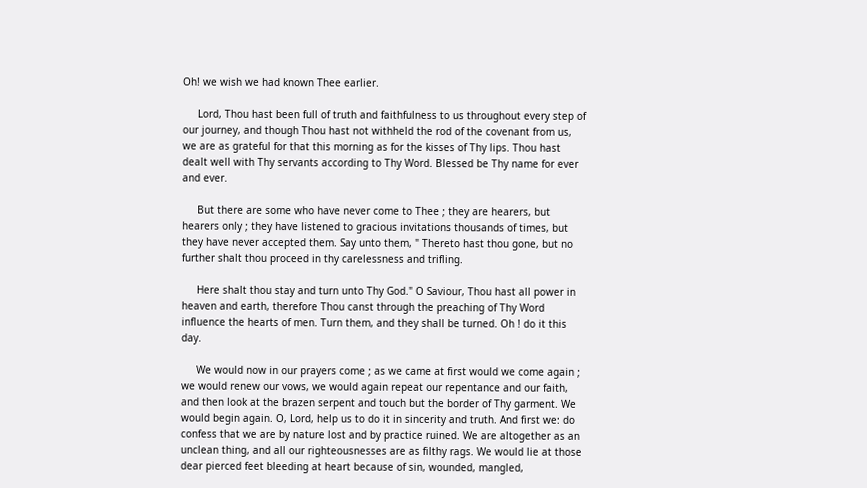Oh! we wish we had known Thee earlier.

     Lord, Thou hast been full of truth and faithfulness to us throughout every step of our journey, and though Thou hast not withheld the rod of the covenant from us, we are as grateful for that this morning as for the kisses of Thy lips. Thou hast dealt well with Thy servants according to Thy Word. Blessed be Thy name for ever and ever.

     But there are some who have never come to Thee ; they are hearers, but hearers only ; they have listened to gracious invitations thousands of times, but they have never accepted them. Say unto them, " Thereto hast thou gone, but no further shalt thou proceed in thy carelessness and trifling.

     Here shalt thou stay and turn unto Thy God." O Saviour, Thou hast all power in heaven and earth, therefore Thou canst through the preaching of Thy Word influence the hearts of men. Turn them, and they shall be turned. Oh ! do it this day.

     We would now in our prayers come ; as we came at first would we come again ; we would renew our vows, we would again repeat our repentance and our faith, and then look at the brazen serpent and touch but the border of Thy garment. We would begin again. O, Lord, help us to do it in sincerity and truth. And first we: do confess that we are by nature lost and by practice ruined. We are altogether as an unclean thing, and all our righteousnesses are as filthy rags. We would lie at those dear pierced feet bleeding at heart because of sin, wounded, mangled,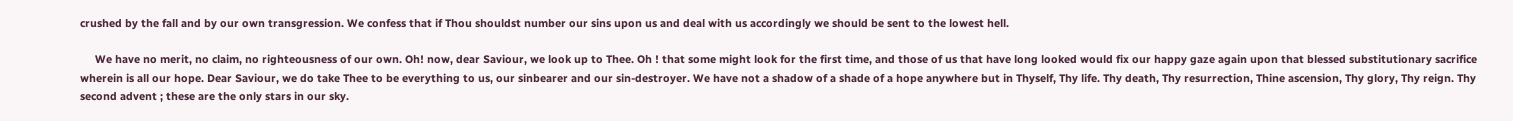crushed by the fall and by our own transgression. We confess that if Thou shouldst number our sins upon us and deal with us accordingly we should be sent to the lowest hell.

     We have no merit, no claim, no righteousness of our own. Oh! now, dear Saviour, we look up to Thee. Oh ! that some might look for the first time, and those of us that have long looked would fix our happy gaze again upon that blessed substitutionary sacrifice wherein is all our hope. Dear Saviour, we do take Thee to be everything to us, our sinbearer and our sin-destroyer. We have not a shadow of a shade of a hope anywhere but in Thyself, Thy life. Thy death, Thy resurrection, Thine ascension, Thy glory, Thy reign. Thy second advent ; these are the only stars in our sky.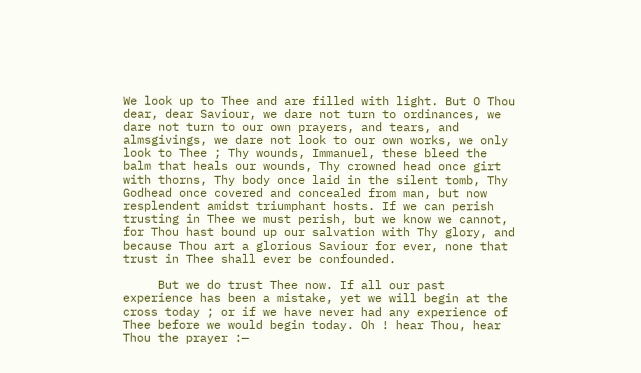We look up to Thee and are filled with light. But O Thou dear, dear Saviour, we dare not turn to ordinances, we dare not turn to our own prayers, and tears, and almsgivings, we dare not look to our own works, we only look to Thee ; Thy wounds, Immanuel, these bleed the balm that heals our wounds, Thy crowned head once girt with thorns, Thy body once laid in the silent tomb, Thy Godhead once covered and concealed from man, but now resplendent amidst triumphant hosts. If we can perish trusting in Thee we must perish, but we know we cannot, for Thou hast bound up our salvation with Thy glory, and because Thou art a glorious Saviour for ever, none that trust in Thee shall ever be confounded.

     But we do trust Thee now. If all our past experience has been a mistake, yet we will begin at the cross today ; or if we have never had any experience of Thee before we would begin today. Oh ! hear Thou, hear Thou the prayer :—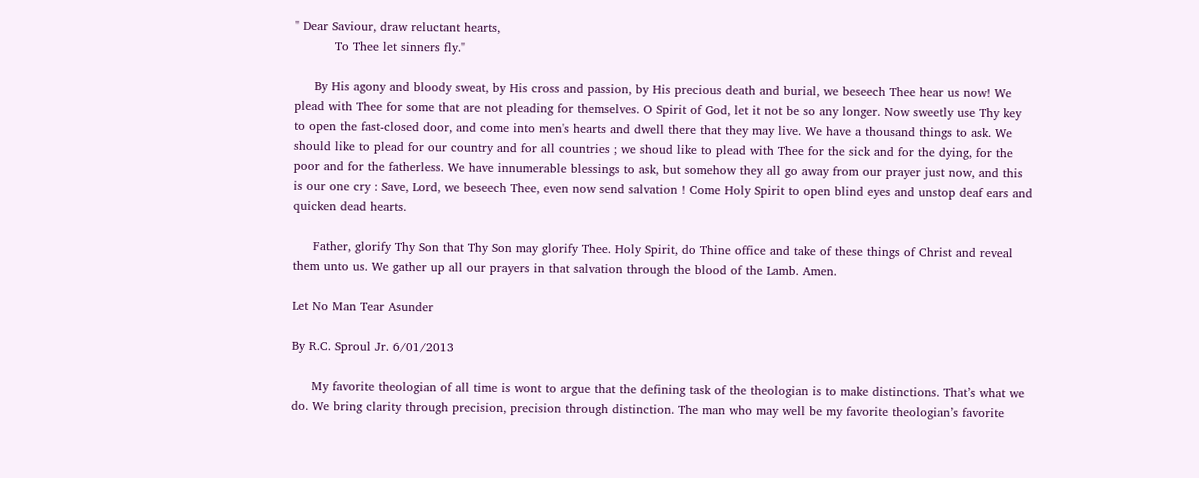" Dear Saviour, draw reluctant hearts,
          To Thee let sinners fly."

     By His agony and bloody sweat, by His cross and passion, by His precious death and burial, we beseech Thee hear us now! We plead with Thee for some that are not pleading for themselves. O Spirit of God, let it not be so any longer. Now sweetly use Thy key to open the fast-closed door, and come into men's hearts and dwell there that they may live. We have a thousand things to ask. We should like to plead for our country and for all countries ; we shoud like to plead with Thee for the sick and for the dying, for the poor and for the fatherless. We have innumerable blessings to ask, but somehow they all go away from our prayer just now, and this is our one cry : Save, Lord, we beseech Thee, even now send salvation ! Come Holy Spirit to open blind eyes and unstop deaf ears and quicken dead hearts.

     Father, glorify Thy Son that Thy Son may glorify Thee. Holy Spirit, do Thine office and take of these things of Christ and reveal them unto us. We gather up all our prayers in that salvation through the blood of the Lamb. Amen.

Let No Man Tear Asunder

By R.C. Sproul Jr. 6/01/2013

     My favorite theologian of all time is wont to argue that the defining task of the theologian is to make distinctions. That’s what we do. We bring clarity through precision, precision through distinction. The man who may well be my favorite theologian’s favorite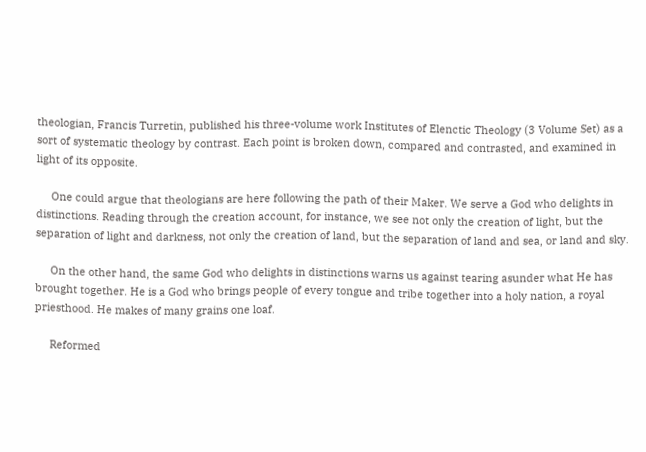theologian, Francis Turretin, published his three-volume work Institutes of Elenctic Theology (3 Volume Set) as a sort of systematic theology by contrast. Each point is broken down, compared and contrasted, and examined in light of its opposite.

     One could argue that theologians are here following the path of their Maker. We serve a God who delights in distinctions. Reading through the creation account, for instance, we see not only the creation of light, but the separation of light and darkness, not only the creation of land, but the separation of land and sea, or land and sky.

     On the other hand, the same God who delights in distinctions warns us against tearing asunder what He has brought together. He is a God who brings people of every tongue and tribe together into a holy nation, a royal priesthood. He makes of many grains one loaf.

     Reformed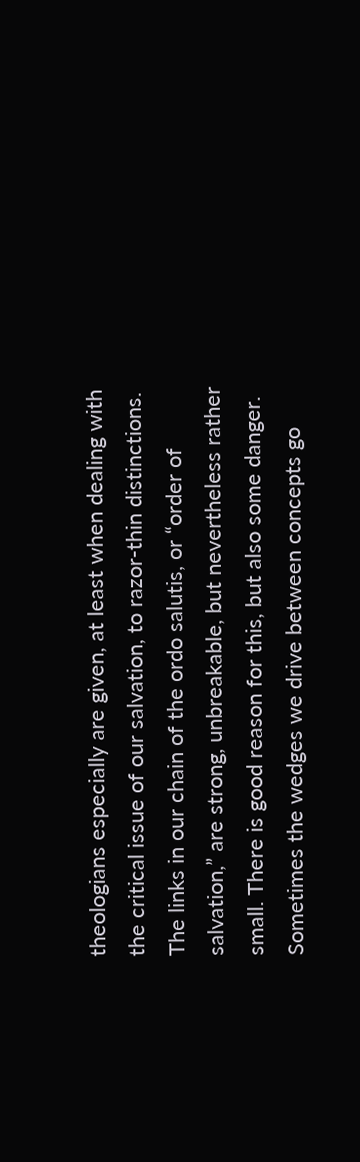theologians especially are given, at least when dealing with the critical issue of our salvation, to razor-thin distinctions. The links in our chain of the ordo salutis, or “order of salvation,” are strong, unbreakable, but nevertheless rather small. There is good reason for this, but also some danger. Sometimes the wedges we drive between concepts go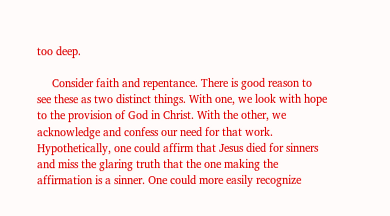too deep.

     Consider faith and repentance. There is good reason to see these as two distinct things. With one, we look with hope to the provision of God in Christ. With the other, we acknowledge and confess our need for that work. Hypothetically, one could affirm that Jesus died for sinners and miss the glaring truth that the one making the affirmation is a sinner. One could more easily recognize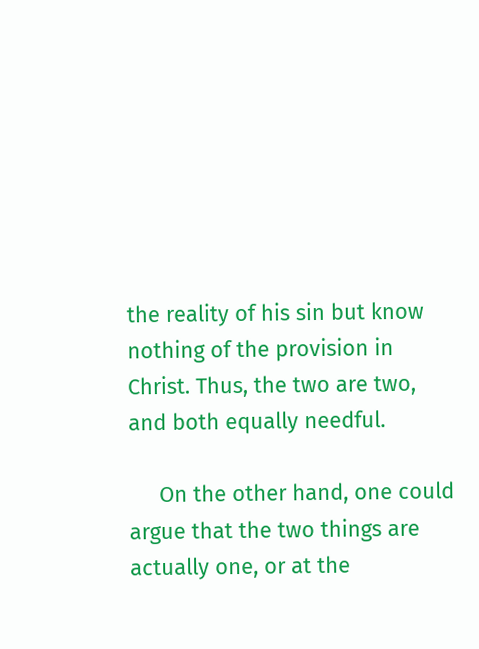the reality of his sin but know nothing of the provision in Christ. Thus, the two are two, and both equally needful.

     On the other hand, one could argue that the two things are actually one, or at the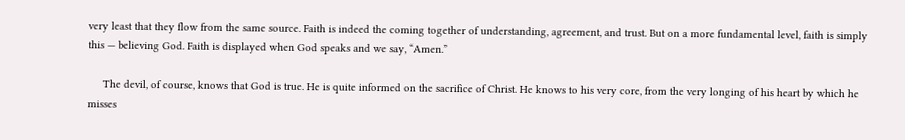very least that they flow from the same source. Faith is indeed the coming together of understanding, agreement, and trust. But on a more fundamental level, faith is simply this — believing God. Faith is displayed when God speaks and we say, “Amen.”

     The devil, of course, knows that God is true. He is quite informed on the sacrifice of Christ. He knows to his very core, from the very longing of his heart by which he misses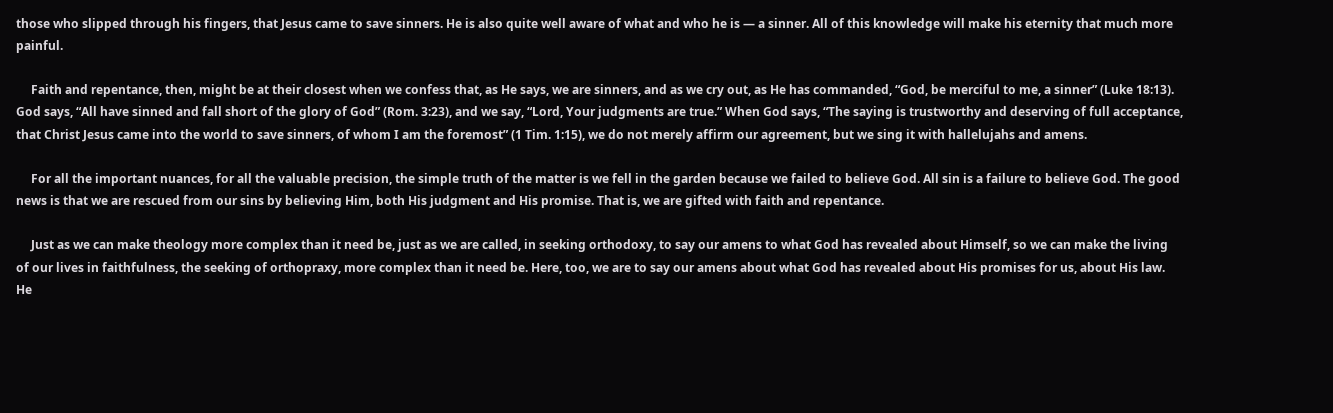those who slipped through his fingers, that Jesus came to save sinners. He is also quite well aware of what and who he is — a sinner. All of this knowledge will make his eternity that much more painful.

     Faith and repentance, then, might be at their closest when we confess that, as He says, we are sinners, and as we cry out, as He has commanded, “God, be merciful to me, a sinner” (Luke 18:13). God says, “All have sinned and fall short of the glory of God” (Rom. 3:23), and we say, “Lord, Your judgments are true.” When God says, “The saying is trustworthy and deserving of full acceptance, that Christ Jesus came into the world to save sinners, of whom I am the foremost” (1 Tim. 1:15), we do not merely affirm our agreement, but we sing it with hallelujahs and amens.

     For all the important nuances, for all the valuable precision, the simple truth of the matter is we fell in the garden because we failed to believe God. All sin is a failure to believe God. The good news is that we are rescued from our sins by believing Him, both His judgment and His promise. That is, we are gifted with faith and repentance.

     Just as we can make theology more complex than it need be, just as we are called, in seeking orthodoxy, to say our amens to what God has revealed about Himself, so we can make the living of our lives in faithfulness, the seeking of orthopraxy, more complex than it need be. Here, too, we are to say our amens about what God has revealed about His promises for us, about His law. He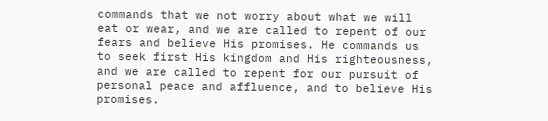commands that we not worry about what we will eat or wear, and we are called to repent of our fears and believe His promises. He commands us to seek first His kingdom and His righteousness, and we are called to repent for our pursuit of personal peace and affluence, and to believe His promises.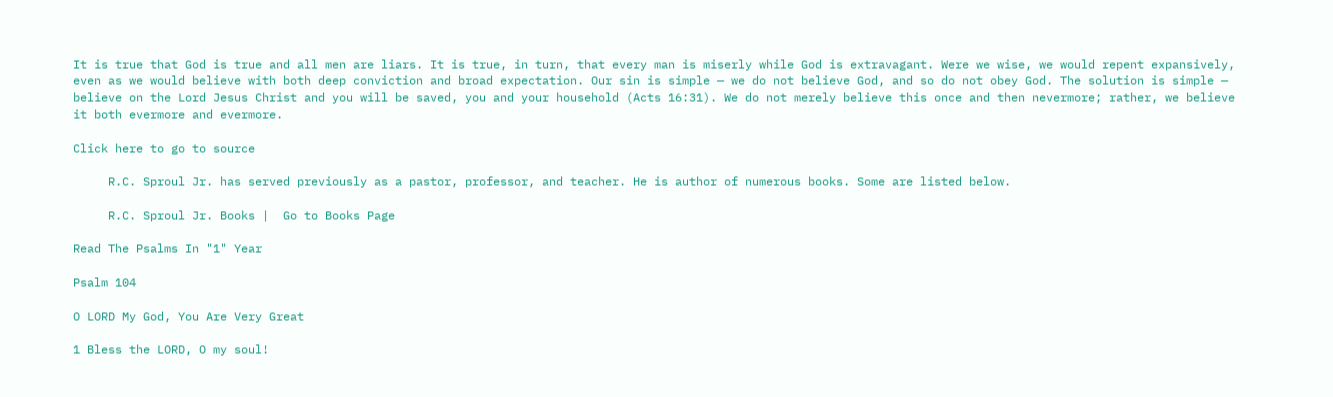It is true that God is true and all men are liars. It is true, in turn, that every man is miserly while God is extravagant. Were we wise, we would repent expansively, even as we would believe with both deep conviction and broad expectation. Our sin is simple — we do not believe God, and so do not obey God. The solution is simple — believe on the Lord Jesus Christ and you will be saved, you and your household (Acts 16:31). We do not merely believe this once and then nevermore; rather, we believe it both evermore and evermore.

Click here to go to source

     R.C. Sproul Jr. has served previously as a pastor, professor, and teacher. He is author of numerous books. Some are listed below.

     R.C. Sproul Jr. Books |  Go to Books Page

Read The Psalms In "1" Year

Psalm 104

O LORD My God, You Are Very Great

1 Bless the LORD, O my soul!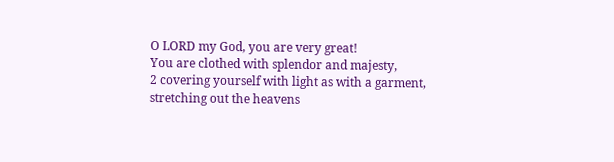O LORD my God, you are very great!
You are clothed with splendor and majesty,
2 covering yourself with light as with a garment,
stretching out the heavens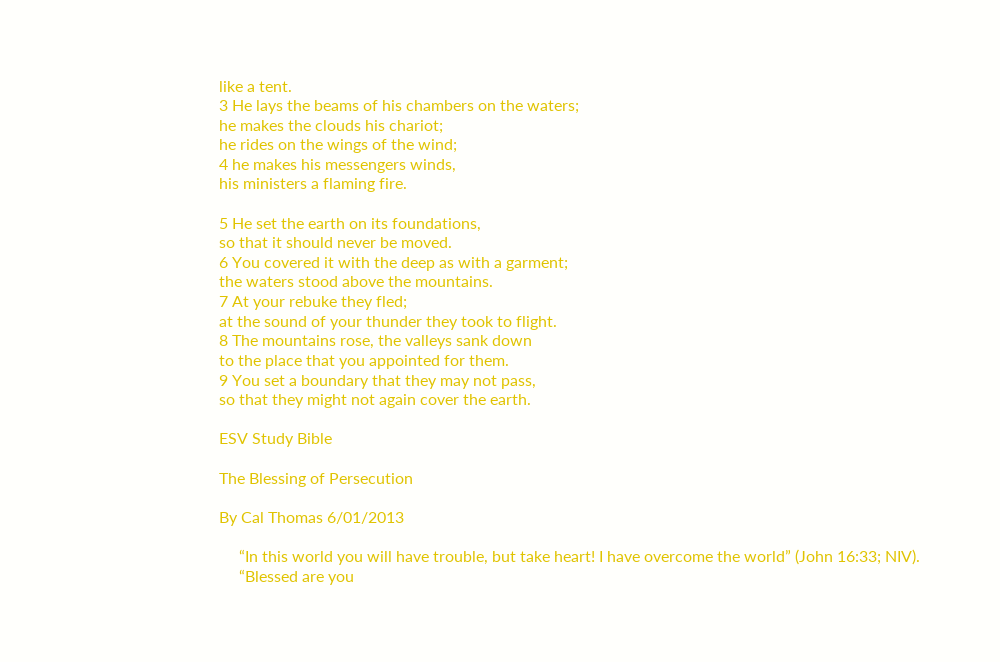like a tent.
3 He lays the beams of his chambers on the waters;
he makes the clouds his chariot;
he rides on the wings of the wind;
4 he makes his messengers winds,
his ministers a flaming fire.

5 He set the earth on its foundations,
so that it should never be moved.
6 You covered it with the deep as with a garment;
the waters stood above the mountains.
7 At your rebuke they fled;
at the sound of your thunder they took to flight.
8 The mountains rose, the valleys sank down
to the place that you appointed for them.
9 You set a boundary that they may not pass,
so that they might not again cover the earth.

ESV Study Bible

The Blessing of Persecution

By Cal Thomas 6/01/2013

     “In this world you will have trouble, but take heart! I have overcome the world” (John 16:33; NIV).
     “Blessed are you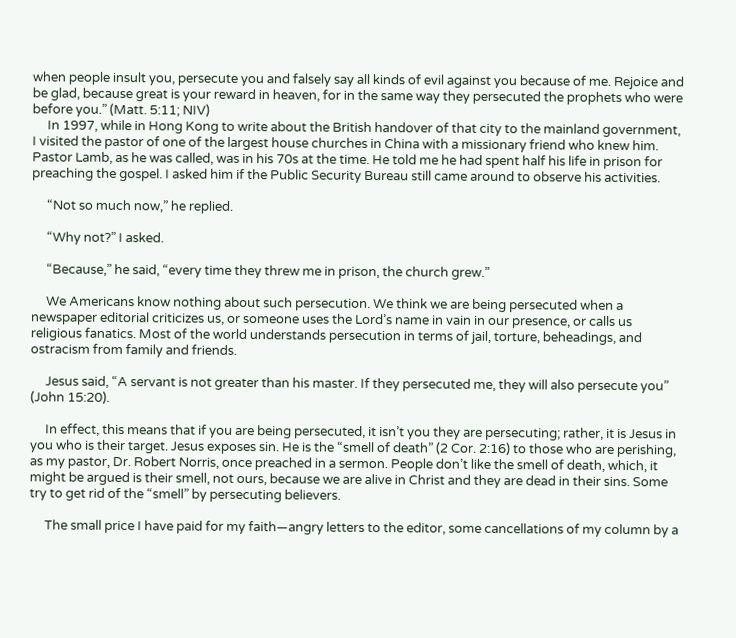when people insult you, persecute you and falsely say all kinds of evil against you because of me. Rejoice and be glad, because great is your reward in heaven, for in the same way they persecuted the prophets who were before you.” (Matt. 5:11; NIV)
     In 1997, while in Hong Kong to write about the British handover of that city to the mainland government, I visited the pastor of one of the largest house churches in China with a missionary friend who knew him. Pastor Lamb, as he was called, was in his 70s at the time. He told me he had spent half his life in prison for preaching the gospel. I asked him if the Public Security Bureau still came around to observe his activities.

     “Not so much now,” he replied.

     “Why not?” I asked.

     “Because,” he said, “every time they threw me in prison, the church grew.”

     We Americans know nothing about such persecution. We think we are being persecuted when a newspaper editorial criticizes us, or someone uses the Lord’s name in vain in our presence, or calls us religious fanatics. Most of the world understands persecution in terms of jail, torture, beheadings, and ostracism from family and friends.

     Jesus said, “A servant is not greater than his master. If they persecuted me, they will also persecute you” (John 15:20).

     In effect, this means that if you are being persecuted, it isn’t you they are persecuting; rather, it is Jesus in you who is their target. Jesus exposes sin. He is the “smell of death” (2 Cor. 2:16) to those who are perishing, as my pastor, Dr. Robert Norris, once preached in a sermon. People don’t like the smell of death, which, it might be argued is their smell, not ours, because we are alive in Christ and they are dead in their sins. Some try to get rid of the “smell” by persecuting believers.

     The small price I have paid for my faith—angry letters to the editor, some cancellations of my column by a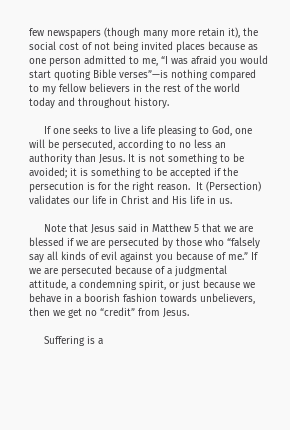few newspapers (though many more retain it), the social cost of not being invited places because as one person admitted to me, “I was afraid you would start quoting Bible verses”—is nothing compared to my fellow believers in the rest of the world today and throughout history.

     If one seeks to live a life pleasing to God, one will be persecuted, according to no less an authority than Jesus. It is not something to be avoided; it is something to be accepted if the persecution is for the right reason.  It (Persection) validates our life in Christ and His life in us.

     Note that Jesus said in Matthew 5 that we are blessed if we are persecuted by those who “falsely say all kinds of evil against you because of me.” If we are persecuted because of a judgmental attitude, a condemning spirit, or just because we behave in a boorish fashion towards unbelievers, then we get no “credit” from Jesus.

     Suffering is a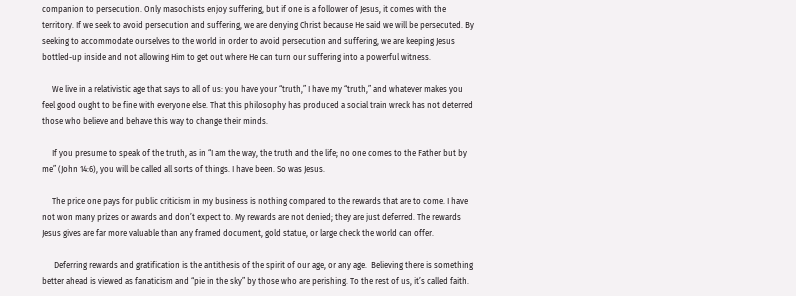companion to persecution. Only masochists enjoy suffering, but if one is a follower of Jesus, it comes with the territory. If we seek to avoid persecution and suffering, we are denying Christ because He said we will be persecuted. By seeking to accommodate ourselves to the world in order to avoid persecution and suffering, we are keeping Jesus bottled-up inside and not allowing Him to get out where He can turn our suffering into a powerful witness.

     We live in a relativistic age that says to all of us: you have your “truth,” I have my “truth,” and whatever makes you feel good ought to be fine with everyone else. That this philosophy has produced a social train wreck has not deterred those who believe and behave this way to change their minds.

     If you presume to speak of the truth, as in “I am the way, the truth and the life; no one comes to the Father but by me” (John 14:6), you will be called all sorts of things. I have been. So was Jesus.

     The price one pays for public criticism in my business is nothing compared to the rewards that are to come. I have not won many prizes or awards and don’t expect to. My rewards are not denied; they are just deferred. The rewards Jesus gives are far more valuable than any framed document, gold statue, or large check the world can offer.

      Deferring rewards and gratification is the antithesis of the spirit of our age, or any age.  Believing there is something better ahead is viewed as fanaticism and “pie in the sky” by those who are perishing. To the rest of us, it’s called faith.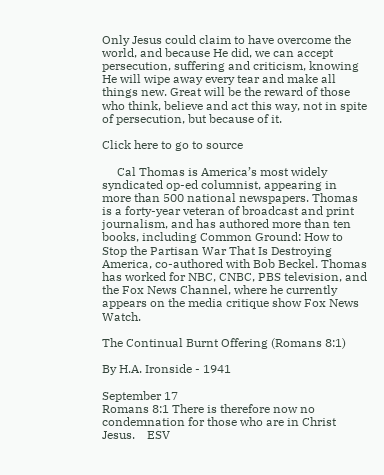Only Jesus could claim to have overcome the world, and because He did, we can accept persecution, suffering and criticism, knowing He will wipe away every tear and make all things new. Great will be the reward of those who think, believe and act this way, not in spite of persecution, but because of it.

Click here to go to source

     Cal Thomas is America’s most widely syndicated op-ed columnist, appearing in more than 500 national newspapers. Thomas is a forty-year veteran of broadcast and print journalism, and has authored more than ten books, including Common Ground: How to Stop the Partisan War That Is Destroying America, co-authored with Bob Beckel. Thomas has worked for NBC, CNBC, PBS television, and the Fox News Channel, where he currently appears on the media critique show Fox News Watch.

The Continual Burnt Offering (Romans 8:1)

By H.A. Ironside - 1941

September 17
Romans 8:1 There is therefore now no condemnation for those who are in Christ Jesus.    ESV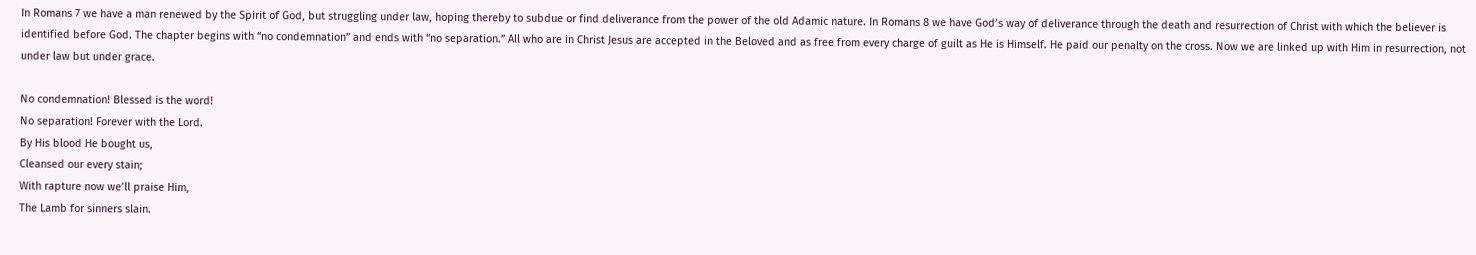In Romans 7 we have a man renewed by the Spirit of God, but struggling under law, hoping thereby to subdue or find deliverance from the power of the old Adamic nature. In Romans 8 we have God’s way of deliverance through the death and resurrection of Christ with which the believer is identified before God. The chapter begins with “no condemnation” and ends with “no separation.” All who are in Christ Jesus are accepted in the Beloved and as free from every charge of guilt as He is Himself. He paid our penalty on the cross. Now we are linked up with Him in resurrection, not under law but under grace.

No condemnation! Blessed is the word!
No separation! Forever with the Lord.
By His blood He bought us,
Cleansed our every stain;
With rapture now we’ll praise Him,
The Lamb for sinners slain.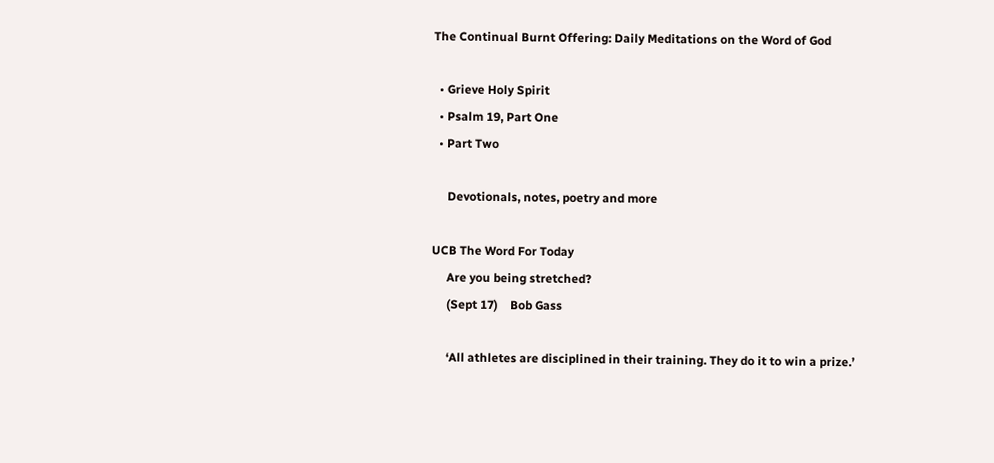The Continual Burnt Offering: Daily Meditations on the Word of God

  • Grieve Holy Spirit
  • Psalm 19, Part One
  • Part Two

     Devotionals, notes, poetry and more

UCB The Word For Today
     Are you being stretched?
     (Sept 17)    Bob Gass

     ‘All athletes are disciplined in their training. They do it to win a prize.’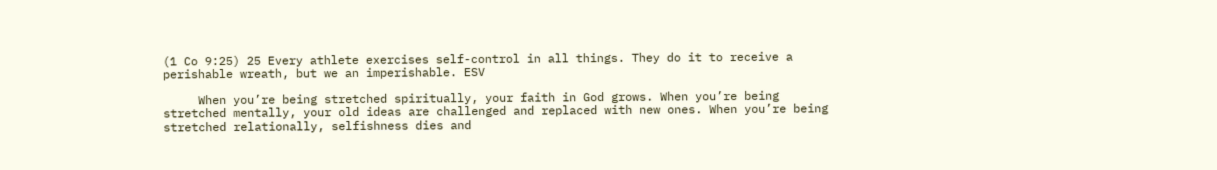(1 Co 9:25) 25 Every athlete exercises self-control in all things. They do it to receive a perishable wreath, but we an imperishable. ESV

     When you’re being stretched spiritually, your faith in God grows. When you’re being stretched mentally, your old ideas are challenged and replaced with new ones. When you’re being stretched relationally, selfishness dies and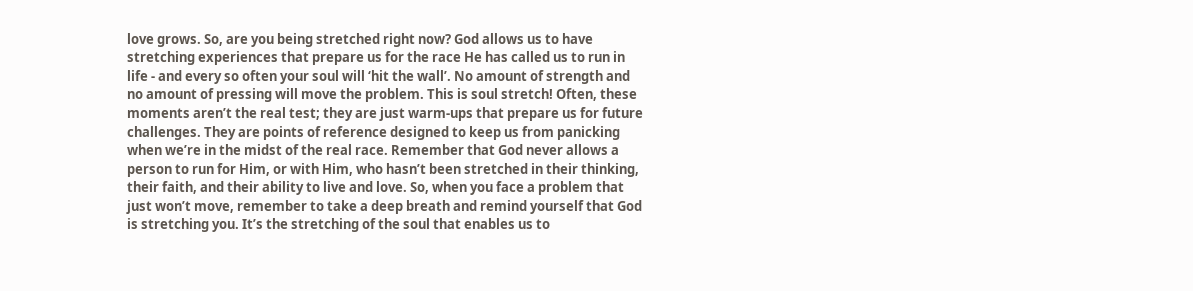love grows. So, are you being stretched right now? God allows us to have stretching experiences that prepare us for the race He has called us to run in life - and every so often your soul will ‘hit the wall’. No amount of strength and no amount of pressing will move the problem. This is soul stretch! Often, these moments aren’t the real test; they are just warm-ups that prepare us for future challenges. They are points of reference designed to keep us from panicking when we’re in the midst of the real race. Remember that God never allows a person to run for Him, or with Him, who hasn’t been stretched in their thinking, their faith, and their ability to live and love. So, when you face a problem that just won’t move, remember to take a deep breath and remind yourself that God is stretching you. It’s the stretching of the soul that enables us to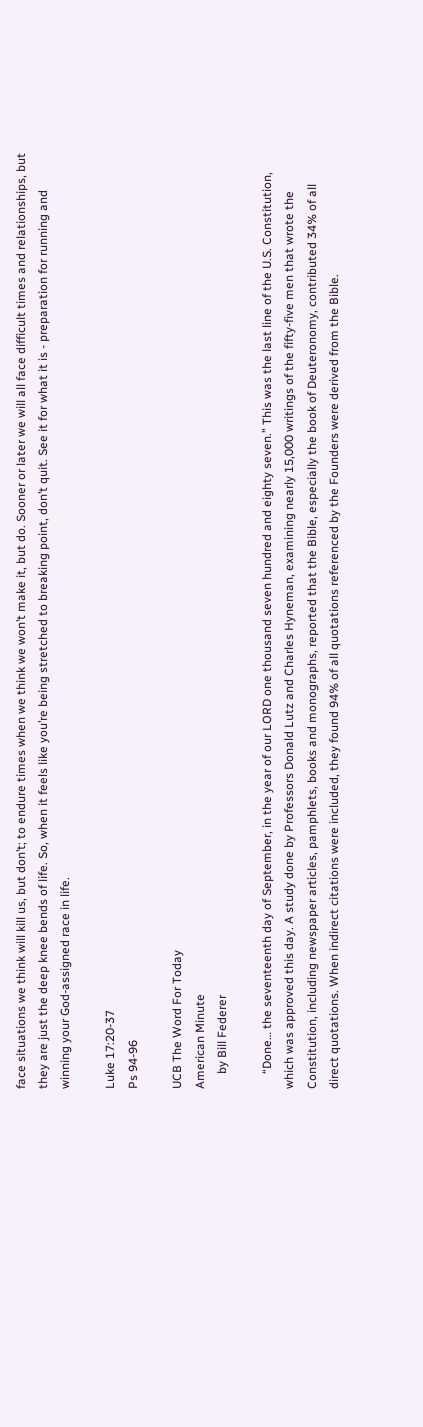face situations we think will kill us, but don’t; to endure times when we think we won’t make it, but do. Sooner or later we will all face difficult times and relationships, but they are just the deep knee bends of life. So, when it feels like you’re being stretched to breaking point, don’t quit. See it for what it is - preparation for running and winning your God-assigned race in life.

Luke 17:20-37
Ps 94-96

UCB The Word For Today
American Minute
     by Bill Federer

     “Done… the seventeenth day of September, in the year of our LORD one thousand seven hundred and eighty seven.” This was the last line of the U.S. Constitution, which was approved this day. A study done by Professors Donald Lutz and Charles Hyneman, examining nearly 15,000 writings of the fifty-five men that wrote the Constitution, including newspaper articles, pamphlets, books and monographs, reported that the Bible, especially the book of Deuteronomy, contributed 34% of all direct quotations. When indirect citations were included, they found 94% of all quotations referenced by the Founders were derived from the Bible.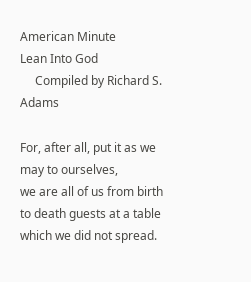American Minute
Lean Into God
     Compiled by Richard S. Adams

For, after all, put it as we may to ourselves,
we are all of us from birth to death guests at a table
which we did not spread.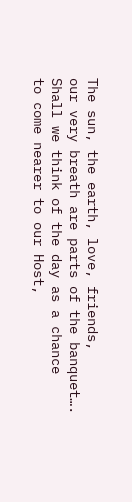The sun, the earth, love, friends,
our very breath are parts of the banquet….
Shall we think of the day as a chance
to come nearer to our Host,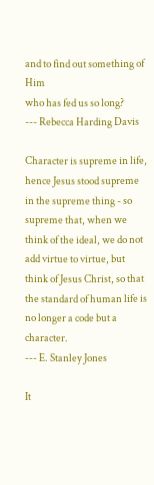and to find out something of Him
who has fed us so long?
--- Rebecca Harding Davis

Character is supreme in life, hence Jesus stood supreme in the supreme thing - so supreme that, when we think of the ideal, we do not add virtue to virtue, but think of Jesus Christ, so that the standard of human life is no longer a code but a character.
--- E. Stanley Jones

It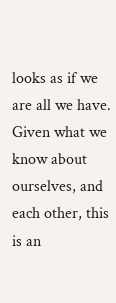looks as if we are all we have. Given what we know about ourselves, and each other, this is an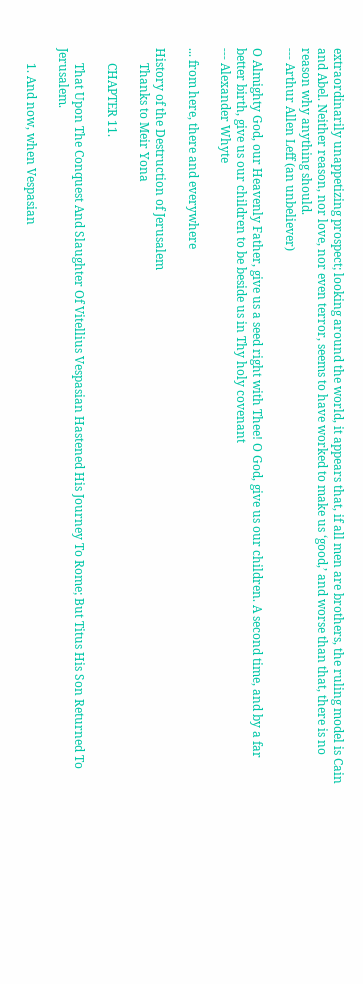extraordinarily unappetizing prospect; looking around the world, it appears that, if all men are brothers, the ruling model is Cain and Abel. Neither reason, nor love, nor even terror, seems to have worked to make us ‘good,’ and worse than that, there is no reason why anything should.
--- Arthur Allen Leff (an unbeliever)

O Almighty God, our Heavenly Father, give us a seed right with Thee! O God, give us our children. A second time, and by a far better birth, give us our children to be beside us in Thy holy covenant
--- Alexander Whyte

... from here, there and everywhere

History of the Destruction of Jerusalem
     Thanks to Meir Yona

     CHAPTER 11.

     That Upon The Conquest And Slaughter Of Vitellius Vespasian Hastened His Journey To Rome; But Titus His Son Returned To Jerusalem.

     1. And now, when Vespasian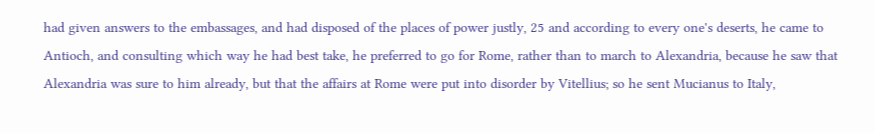had given answers to the embassages, and had disposed of the places of power justly, 25 and according to every one's deserts, he came to Antioch, and consulting which way he had best take, he preferred to go for Rome, rather than to march to Alexandria, because he saw that Alexandria was sure to him already, but that the affairs at Rome were put into disorder by Vitellius; so he sent Mucianus to Italy,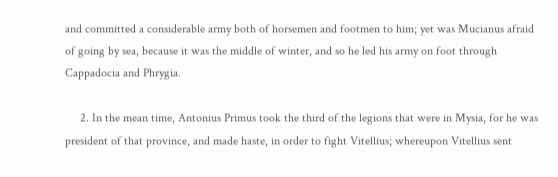and committed a considerable army both of horsemen and footmen to him; yet was Mucianus afraid of going by sea, because it was the middle of winter, and so he led his army on foot through Cappadocia and Phrygia.

     2. In the mean time, Antonius Primus took the third of the legions that were in Mysia, for he was president of that province, and made haste, in order to fight Vitellius; whereupon Vitellius sent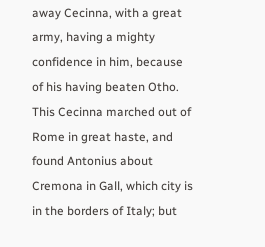away Cecinna, with a great army, having a mighty confidence in him, because of his having beaten Otho. This Cecinna marched out of Rome in great haste, and found Antonius about Cremona in Gall, which city is in the borders of Italy; but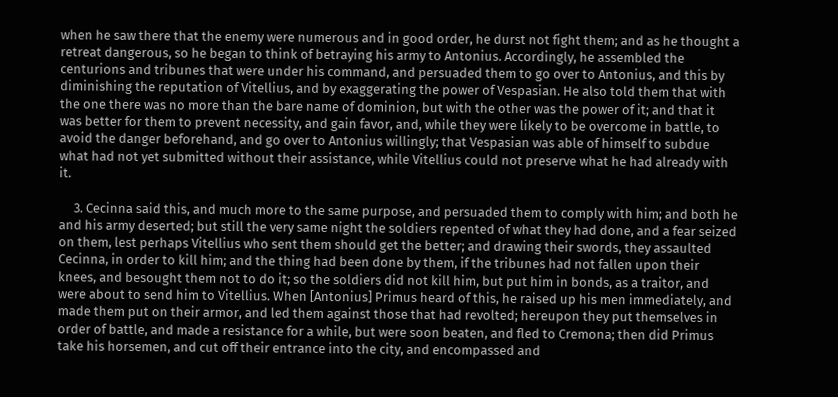when he saw there that the enemy were numerous and in good order, he durst not fight them; and as he thought a retreat dangerous, so he began to think of betraying his army to Antonius. Accordingly, he assembled the centurions and tribunes that were under his command, and persuaded them to go over to Antonius, and this by diminishing the reputation of Vitellius, and by exaggerating the power of Vespasian. He also told them that with the one there was no more than the bare name of dominion, but with the other was the power of it; and that it was better for them to prevent necessity, and gain favor, and, while they were likely to be overcome in battle, to avoid the danger beforehand, and go over to Antonius willingly; that Vespasian was able of himself to subdue what had not yet submitted without their assistance, while Vitellius could not preserve what he had already with it.

     3. Cecinna said this, and much more to the same purpose, and persuaded them to comply with him; and both he and his army deserted; but still the very same night the soldiers repented of what they had done, and a fear seized on them, lest perhaps Vitellius who sent them should get the better; and drawing their swords, they assaulted Cecinna, in order to kill him; and the thing had been done by them, if the tribunes had not fallen upon their knees, and besought them not to do it; so the soldiers did not kill him, but put him in bonds, as a traitor, and were about to send him to Vitellius. When [Antonius] Primus heard of this, he raised up his men immediately, and made them put on their armor, and led them against those that had revolted; hereupon they put themselves in order of battle, and made a resistance for a while, but were soon beaten, and fled to Cremona; then did Primus take his horsemen, and cut off their entrance into the city, and encompassed and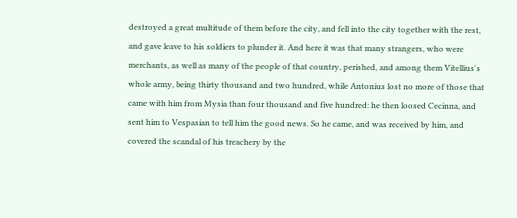destroyed a great multitude of them before the city, and fell into the city together with the rest, and gave leave to his soldiers to plunder it. And here it was that many strangers, who were merchants, as well as many of the people of that country, perished, and among them Vitellius's whole army, being thirty thousand and two hundred, while Antonius lost no more of those that came with him from Mysia than four thousand and five hundred: he then loosed Cecinna, and sent him to Vespasian to tell him the good news. So he came, and was received by him, and covered the scandal of his treachery by the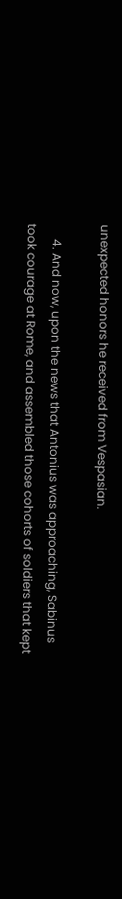unexpected honors he received from Vespasian.

     4. And now, upon the news that Antonius was approaching, Sabinus took courage at Rome, and assembled those cohorts of soldiers that kept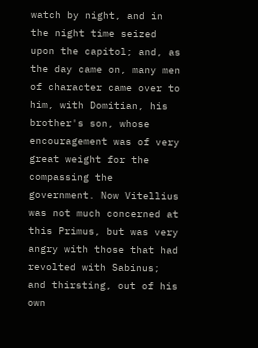watch by night, and in the night time seized upon the capitol; and, as the day came on, many men of character came over to him, with Domitian, his brother's son, whose encouragement was of very great weight for the compassing the government. Now Vitellius was not much concerned at this Primus, but was very angry with those that had revolted with Sabinus; and thirsting, out of his own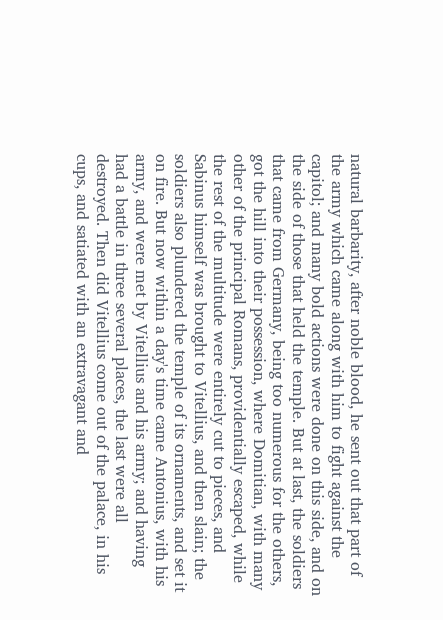natural barbarity, after noble blood, he sent out that part of the army which came along with him to fight against the capitol; and many bold actions were done on this side, and on the side of those that held the temple. But at last, the soldiers that came from Germany, being too numerous for the others, got the hill into their possession, where Domitian, with many other of the principal Romans, providentially escaped, while the rest of the multitude were entirely cut to pieces, and Sabinus himself was brought to Vitellius, and then slain; the soldiers also plundered the temple of its ornaments, and set it on fire. But now within a day's time came Antonius, with his army, and were met by Vitellius and his army; and having had a battle in three several places, the last were all destroyed. Then did Vitellius come out of the palace, in his cups, and satiated with an extravagant and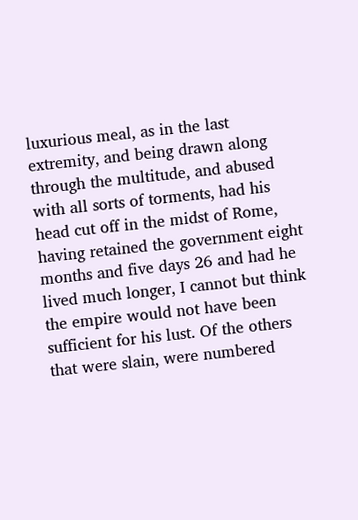luxurious meal, as in the last extremity, and being drawn along through the multitude, and abused with all sorts of torments, had his head cut off in the midst of Rome, having retained the government eight months and five days 26 and had he lived much longer, I cannot but think the empire would not have been sufficient for his lust. Of the others that were slain, were numbered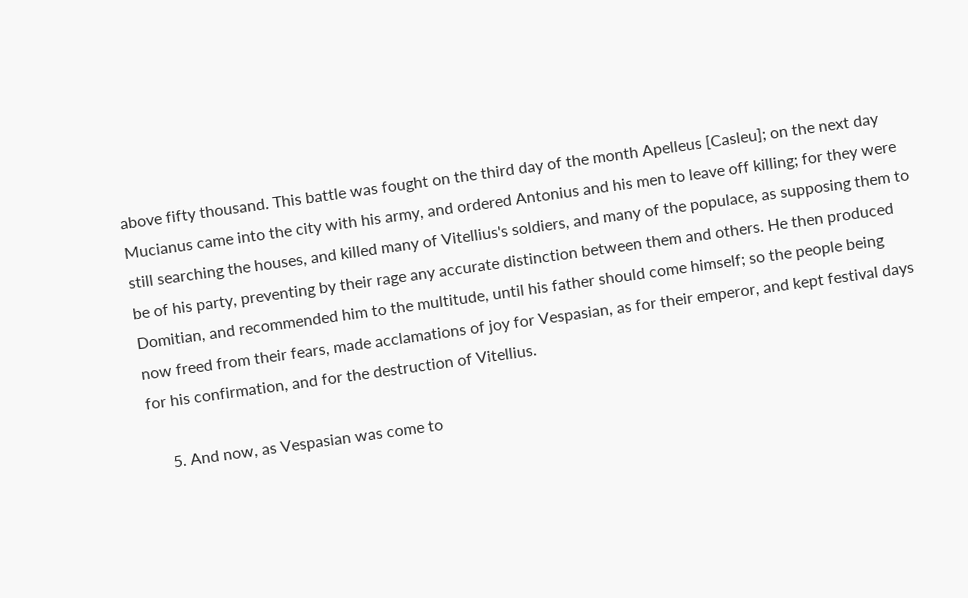above fifty thousand. This battle was fought on the third day of the month Apelleus [Casleu]; on the next day Mucianus came into the city with his army, and ordered Antonius and his men to leave off killing; for they were still searching the houses, and killed many of Vitellius's soldiers, and many of the populace, as supposing them to be of his party, preventing by their rage any accurate distinction between them and others. He then produced Domitian, and recommended him to the multitude, until his father should come himself; so the people being now freed from their fears, made acclamations of joy for Vespasian, as for their emperor, and kept festival days for his confirmation, and for the destruction of Vitellius.

     5. And now, as Vespasian was come to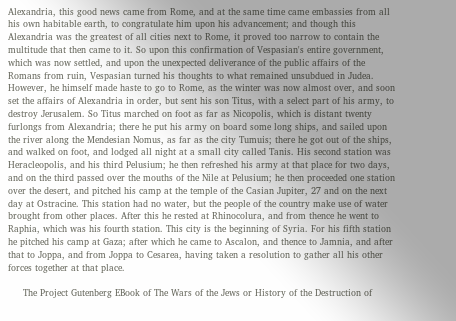Alexandria, this good news came from Rome, and at the same time came embassies from all his own habitable earth, to congratulate him upon his advancement; and though this Alexandria was the greatest of all cities next to Rome, it proved too narrow to contain the multitude that then came to it. So upon this confirmation of Vespasian's entire government, which was now settled, and upon the unexpected deliverance of the public affairs of the Romans from ruin, Vespasian turned his thoughts to what remained unsubdued in Judea. However, he himself made haste to go to Rome, as the winter was now almost over, and soon set the affairs of Alexandria in order, but sent his son Titus, with a select part of his army, to destroy Jerusalem. So Titus marched on foot as far as Nicopolis, which is distant twenty furlongs from Alexandria; there he put his army on board some long ships, and sailed upon the river along the Mendesian Nomus, as far as the city Tumuis; there he got out of the ships, and walked on foot, and lodged all night at a small city called Tanis. His second station was Heracleopolis, and his third Pelusium; he then refreshed his army at that place for two days, and on the third passed over the mouths of the Nile at Pelusium; he then proceeded one station over the desert, and pitched his camp at the temple of the Casian Jupiter, 27 and on the next day at Ostracine. This station had no water, but the people of the country make use of water brought from other places. After this he rested at Rhinocolura, and from thence he went to Raphia, which was his fourth station. This city is the beginning of Syria. For his fifth station he pitched his camp at Gaza; after which he came to Ascalon, and thence to Jamnia, and after that to Joppa, and from Joppa to Cesarea, having taken a resolution to gather all his other forces together at that place.

     The Project Gutenberg EBook of The Wars of the Jews or History of the Destruction of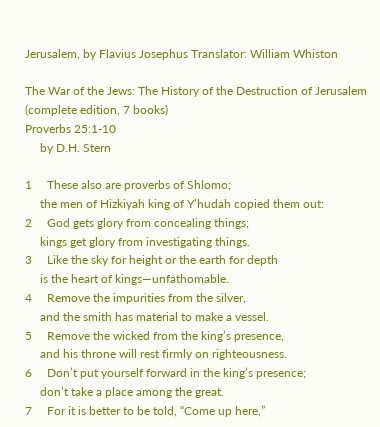Jerusalem, by Flavius Josephus Translator: William Whiston

The War of the Jews: The History of the Destruction of Jerusalem (complete edition, 7 books)
Proverbs 25:1-10
     by D.H. Stern

1     These also are proverbs of Shlomo;
     the men of Hizkiyah king of Y’hudah copied them out:
2     God gets glory from concealing things;
     kings get glory from investigating things.
3     Like the sky for height or the earth for depth
     is the heart of kings—unfathomable.
4     Remove the impurities from the silver,
     and the smith has material to make a vessel.
5     Remove the wicked from the king’s presence,
     and his throne will rest firmly on righteousness.
6     Don’t put yourself forward in the king’s presence;
     don’t take a place among the great.
7     For it is better to be told, “Come up here,”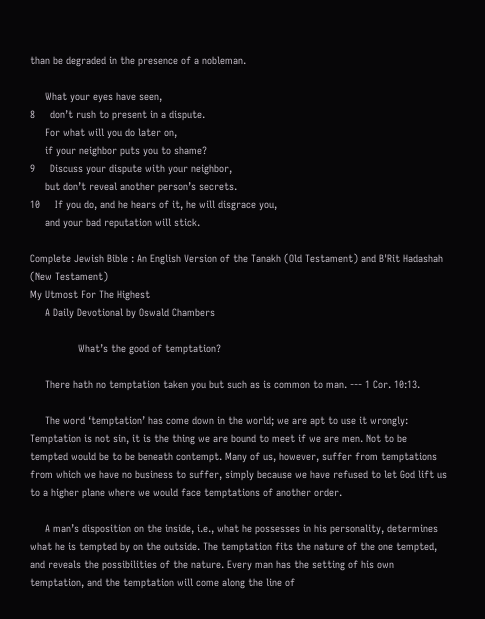than be degraded in the presence of a nobleman.

     What your eyes have seen,
8     don’t rush to present in a dispute.
     For what will you do later on,
     if your neighbor puts you to shame?
9     Discuss your dispute with your neighbor,
     but don’t reveal another person’s secrets.
10     If you do, and he hears of it, he will disgrace you,
     and your bad reputation will stick.

Complete Jewish Bible : An English Version of the Tanakh (Old Testament) and B'Rit Hadashah (New Testament)
My Utmost For The Highest
     A Daily Devotional by Oswald Chambers

                What’s the good of temptation?

     There hath no temptation taken you but such as is common to man. --- 1 Cor. 10:13.

     The word ‘temptation’ has come down in the world; we are apt to use it wrongly: Temptation is not sin, it is the thing we are bound to meet if we are men. Not to be tempted would be to be beneath contempt. Many of us, however, suffer from temptations from which we have no business to suffer, simply because we have refused to let God lift us to a higher plane where we would face temptations of another order.

     A man’s disposition on the inside, i.e., what he possesses in his personality, determines what he is tempted by on the outside. The temptation fits the nature of the one tempted, and reveals the possibilities of the nature. Every man has the setting of his own temptation, and the temptation will come along the line of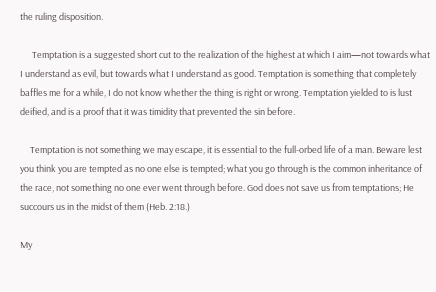the ruling disposition.

      Temptation is a suggested short cut to the realization of the highest at which I aim—not towards what I understand as evil, but towards what I understand as good. Temptation is something that completely baffles me for a while, I do not know whether the thing is right or wrong. Temptation yielded to is lust deified, and is a proof that it was timidity that prevented the sin before.

     Temptation is not something we may escape, it is essential to the full-orbed life of a man. Beware lest you think you are tempted as no one else is tempted; what you go through is the common inheritance of the race, not something no one ever went through before. God does not save us from temptations; He succours us in the midst of them (Heb. 2:18.)

My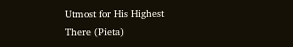Utmost for His Highest
There (Pieta)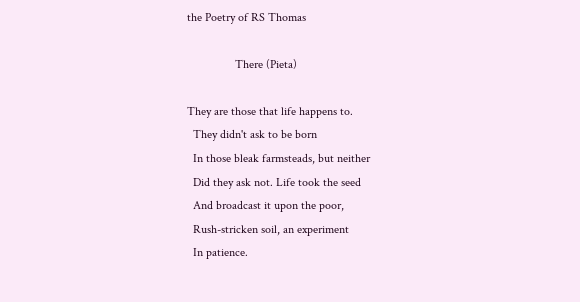the Poetry of RS Thomas

                There (Pieta)

They are those that life happens to.
  They didn't ask to be born
  In those bleak farmsteads, but neither
  Did they ask not. Life took the seed
  And broadcast it upon the poor,
  Rush-stricken soil, an experiment
  In patience.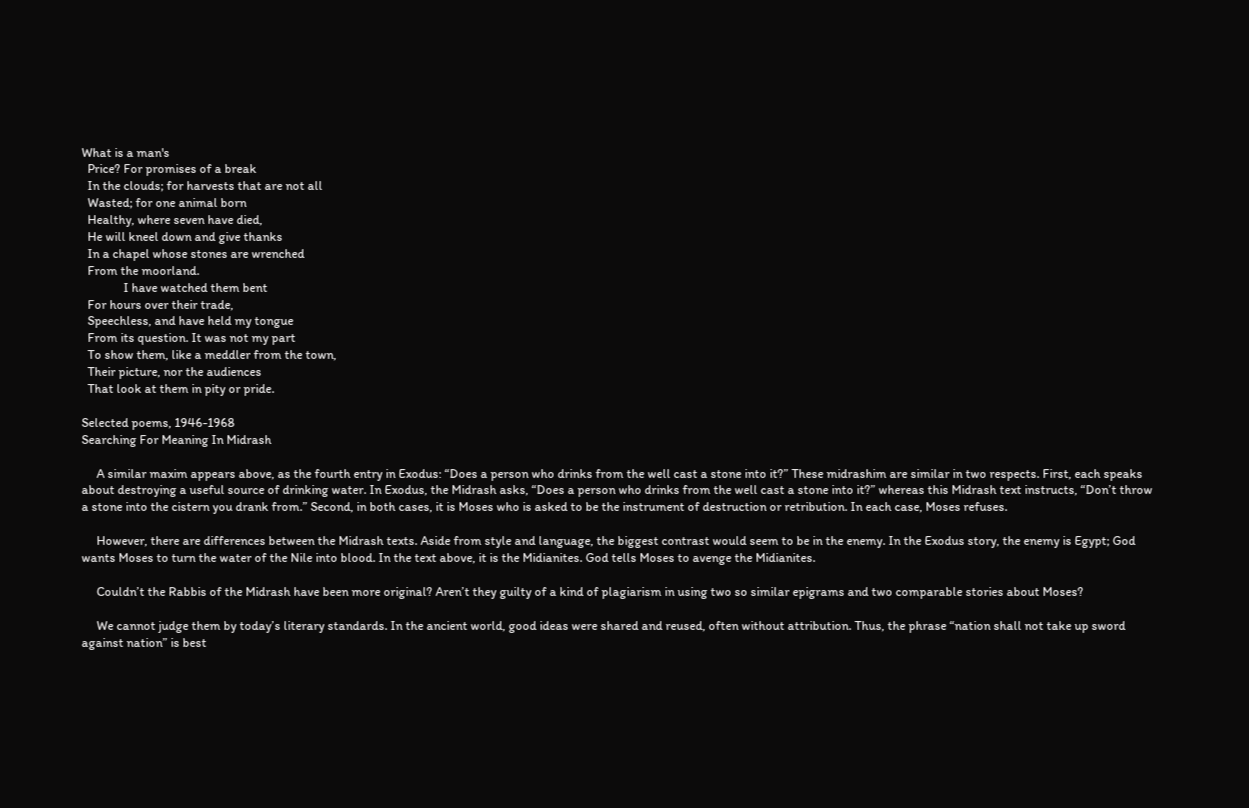What is a man's
  Price? For promises of a break
  In the clouds; for harvests that are not all
  Wasted; for one animal born
  Healthy, where seven have died,
  He will kneel down and give thanks
  In a chapel whose stones are wrenched
  From the moorland.
              I have watched them bent
  For hours over their trade,
  Speechless, and have held my tongue
  From its question. It was not my part
  To show them, like a meddler from the town,
  Their picture, nor the audiences
  That look at them in pity or pride.

Selected poems, 1946-1968
Searching For Meaning In Midrash

     A similar maxim appears above, as the fourth entry in Exodus: “Does a person who drinks from the well cast a stone into it?” These midrashim are similar in two respects. First, each speaks about destroying a useful source of drinking water. In Exodus, the Midrash asks, “Does a person who drinks from the well cast a stone into it?” whereas this Midrash text instructs, “Don’t throw a stone into the cistern you drank from.” Second, in both cases, it is Moses who is asked to be the instrument of destruction or retribution. In each case, Moses refuses.

     However, there are differences between the Midrash texts. Aside from style and language, the biggest contrast would seem to be in the enemy. In the Exodus story, the enemy is Egypt; God wants Moses to turn the water of the Nile into blood. In the text above, it is the Midianites. God tells Moses to avenge the Midianites.

     Couldn’t the Rabbis of the Midrash have been more original? Aren’t they guilty of a kind of plagiarism in using two so similar epigrams and two comparable stories about Moses?

     We cannot judge them by today’s literary standards. In the ancient world, good ideas were shared and reused, often without attribution. Thus, the phrase “nation shall not take up sword against nation” is best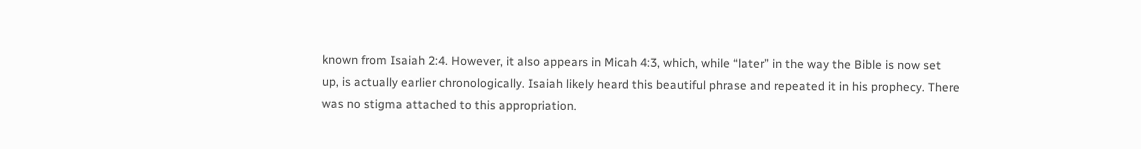known from Isaiah 2:4. However, it also appears in Micah 4:3, which, while “later” in the way the Bible is now set up, is actually earlier chronologically. Isaiah likely heard this beautiful phrase and repeated it in his prophecy. There was no stigma attached to this appropriation.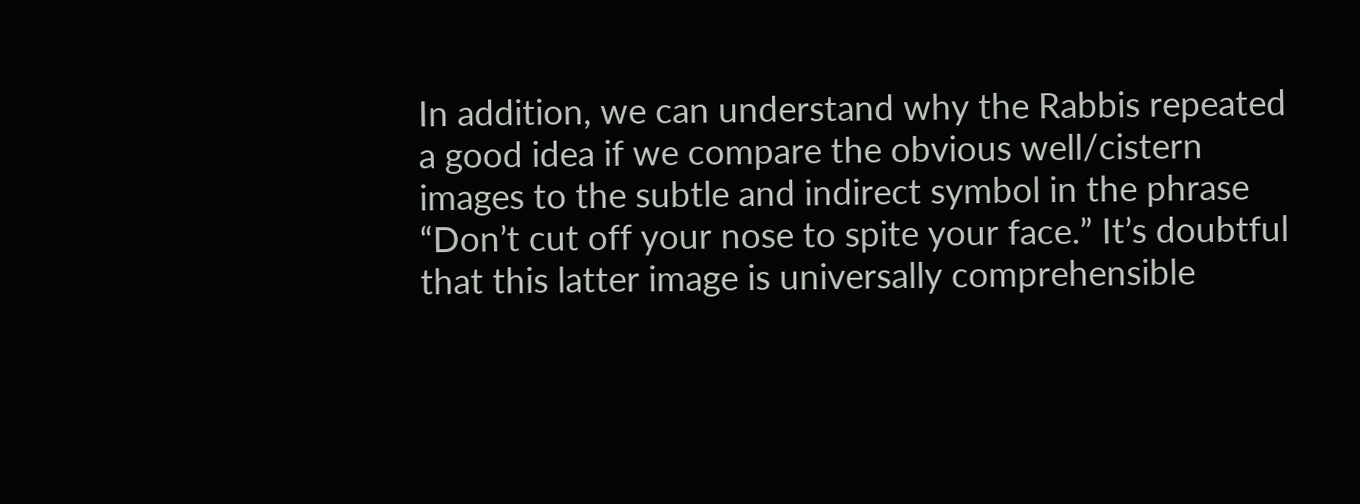In addition, we can understand why the Rabbis repeated a good idea if we compare the obvious well/cistern images to the subtle and indirect symbol in the phrase “Don’t cut off your nose to spite your face.” It’s doubtful that this latter image is universally comprehensible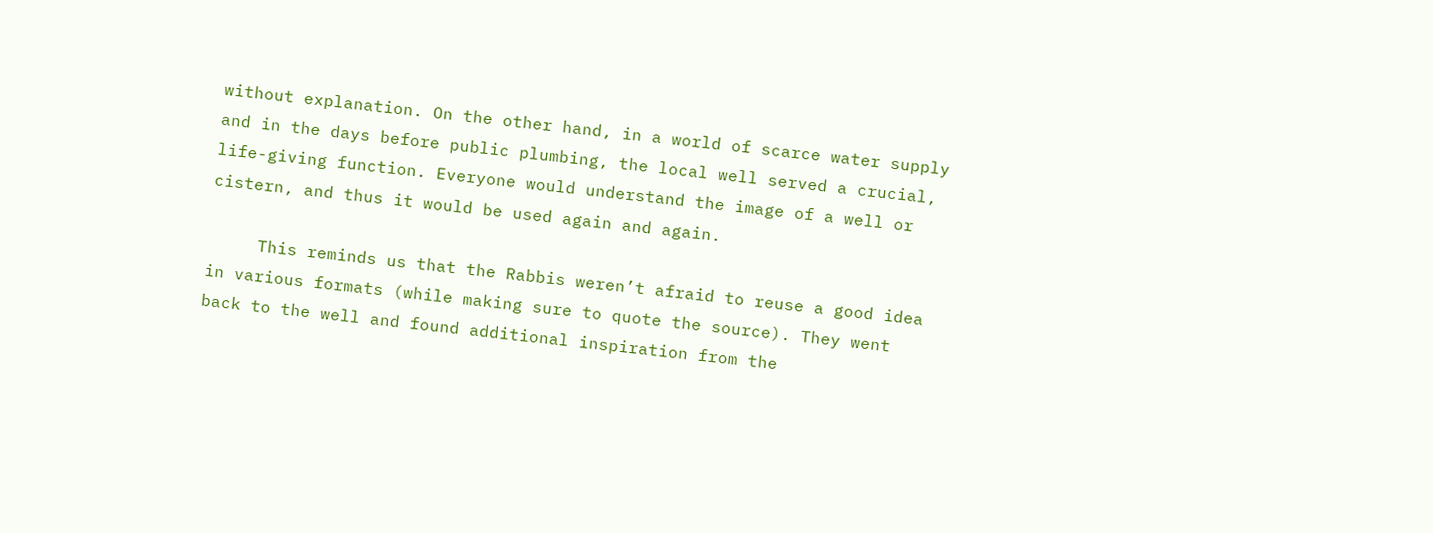without explanation. On the other hand, in a world of scarce water supply and in the days before public plumbing, the local well served a crucial, life-giving function. Everyone would understand the image of a well or cistern, and thus it would be used again and again.

     This reminds us that the Rabbis weren’t afraid to reuse a good idea in various formats (while making sure to quote the source). They went back to the well and found additional inspiration from the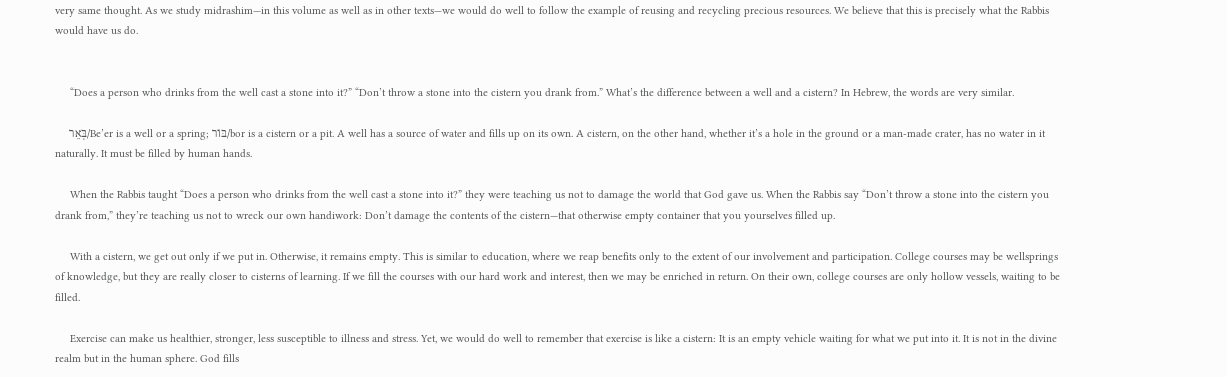very same thought. As we study midrashim—in this volume as well as in other texts—we would do well to follow the example of reusing and recycling precious resources. We believe that this is precisely what the Rabbis would have us do.


     “Does a person who drinks from the well cast a stone into it?” “Don’t throw a stone into the cistern you drank from.” What’s the difference between a well and a cistern? In Hebrew, the words are very similar.

     בְּאֵר/Be’er is a well or a spring; בּוֹר/bor is a cistern or a pit. A well has a source of water and fills up on its own. A cistern, on the other hand, whether it’s a hole in the ground or a man-made crater, has no water in it naturally. It must be filled by human hands.

     When the Rabbis taught “Does a person who drinks from the well cast a stone into it?” they were teaching us not to damage the world that God gave us. When the Rabbis say “Don’t throw a stone into the cistern you drank from,” they’re teaching us not to wreck our own handiwork: Don’t damage the contents of the cistern—that otherwise empty container that you yourselves filled up.

     With a cistern, we get out only if we put in. Otherwise, it remains empty. This is similar to education, where we reap benefits only to the extent of our involvement and participation. College courses may be wellsprings of knowledge, but they are really closer to cisterns of learning. If we fill the courses with our hard work and interest, then we may be enriched in return. On their own, college courses are only hollow vessels, waiting to be filled.

     Exercise can make us healthier, stronger, less susceptible to illness and stress. Yet, we would do well to remember that exercise is like a cistern: It is an empty vehicle waiting for what we put into it. It is not in the divine realm but in the human sphere. God fills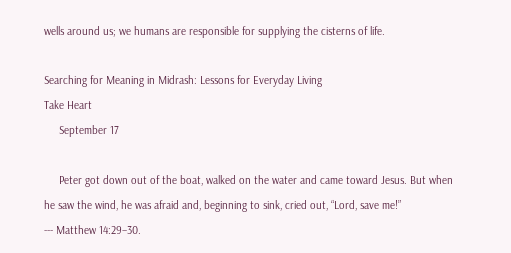wells around us; we humans are responsible for supplying the cisterns of life.

Searching for Meaning in Midrash: Lessons for Everyday Living
Take Heart
     September 17

     Peter got down out of the boat, walked on the water and came toward Jesus. But when he saw the wind, he was afraid and, beginning to sink, cried out, “Lord, save me!”
--- Matthew 14:29–30.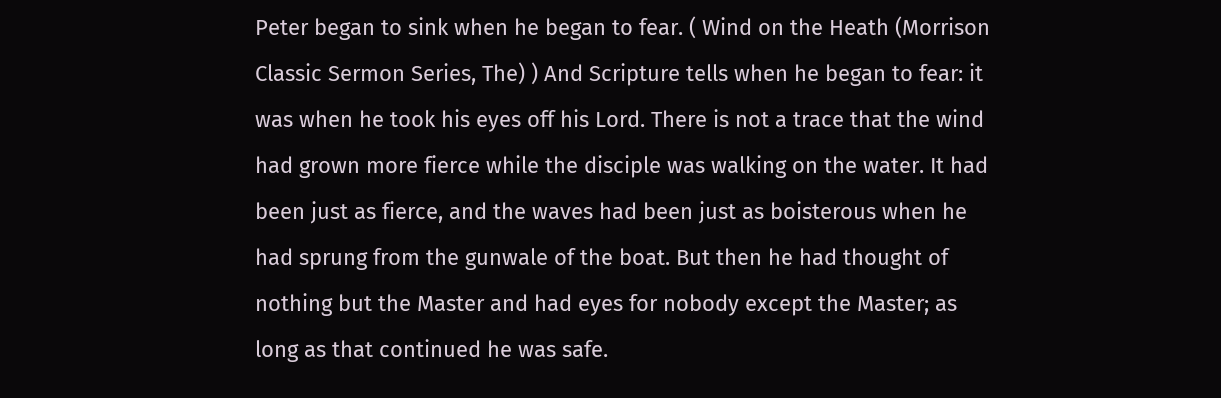Peter began to sink when he began to fear. ( Wind on the Heath (Morrison Classic Sermon Series, The) ) And Scripture tells when he began to fear: it was when he took his eyes off his Lord. There is not a trace that the wind had grown more fierce while the disciple was walking on the water. It had been just as fierce, and the waves had been just as boisterous when he had sprung from the gunwale of the boat. But then he had thought of nothing but the Master and had eyes for nobody except the Master; as long as that continued he was safe.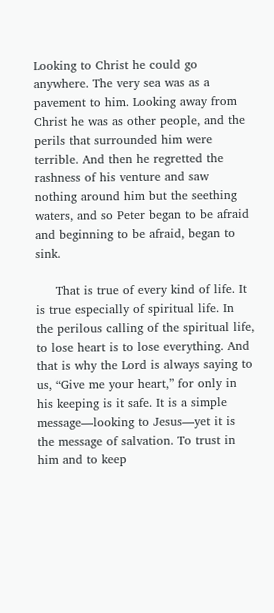Looking to Christ he could go anywhere. The very sea was as a pavement to him. Looking away from Christ he was as other people, and the perils that surrounded him were terrible. And then he regretted the rashness of his venture and saw nothing around him but the seething waters, and so Peter began to be afraid and beginning to be afraid, began to sink.

     That is true of every kind of life. It is true especially of spiritual life. In the perilous calling of the spiritual life, to lose heart is to lose everything. And that is why the Lord is always saying to us, “Give me your heart,” for only in his keeping is it safe. It is a simple message—looking to Jesus—yet it is the message of salvation. To trust in him and to keep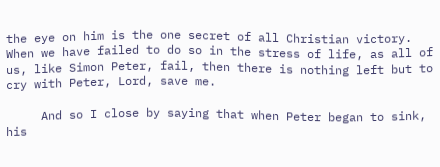the eye on him is the one secret of all Christian victory. When we have failed to do so in the stress of life, as all of us, like Simon Peter, fail, then there is nothing left but to cry with Peter, Lord, save me.

     And so I close by saying that when Peter began to sink, his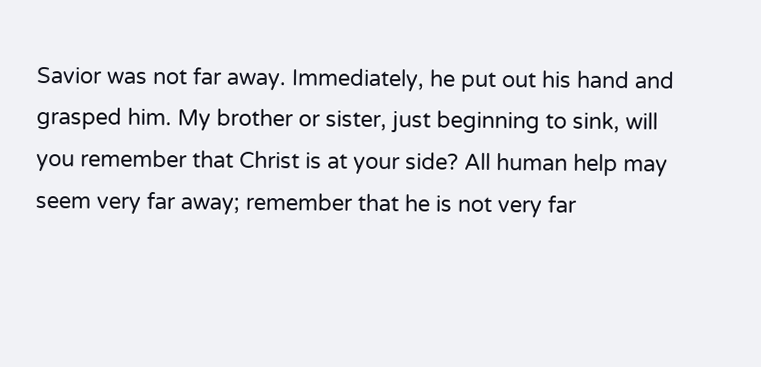Savior was not far away. Immediately, he put out his hand and grasped him. My brother or sister, just beginning to sink, will you remember that Christ is at your side? All human help may seem very far away; remember that he is not very far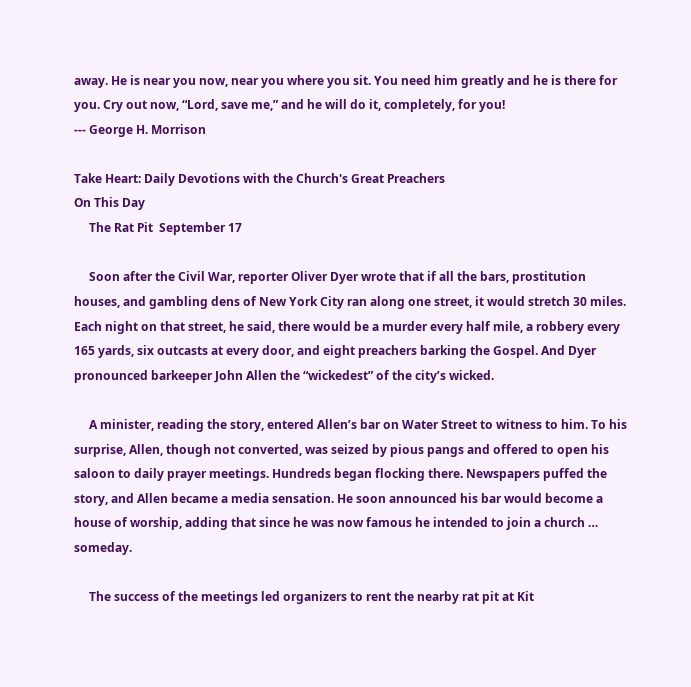away. He is near you now, near you where you sit. You need him greatly and he is there for you. Cry out now, “Lord, save me,” and he will do it, completely, for you!
--- George H. Morrison

Take Heart: Daily Devotions with the Church's Great Preachers
On This Day
     The Rat Pit  September 17

     Soon after the Civil War, reporter Oliver Dyer wrote that if all the bars, prostitution houses, and gambling dens of New York City ran along one street, it would stretch 30 miles. Each night on that street, he said, there would be a murder every half mile, a robbery every 165 yards, six outcasts at every door, and eight preachers barking the Gospel. And Dyer pronounced barkeeper John Allen the “wickedest” of the city’s wicked.

     A minister, reading the story, entered Allen’s bar on Water Street to witness to him. To his surprise, Allen, though not converted, was seized by pious pangs and offered to open his saloon to daily prayer meetings. Hundreds began flocking there. Newspapers puffed the story, and Allen became a media sensation. He soon announced his bar would become a house of worship, adding that since he was now famous he intended to join a church … someday.

     The success of the meetings led organizers to rent the nearby rat pit at Kit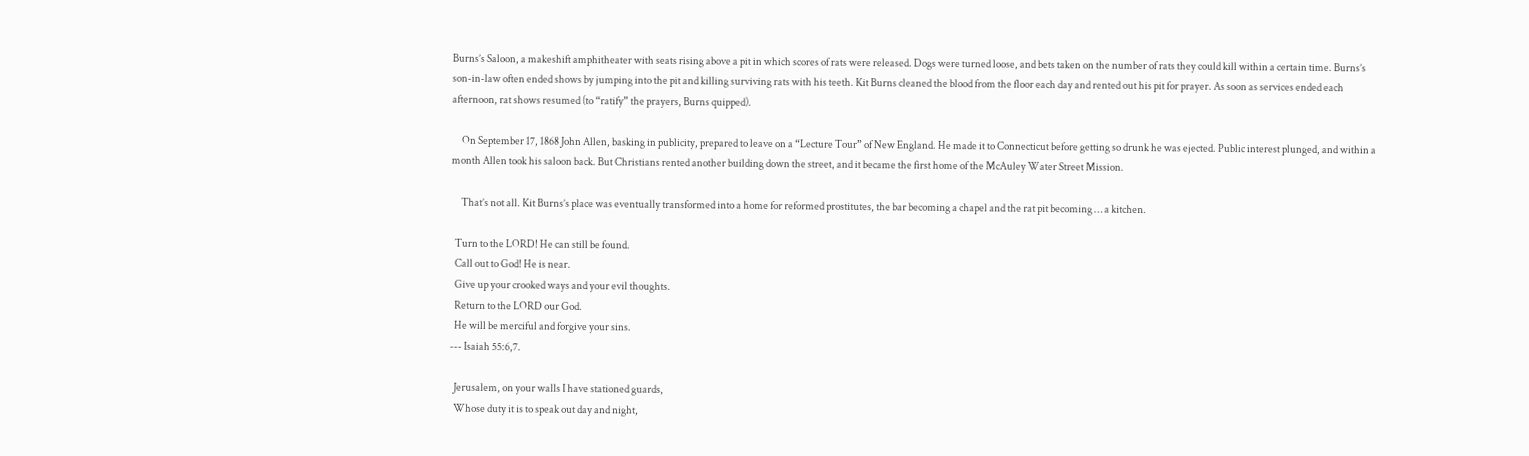Burns’s Saloon, a makeshift amphitheater with seats rising above a pit in which scores of rats were released. Dogs were turned loose, and bets taken on the number of rats they could kill within a certain time. Burns’s son-in-law often ended shows by jumping into the pit and killing surviving rats with his teeth. Kit Burns cleaned the blood from the floor each day and rented out his pit for prayer. As soon as services ended each afternoon, rat shows resumed (to “ratify” the prayers, Burns quipped).

     On September 17, 1868 John Allen, basking in publicity, prepared to leave on a “Lecture Tour” of New England. He made it to Connecticut before getting so drunk he was ejected. Public interest plunged, and within a month Allen took his saloon back. But Christians rented another building down the street, and it became the first home of the McAuley Water Street Mission.

     That’s not all. Kit Burns’s place was eventually transformed into a home for reformed prostitutes, the bar becoming a chapel and the rat pit becoming … a kitchen.

  Turn to the LORD! He can still be found.
  Call out to God! He is near.
  Give up your crooked ways and your evil thoughts.
  Return to the LORD our God.
  He will be merciful and forgive your sins.
--- Isaiah 55:6,7.

  Jerusalem, on your walls I have stationed guards,
  Whose duty it is to speak out day and night,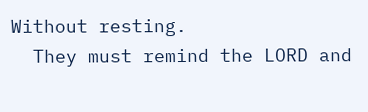Without resting.
  They must remind the LORD and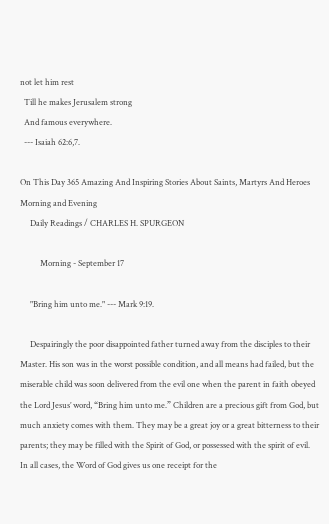not let him rest
  Till he makes Jerusalem strong
  And famous everywhere.
  --- Isaiah 62:6,7.

On This Day 365 Amazing And Inspiring Stories About Saints, Martyrs And Heroes
Morning and Evening
     Daily Readings / CHARLES H. SPURGEON

          Morning - September 17

     "Bring him unto me." --- Mark 9:19.

     Despairingly the poor disappointed father turned away from the disciples to their Master. His son was in the worst possible condition, and all means had failed, but the miserable child was soon delivered from the evil one when the parent in faith obeyed the Lord Jesus’ word, “Bring him unto me.” Children are a precious gift from God, but much anxiety comes with them. They may be a great joy or a great bitterness to their parents; they may be filled with the Spirit of God, or possessed with the spirit of evil. In all cases, the Word of God gives us one receipt for the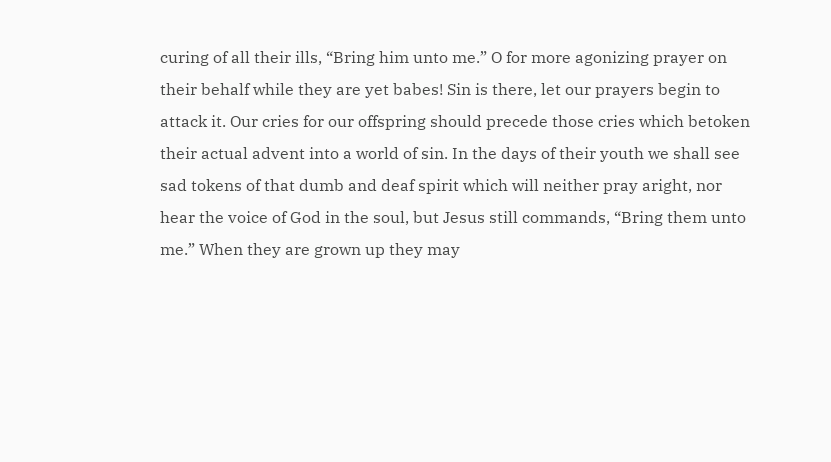curing of all their ills, “Bring him unto me.” O for more agonizing prayer on their behalf while they are yet babes! Sin is there, let our prayers begin to attack it. Our cries for our offspring should precede those cries which betoken their actual advent into a world of sin. In the days of their youth we shall see sad tokens of that dumb and deaf spirit which will neither pray aright, nor hear the voice of God in the soul, but Jesus still commands, “Bring them unto me.” When they are grown up they may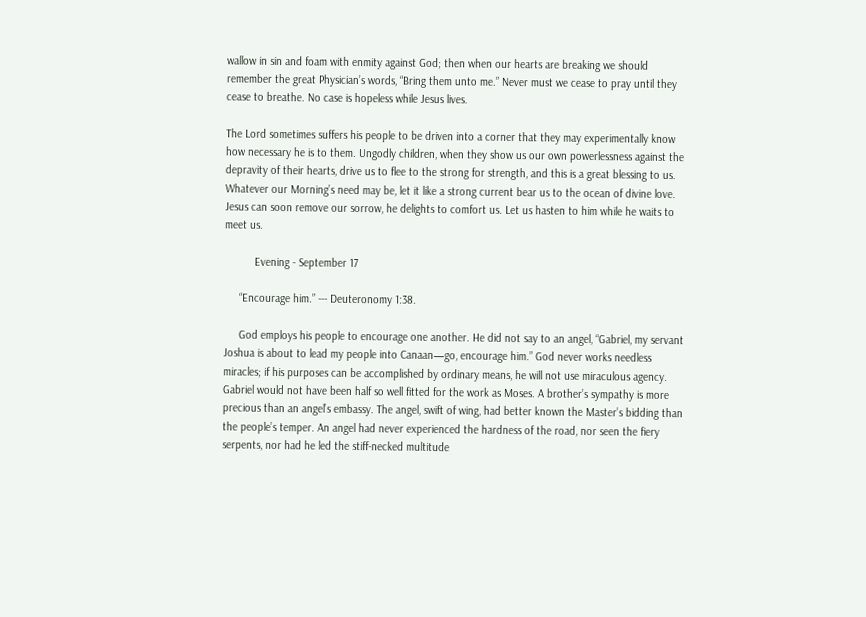wallow in sin and foam with enmity against God; then when our hearts are breaking we should remember the great Physician’s words, “Bring them unto me.” Never must we cease to pray until they cease to breathe. No case is hopeless while Jesus lives.

The Lord sometimes suffers his people to be driven into a corner that they may experimentally know how necessary he is to them. Ungodly children, when they show us our own powerlessness against the depravity of their hearts, drive us to flee to the strong for strength, and this is a great blessing to us. Whatever our Morning’s need may be, let it like a strong current bear us to the ocean of divine love. Jesus can soon remove our sorrow, he delights to comfort us. Let us hasten to him while he waits to meet us.

          Evening - September 17

     “Encourage him.” --- Deuteronomy 1:38.

     God employs his people to encourage one another. He did not say to an angel, “Gabriel, my servant Joshua is about to lead my people into Canaan—go, encourage him.” God never works needless miracles; if his purposes can be accomplished by ordinary means, he will not use miraculous agency. Gabriel would not have been half so well fitted for the work as Moses. A brother’s sympathy is more precious than an angel’s embassy. The angel, swift of wing, had better known the Master’s bidding than the people’s temper. An angel had never experienced the hardness of the road, nor seen the fiery serpents, nor had he led the stiff-necked multitude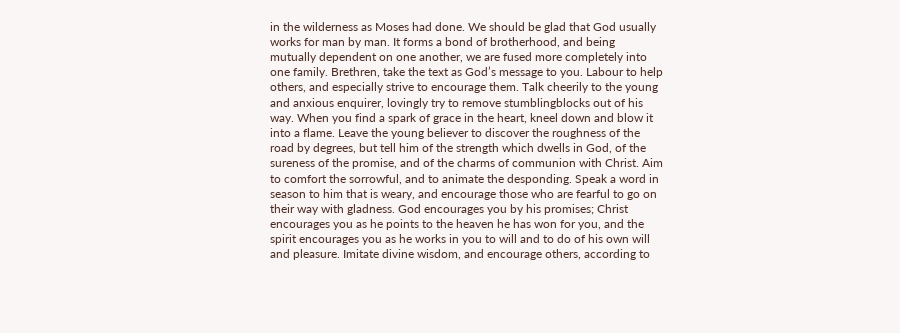in the wilderness as Moses had done. We should be glad that God usually works for man by man. It forms a bond of brotherhood, and being mutually dependent on one another, we are fused more completely into one family. Brethren, take the text as God’s message to you. Labour to help others, and especially strive to encourage them. Talk cheerily to the young and anxious enquirer, lovingly try to remove stumblingblocks out of his way. When you find a spark of grace in the heart, kneel down and blow it into a flame. Leave the young believer to discover the roughness of the road by degrees, but tell him of the strength which dwells in God, of the sureness of the promise, and of the charms of communion with Christ. Aim to comfort the sorrowful, and to animate the desponding. Speak a word in season to him that is weary, and encourage those who are fearful to go on their way with gladness. God encourages you by his promises; Christ encourages you as he points to the heaven he has won for you, and the spirit encourages you as he works in you to will and to do of his own will and pleasure. Imitate divine wisdom, and encourage others, according to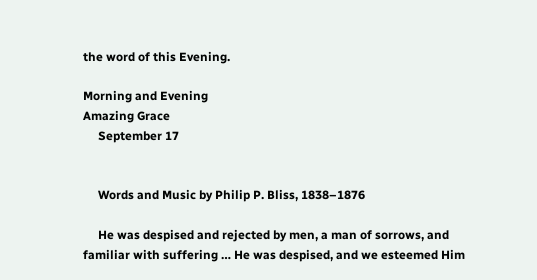the word of this Evening.

Morning and Evening
Amazing Grace
     September 17


     Words and Music by Philip P. Bliss, 1838–1876

     He was despised and rejected by men, a man of sorrows, and familiar with suffering … He was despised, and we esteemed Him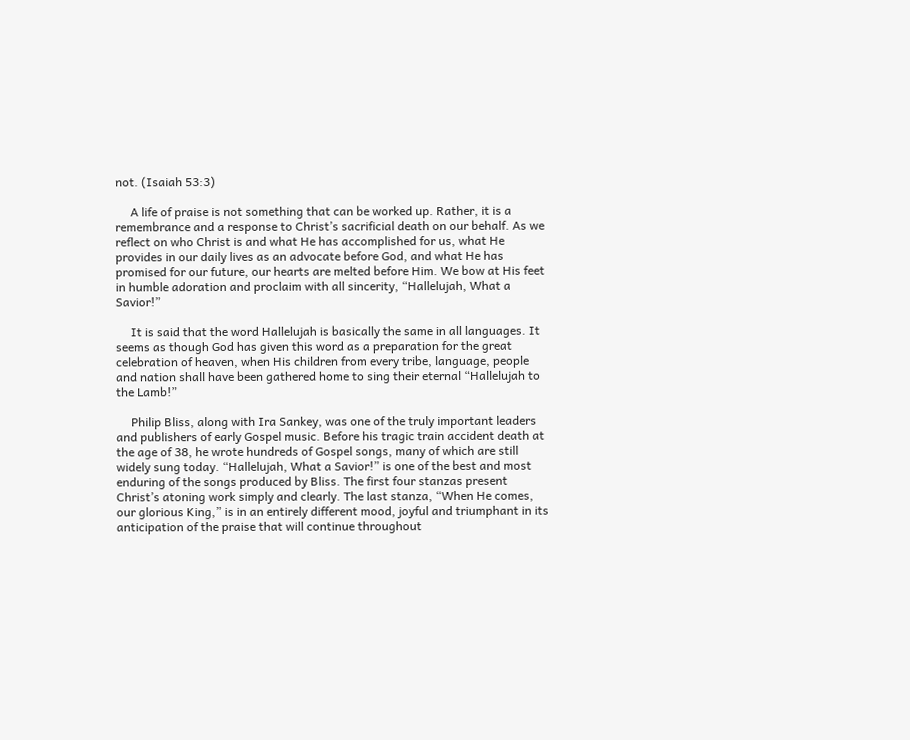not. (Isaiah 53:3)

     A life of praise is not something that can be worked up. Rather, it is a remembrance and a response to Christ’s sacrificial death on our behalf. As we reflect on who Christ is and what He has accomplished for us, what He provides in our daily lives as an advocate before God, and what He has promised for our future, our hearts are melted before Him. We bow at His feet in humble adoration and proclaim with all sincerity, “Hallelujah, What a Savior!”

     It is said that the word Hallelujah is basically the same in all languages. It seems as though God has given this word as a preparation for the great celebration of heaven, when His children from every tribe, language, people and nation shall have been gathered home to sing their eternal “Hallelujah to the Lamb!”

     Philip Bliss, along with Ira Sankey, was one of the truly important leaders and publishers of early Gospel music. Before his tragic train accident death at the age of 38, he wrote hundreds of Gospel songs, many of which are still widely sung today. “Hallelujah, What a Savior!” is one of the best and most enduring of the songs produced by Bliss. The first four stanzas present Christ’s atoning work simply and clearly. The last stanza, “When He comes, our glorious King,” is in an entirely different mood, joyful and triumphant in its anticipation of the praise that will continue throughout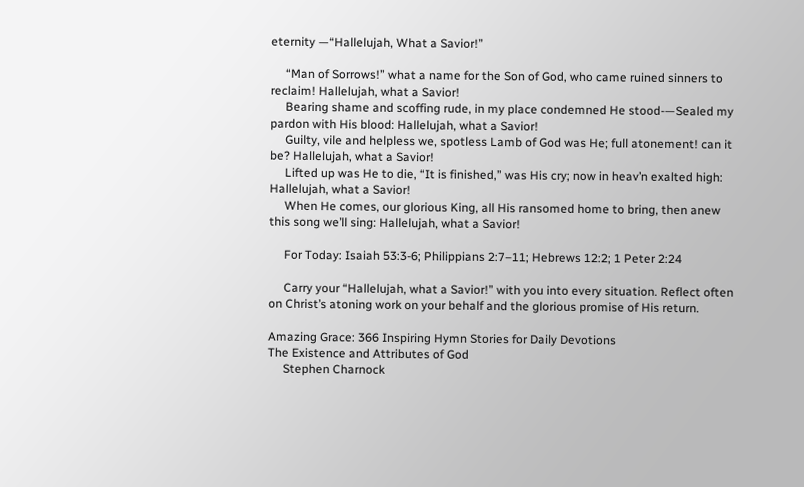eternity —“Hallelujah, What a Savior!”

     “Man of Sorrows!” what a name for the Son of God, who came ruined sinners to reclaim! Hallelujah, what a Savior!
     Bearing shame and scoffing rude, in my place condemned He stood-—Sealed my pardon with His blood: Hallelujah, what a Savior!
     Guilty, vile and helpless we, spotless Lamb of God was He; full atonement! can it be? Hallelujah, what a Savior!
     Lifted up was He to die, “It is finished,” was His cry; now in heav’n exalted high: Hallelujah, what a Savior!
     When He comes, our glorious King, all His ransomed home to bring, then anew this song we’ll sing: Hallelujah, what a Savior!

     For Today: Isaiah 53:3-6; Philippians 2:7–11; Hebrews 12:2; 1 Peter 2:24

     Carry your “Hallelujah, what a Savior!” with you into every situation. Reflect often on Christ’s atoning work on your behalf and the glorious promise of His return.

Amazing Grace: 366 Inspiring Hymn Stories for Daily Devotions
The Existence and Attributes of God
     Stephen Charnock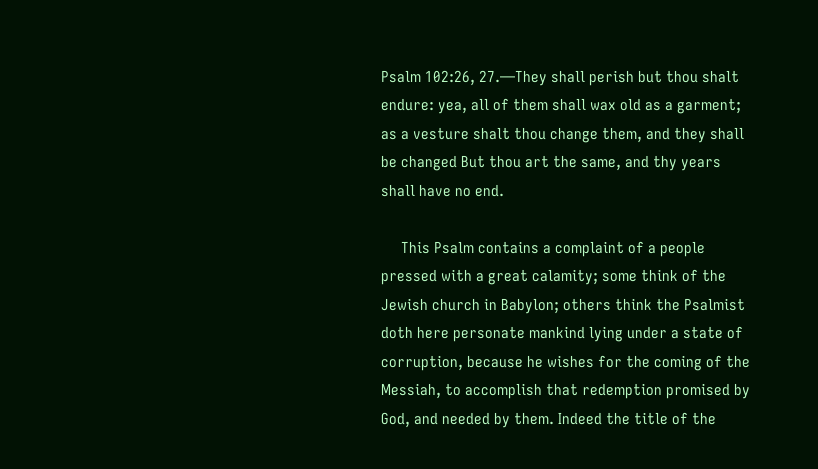Psalm 102:26, 27.—They shall perish but thou shalt endure: yea, all of them shall wax old as a garment; as a vesture shalt thou change them, and they shall be changed But thou art the same, and thy years shall have no end.

     This Psalm contains a complaint of a people pressed with a great calamity; some think of the Jewish church in Babylon; others think the Psalmist doth here personate mankind lying under a state of corruption, because he wishes for the coming of the Messiah, to accomplish that redemption promised by God, and needed by them. Indeed the title of the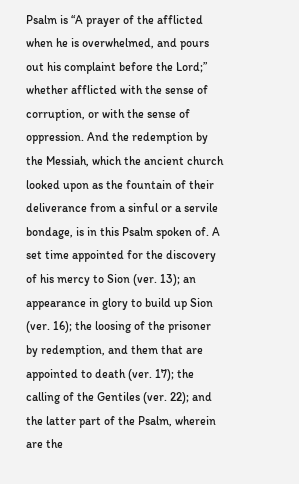Psalm is “A prayer of the afflicted when he is overwhelmed, and pours out his complaint before the Lord;” whether afflicted with the sense of corruption, or with the sense of oppression. And the redemption by the Messiah, which the ancient church looked upon as the fountain of their deliverance from a sinful or a servile bondage, is in this Psalm spoken of. A set time appointed for the discovery of his mercy to Sion (ver. 13); an appearance in glory to build up Sion (ver. 16); the loosing of the prisoner by redemption, and them that are appointed to death (ver. 17); the calling of the Gentiles (ver. 22); and the latter part of the Psalm, wherein are the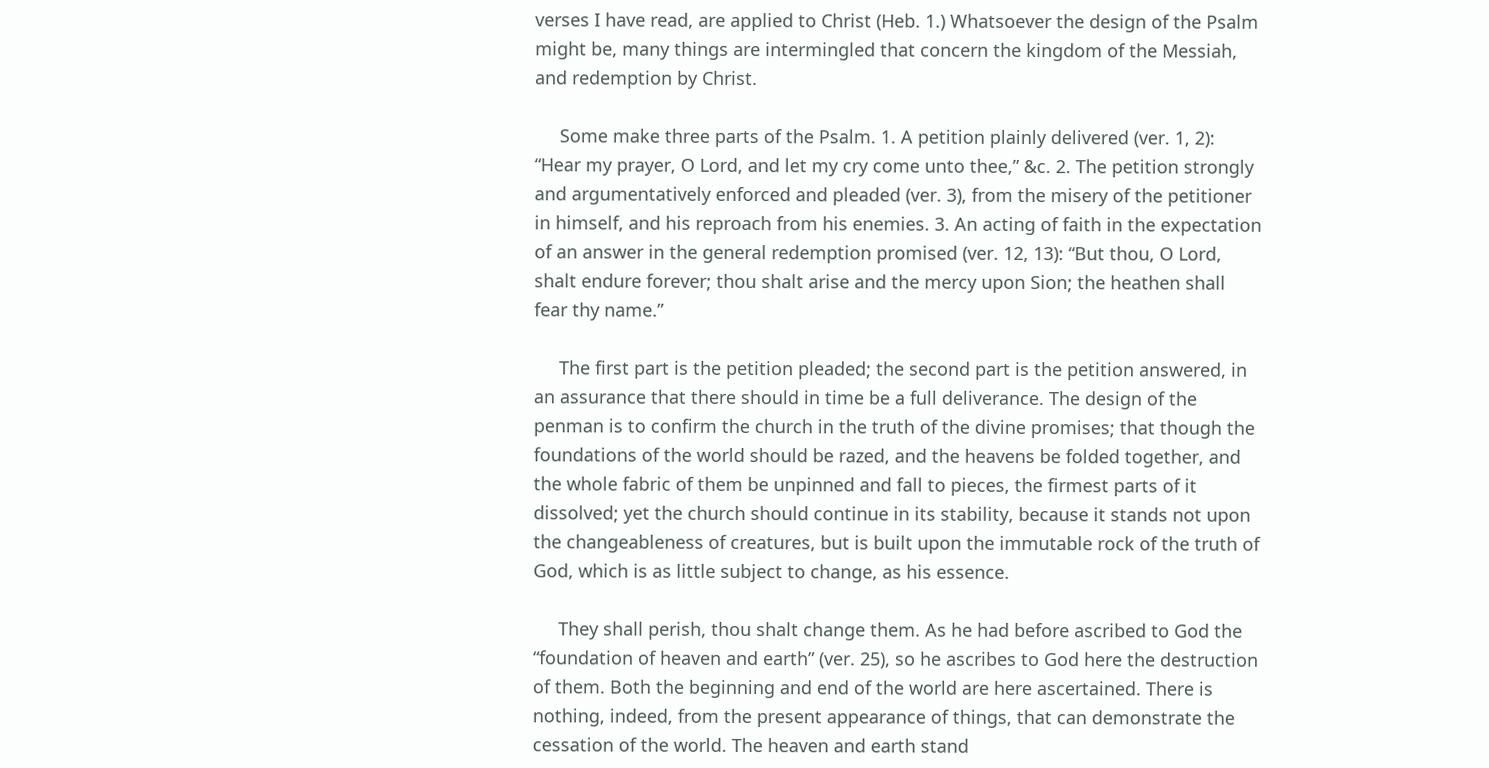verses I have read, are applied to Christ (Heb. 1.) Whatsoever the design of the Psalm might be, many things are intermingled that concern the kingdom of the Messiah, and redemption by Christ.

     Some make three parts of the Psalm. 1. A petition plainly delivered (ver. 1, 2): “Hear my prayer, O Lord, and let my cry come unto thee,” &c. 2. The petition strongly and argumentatively enforced and pleaded (ver. 3), from the misery of the petitioner in himself, and his reproach from his enemies. 3. An acting of faith in the expectation of an answer in the general redemption promised (ver. 12, 13): “But thou, O Lord, shalt endure forever; thou shalt arise and the mercy upon Sion; the heathen shall fear thy name.”

     The first part is the petition pleaded; the second part is the petition answered, in an assurance that there should in time be a full deliverance. The design of the penman is to confirm the church in the truth of the divine promises; that though the foundations of the world should be razed, and the heavens be folded together, and the whole fabric of them be unpinned and fall to pieces, the firmest parts of it dissolved; yet the church should continue in its stability, because it stands not upon the changeableness of creatures, but is built upon the immutable rock of the truth of God, which is as little subject to change, as his essence.

     They shall perish, thou shalt change them. As he had before ascribed to God the “foundation of heaven and earth” (ver. 25), so he ascribes to God here the destruction of them. Both the beginning and end of the world are here ascertained. There is nothing, indeed, from the present appearance of things, that can demonstrate the cessation of the world. The heaven and earth stand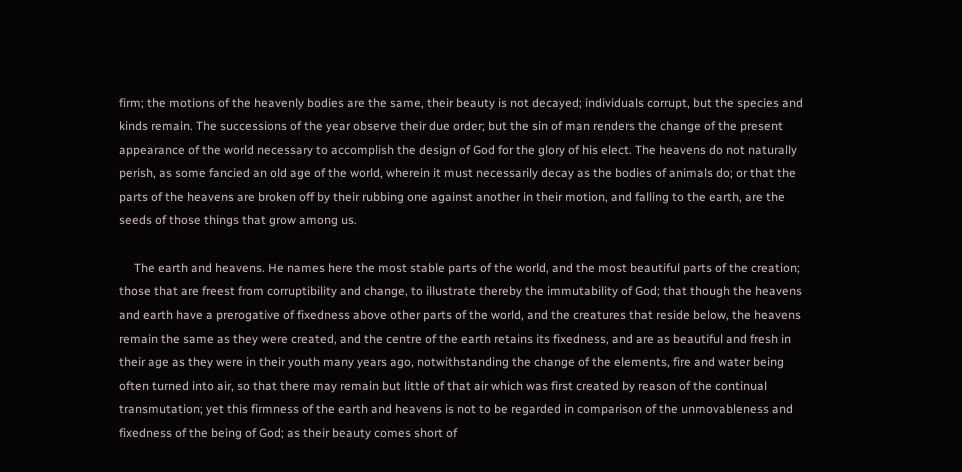firm; the motions of the heavenly bodies are the same, their beauty is not decayed; individuals corrupt, but the species and kinds remain. The successions of the year observe their due order; but the sin of man renders the change of the present appearance of the world necessary to accomplish the design of God for the glory of his elect. The heavens do not naturally perish, as some fancied an old age of the world, wherein it must necessarily decay as the bodies of animals do; or that the parts of the heavens are broken off by their rubbing one against another in their motion, and falling to the earth, are the seeds of those things that grow among us.

     The earth and heavens. He names here the most stable parts of the world, and the most beautiful parts of the creation; those that are freest from corruptibility and change, to illustrate thereby the immutability of God; that though the heavens and earth have a prerogative of fixedness above other parts of the world, and the creatures that reside below, the heavens remain the same as they were created, and the centre of the earth retains its fixedness, and are as beautiful and fresh in their age as they were in their youth many years ago, notwithstanding the change of the elements, fire and water being often turned into air, so that there may remain but little of that air which was first created by reason of the continual transmutation; yet this firmness of the earth and heavens is not to be regarded in comparison of the unmovableness and fixedness of the being of God; as their beauty comes short of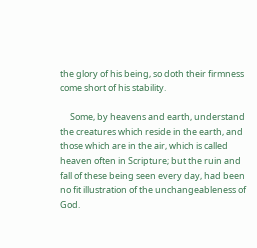the glory of his being, so doth their firmness come short of his stability.

     Some, by heavens and earth, understand the creatures which reside in the earth, and those which are in the air, which is called heaven often in Scripture; but the ruin and fall of these being seen every day, had been no fit illustration of the unchangeableness of God.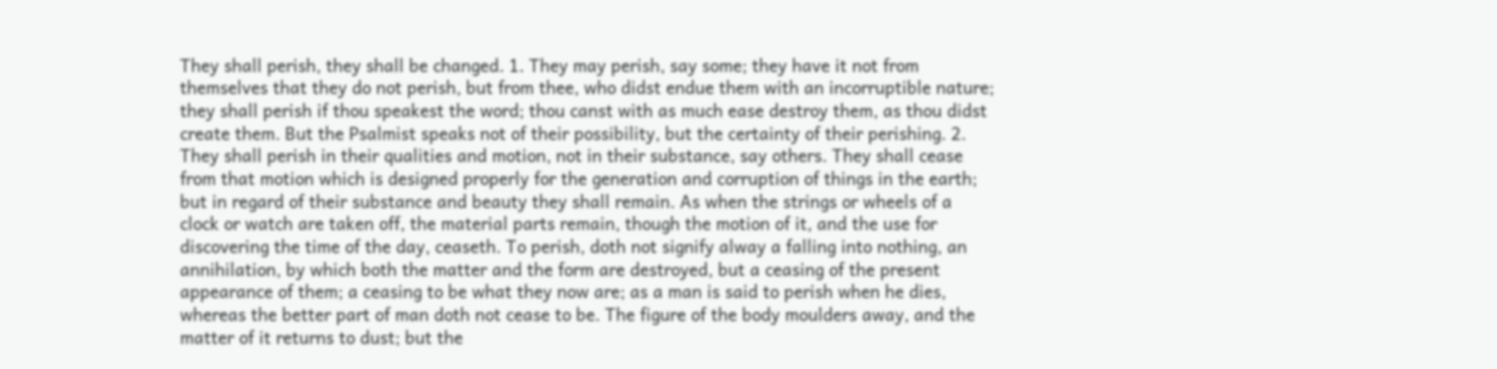They shall perish, they shall be changed. 1. They may perish, say some; they have it not from themselves that they do not perish, but from thee, who didst endue them with an incorruptible nature; they shall perish if thou speakest the word; thou canst with as much ease destroy them, as thou didst create them. But the Psalmist speaks not of their possibility, but the certainty of their perishing. 2. They shall perish in their qualities and motion, not in their substance, say others. They shall cease from that motion which is designed properly for the generation and corruption of things in the earth; but in regard of their substance and beauty they shall remain. As when the strings or wheels of a clock or watch are taken off, the material parts remain, though the motion of it, and the use for discovering the time of the day, ceaseth. To perish, doth not signify alway a falling into nothing, an annihilation, by which both the matter and the form are destroyed, but a ceasing of the present appearance of them; a ceasing to be what they now are; as a man is said to perish when he dies, whereas the better part of man doth not cease to be. The figure of the body moulders away, and the matter of it returns to dust; but the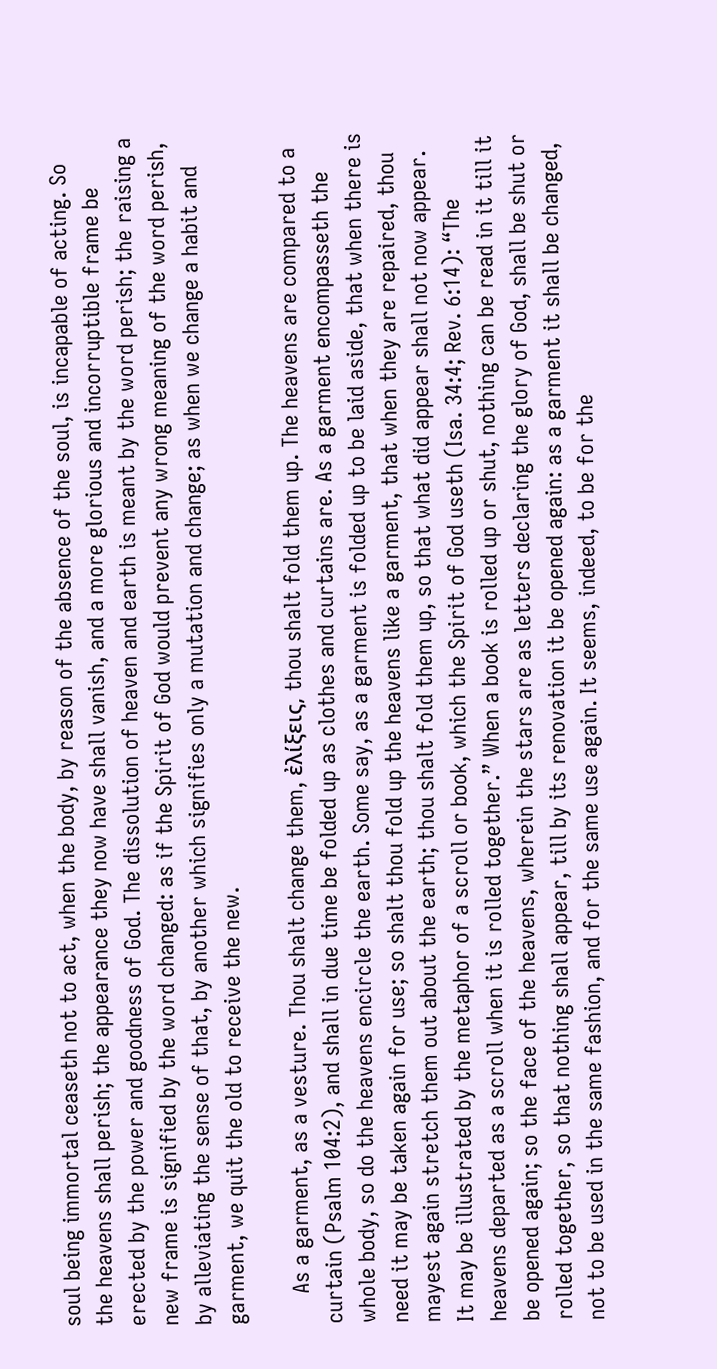soul being immortal ceaseth not to act, when the body, by reason of the absence of the soul, is incapable of acting. So the heavens shall perish; the appearance they now have shall vanish, and a more glorious and incorruptible frame be erected by the power and goodness of God. The dissolution of heaven and earth is meant by the word perish; the raising a new frame is signified by the word changed: as if the Spirit of God would prevent any wrong meaning of the word perish, by alleviating the sense of that, by another which signifies only a mutation and change; as when we change a habit and garment, we quit the old to receive the new.

     As a garment, as a vesture. Thou shalt change them, ἐλίξεις, thou shalt fold them up. The heavens are compared to a curtain (Psalm 104:2), and shall in due time be folded up as clothes and curtains are. As a garment encompasseth the whole body, so do the heavens encircle the earth. Some say, as a garment is folded up to be laid aside, that when there is need it may be taken again for use; so shalt thou fold up the heavens like a garment, that when they are repaired, thou mayest again stretch them out about the earth; thou shalt fold them up, so that what did appear shall not now appear. It may be illustrated by the metaphor of a scroll or book, which the Spirit of God useth (Isa. 34:4; Rev. 6:14): “The heavens departed as a scroll when it is rolled together.” When a book is rolled up or shut, nothing can be read in it till it be opened again; so the face of the heavens, wherein the stars are as letters declaring the glory of God, shall be shut or rolled together, so that nothing shall appear, till by its renovation it be opened again: as a garment it shall be changed, not to be used in the same fashion, and for the same use again. It seems, indeed, to be for the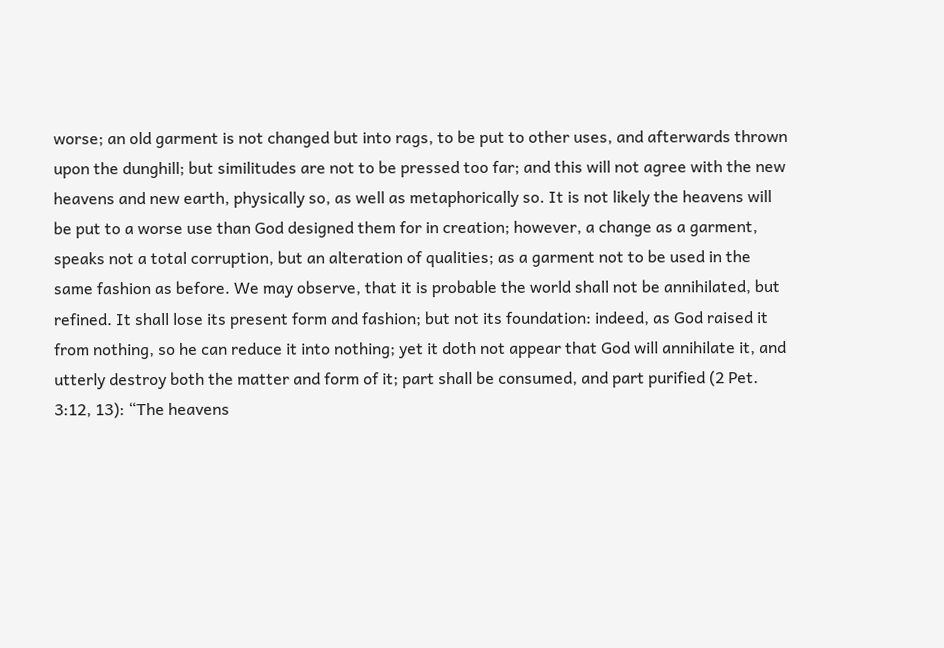worse; an old garment is not changed but into rags, to be put to other uses, and afterwards thrown upon the dunghill; but similitudes are not to be pressed too far; and this will not agree with the new heavens and new earth, physically so, as well as metaphorically so. It is not likely the heavens will be put to a worse use than God designed them for in creation; however, a change as a garment, speaks not a total corruption, but an alteration of qualities; as a garment not to be used in the same fashion as before. We may observe, that it is probable the world shall not be annihilated, but refined. It shall lose its present form and fashion; but not its foundation: indeed, as God raised it from nothing, so he can reduce it into nothing; yet it doth not appear that God will annihilate it, and utterly destroy both the matter and form of it; part shall be consumed, and part purified (2 Pet. 3:12, 13): “The heavens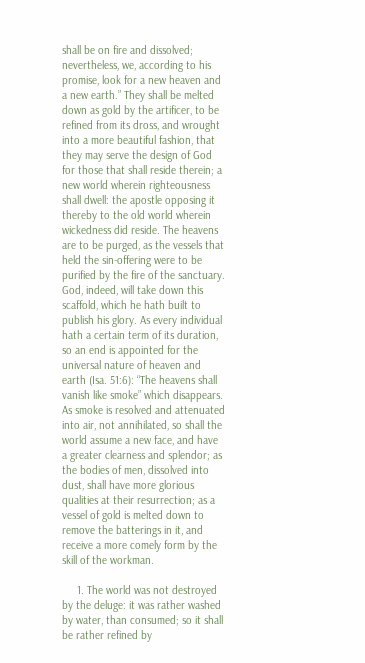shall be on fire and dissolved; nevertheless, we, according to his promise, look for a new heaven and a new earth.” They shall be melted down as gold by the artificer, to be refined from its dross, and wrought into a more beautiful fashion, that they may serve the design of God for those that shall reside therein; a new world wherein righteousness shall dwell: the apostle opposing it thereby to the old world wherein wickedness did reside. The heavens are to be purged, as the vessels that held the sin-offering were to be purified by the fire of the sanctuary. God, indeed, will take down this scaffold, which he hath built to publish his glory. As every individual hath a certain term of its duration, so an end is appointed for the universal nature of heaven and earth (Isa. 51:6): “The heavens shall vanish like smoke” which disappears. As smoke is resolved and attenuated into air, not annihilated, so shall the world assume a new face, and have a greater clearness and splendor; as the bodies of men, dissolved into dust, shall have more glorious qualities at their resurrection; as a vessel of gold is melted down to remove the batterings in it, and receive a more comely form by the skill of the workman.

     1. The world was not destroyed by the deluge: it was rather washed by water, than consumed; so it shall be rather refined by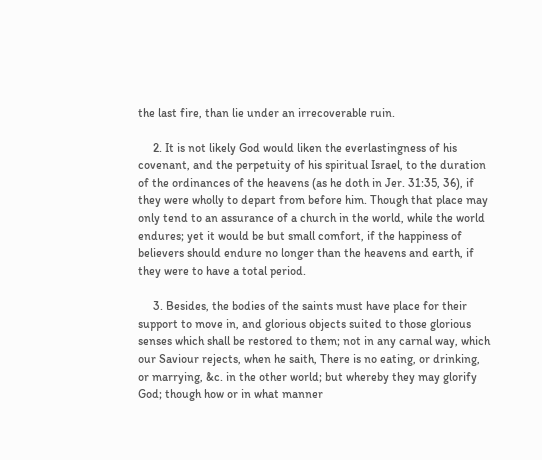the last fire, than lie under an irrecoverable ruin.

     2. It is not likely God would liken the everlastingness of his covenant, and the perpetuity of his spiritual Israel, to the duration of the ordinances of the heavens (as he doth in Jer. 31:35, 36), if they were wholly to depart from before him. Though that place may only tend to an assurance of a church in the world, while the world endures; yet it would be but small comfort, if the happiness of believers should endure no longer than the heavens and earth, if they were to have a total period.

     3. Besides, the bodies of the saints must have place for their support to move in, and glorious objects suited to those glorious senses which shall be restored to them; not in any carnal way, which our Saviour rejects, when he saith, There is no eating, or drinking, or marrying, &c. in the other world; but whereby they may glorify God; though how or in what manner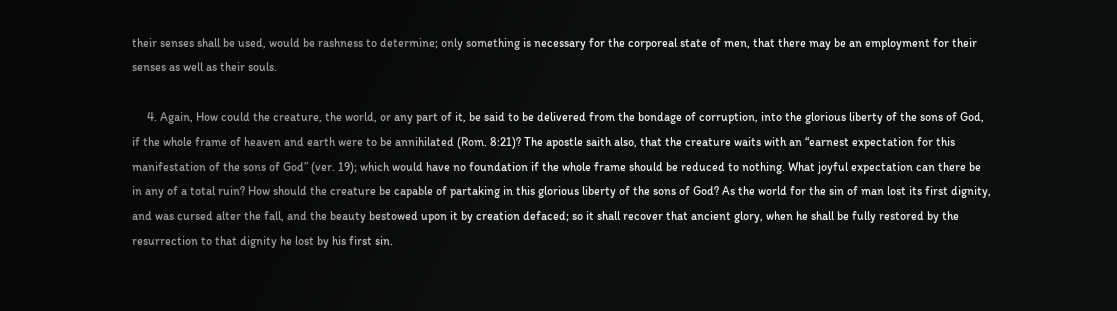their senses shall be used, would be rashness to determine; only something is necessary for the corporeal state of men, that there may be an employment for their senses as well as their souls.

     4. Again, How could the creature, the world, or any part of it, be said to be delivered from the bondage of corruption, into the glorious liberty of the sons of God, if the whole frame of heaven and earth were to be annihilated (Rom. 8:21)? The apostle saith also, that the creature waits with an “earnest expectation for this manifestation of the sons of God” (ver. 19); which would have no foundation if the whole frame should be reduced to nothing. What joyful expectation can there be in any of a total ruin? How should the creature be capable of partaking in this glorious liberty of the sons of God? As the world for the sin of man lost its first dignity, and was cursed alter the fall, and the beauty bestowed upon it by creation defaced; so it shall recover that ancient glory, when he shall be fully restored by the resurrection to that dignity he lost by his first sin.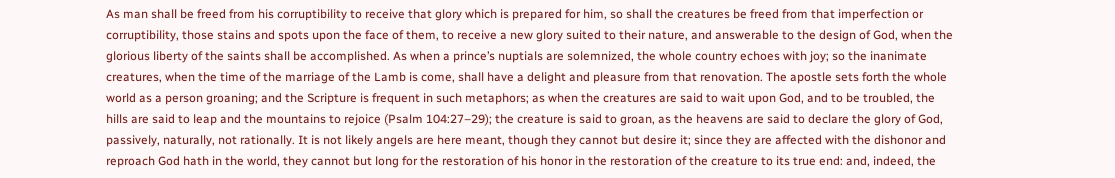As man shall be freed from his corruptibility to receive that glory which is prepared for him, so shall the creatures be freed from that imperfection or corruptibility, those stains and spots upon the face of them, to receive a new glory suited to their nature, and answerable to the design of God, when the glorious liberty of the saints shall be accomplished. As when a prince’s nuptials are solemnized, the whole country echoes with joy; so the inanimate creatures, when the time of the marriage of the Lamb is come, shall have a delight and pleasure from that renovation. The apostle sets forth the whole world as a person groaning; and the Scripture is frequent in such metaphors; as when the creatures are said to wait upon God, and to be troubled, the hills are said to leap and the mountains to rejoice (Psalm 104:27–29); the creature is said to groan, as the heavens are said to declare the glory of God, passively, naturally, not rationally. It is not likely angels are here meant, though they cannot but desire it; since they are affected with the dishonor and reproach God hath in the world, they cannot but long for the restoration of his honor in the restoration of the creature to its true end: and, indeed, the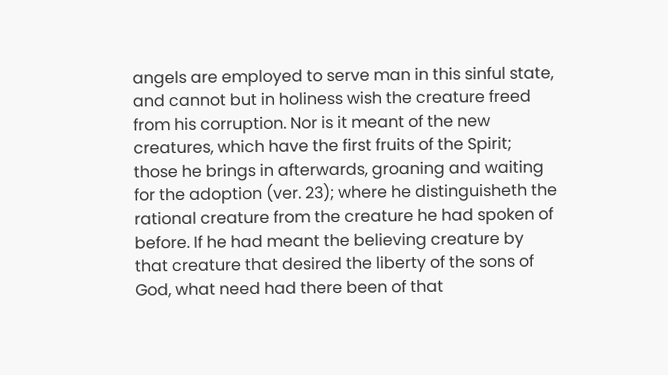angels are employed to serve man in this sinful state, and cannot but in holiness wish the creature freed from his corruption. Nor is it meant of the new creatures, which have the first fruits of the Spirit; those he brings in afterwards, groaning and waiting for the adoption (ver. 23); where he distinguisheth the rational creature from the creature he had spoken of before. If he had meant the believing creature by that creature that desired the liberty of the sons of God, what need had there been of that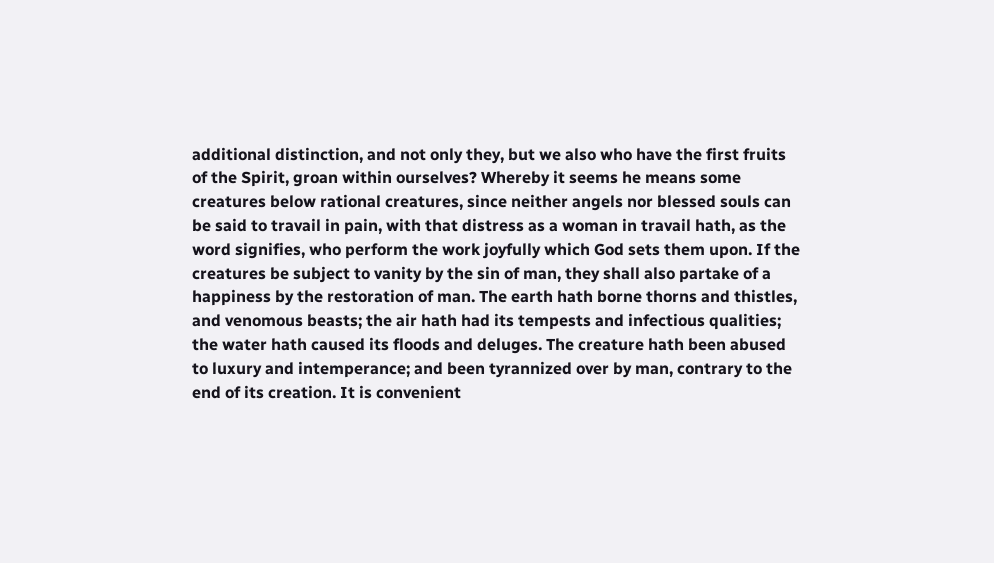additional distinction, and not only they, but we also who have the first fruits of the Spirit, groan within ourselves? Whereby it seems he means some creatures below rational creatures, since neither angels nor blessed souls can be said to travail in pain, with that distress as a woman in travail hath, as the word signifies, who perform the work joyfully which God sets them upon. If the creatures be subject to vanity by the sin of man, they shall also partake of a happiness by the restoration of man. The earth hath borne thorns and thistles, and venomous beasts; the air hath had its tempests and infectious qualities; the water hath caused its floods and deluges. The creature hath been abused to luxury and intemperance; and been tyrannized over by man, contrary to the end of its creation. It is convenient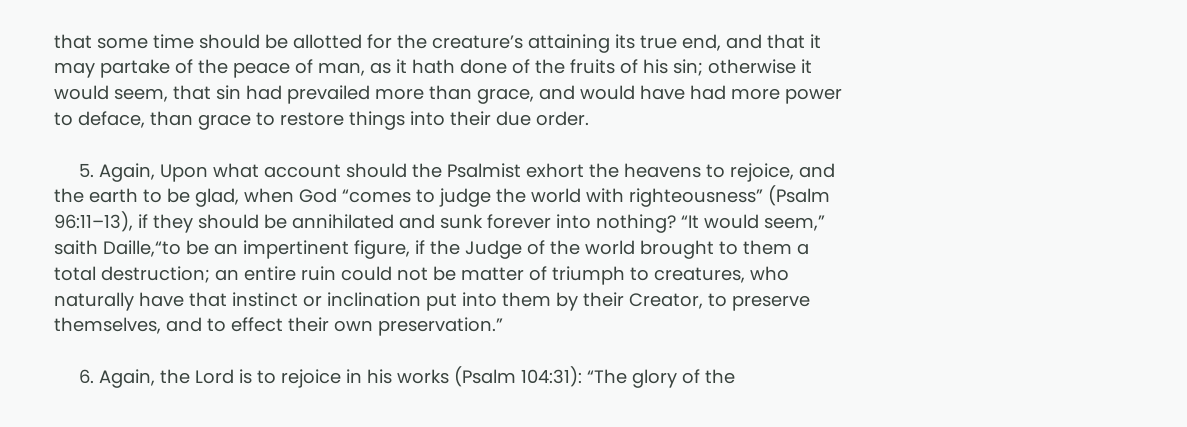that some time should be allotted for the creature’s attaining its true end, and that it may partake of the peace of man, as it hath done of the fruits of his sin; otherwise it would seem, that sin had prevailed more than grace, and would have had more power to deface, than grace to restore things into their due order.

     5. Again, Upon what account should the Psalmist exhort the heavens to rejoice, and the earth to be glad, when God “comes to judge the world with righteousness” (Psalm 96:11–13), if they should be annihilated and sunk forever into nothing? “It would seem,” saith Daille,“to be an impertinent figure, if the Judge of the world brought to them a total destruction; an entire ruin could not be matter of triumph to creatures, who naturally have that instinct or inclination put into them by their Creator, to preserve themselves, and to effect their own preservation.”

     6. Again, the Lord is to rejoice in his works (Psalm 104:31): “The glory of the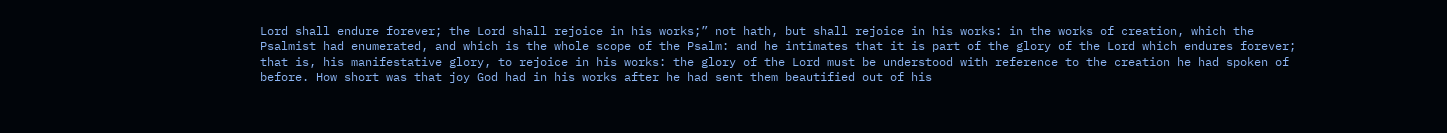Lord shall endure forever; the Lord shall rejoice in his works;” not hath, but shall rejoice in his works: in the works of creation, which the Psalmist had enumerated, and which is the whole scope of the Psalm: and he intimates that it is part of the glory of the Lord which endures forever; that is, his manifestative glory, to rejoice in his works: the glory of the Lord must be understood with reference to the creation he had spoken of before. How short was that joy God had in his works after he had sent them beautified out of his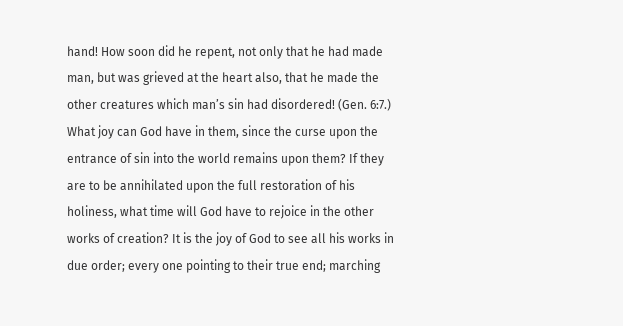hand! How soon did he repent, not only that he had made man, but was grieved at the heart also, that he made the other creatures which man’s sin had disordered! (Gen. 6:7.) What joy can God have in them, since the curse upon the entrance of sin into the world remains upon them? If they are to be annihilated upon the full restoration of his holiness, what time will God have to rejoice in the other works of creation? It is the joy of God to see all his works in due order; every one pointing to their true end; marching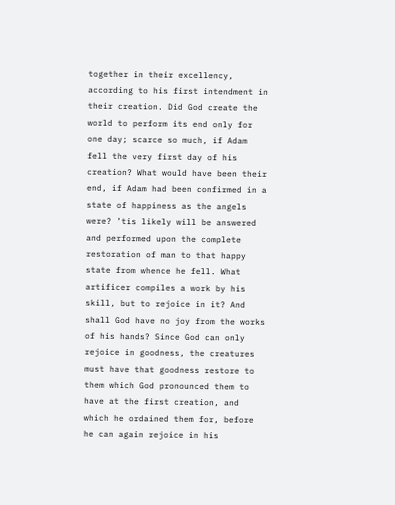together in their excellency, according to his first intendment in their creation. Did God create the world to perform its end only for one day; scarce so much, if Adam fell the very first day of his creation? What would have been their end, if Adam had been confirmed in a state of happiness as the angels were? ’tis likely will be answered and performed upon the complete restoration of man to that happy state from whence he fell. What artificer compiles a work by his skill, but to rejoice in it? And shall God have no joy from the works of his hands? Since God can only rejoice in goodness, the creatures must have that goodness restore to them which God pronounced them to have at the first creation, and which he ordained them for, before he can again rejoice in his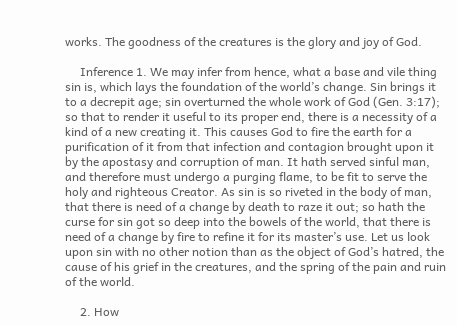works. The goodness of the creatures is the glory and joy of God.

     Inference 1. We may infer from hence, what a base and vile thing sin is, which lays the foundation of the world’s change. Sin brings it to a decrepit age; sin overturned the whole work of God (Gen. 3:17); so that to render it useful to its proper end, there is a necessity of a kind of a new creating it. This causes God to fire the earth for a purification of it from that infection and contagion brought upon it by the apostasy and corruption of man. It hath served sinful man, and therefore must undergo a purging flame, to be fit to serve the holy and righteous Creator. As sin is so riveted in the body of man, that there is need of a change by death to raze it out; so hath the curse for sin got so deep into the bowels of the world, that there is need of a change by fire to refine it for its master’s use. Let us look upon sin with no other notion than as the object of God’s hatred, the cause of his grief in the creatures, and the spring of the pain and ruin of the world.

     2. How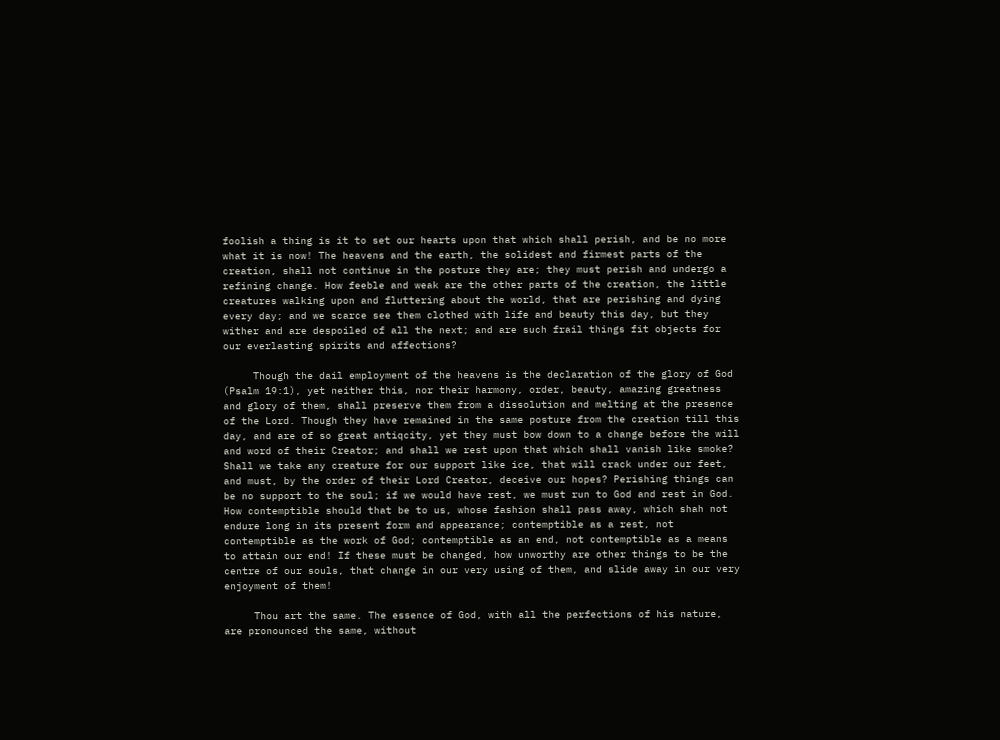foolish a thing is it to set our hearts upon that which shall perish, and be no more what it is now! The heavens and the earth, the solidest and firmest parts of the creation, shall not continue in the posture they are; they must perish and undergo a refining change. How feeble and weak are the other parts of the creation, the little creatures walking upon and fluttering about the world, that are perishing and dying every day; and we scarce see them clothed with life and beauty this day, but they wither and are despoiled of all the next; and are such frail things fit objects for our everlasting spirits and affections?

     Though the dail employment of the heavens is the declaration of the glory of God (Psalm 19:1), yet neither this, nor their harmony, order, beauty, amazing greatness and glory of them, shall preserve them from a dissolution and melting at the presence of the Lord. Though they have remained in the same posture from the creation till this day, and are of so great antiqcity, yet they must bow down to a change before the will and word of their Creator; and shall we rest upon that which shall vanish like smoke? Shall we take any creature for our support like ice, that will crack under our feet, and must, by the order of their Lord Creator, deceive our hopes? Perishing things can be no support to the soul; if we would have rest, we must run to God and rest in God. How contemptible should that be to us, whose fashion shall pass away, which shah not endure long in its present form and appearance; contemptible as a rest, not contemptible as the work of God; contemptible as an end, not contemptible as a means to attain our end! If these must be changed, how unworthy are other things to be the centre of our souls, that change in our very using of them, and slide away in our very enjoyment of them!

     Thou art the same. The essence of God, with all the perfections of his nature, are pronounced the same, without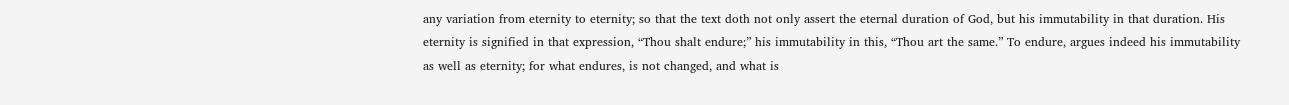any variation from eternity to eternity; so that the text doth not only assert the eternal duration of God, but his immutability in that duration. His eternity is signified in that expression, “Thou shalt endure;” his immutability in this, “Thou art the same.” To endure, argues indeed his immutability as well as eternity; for what endures, is not changed, and what is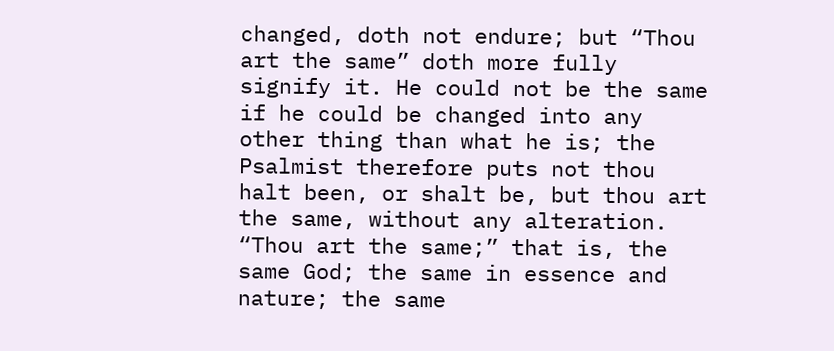changed, doth not endure; but “Thou art the same” doth more fully signify it. He could not be the same if he could be changed into any other thing than what he is; the Psalmist therefore puts not thou halt been, or shalt be, but thou art the same, without any alteration. “Thou art the same;” that is, the same God; the same in essence and nature; the same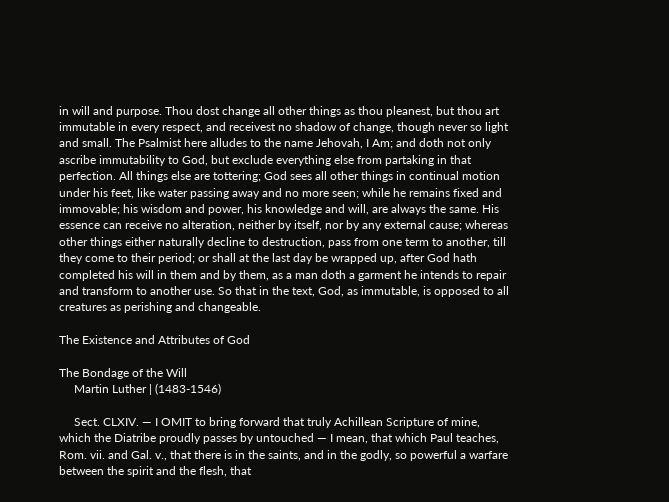in will and purpose. Thou dost change all other things as thou pleanest, but thou art immutable in every respect, and receivest no shadow of change, though never so light and small. The Psalmist here alludes to the name Jehovah, I Am; and doth not only ascribe immutability to God, but exclude everything else from partaking in that perfection. All things else are tottering; God sees all other things in continual motion under his feet, like water passing away and no more seen; while he remains fixed and immovable; his wisdom and power, his knowledge and will, are always the same. His essence can receive no alteration, neither by itself, nor by any external cause; whereas other things either naturally decline to destruction, pass from one term to another, till they come to their period; or shall at the last day be wrapped up, after God hath completed his will in them and by them, as a man doth a garment he intends to repair and transform to another use. So that in the text, God, as immutable, is opposed to all creatures as perishing and changeable.

The Existence and Attributes of God

The Bondage of the Will
     Martin Luther | (1483-1546)

     Sect. CLXIV. — I OMIT to bring forward that truly Achillean Scripture of mine, which the Diatribe proudly passes by untouched — I mean, that which Paul teaches, Rom. vii. and Gal. v., that there is in the saints, and in the godly, so powerful a warfare between the spirit and the flesh, that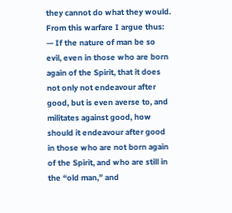they cannot do what they would. From this warfare I argue thus: — If the nature of man be so evil, even in those who are born again of the Spirit, that it does not only not endeavour after good, but is even averse to, and militates against good, how should it endeavour after good in those who are not born again of the Spirit, and who are still in the “old man,” and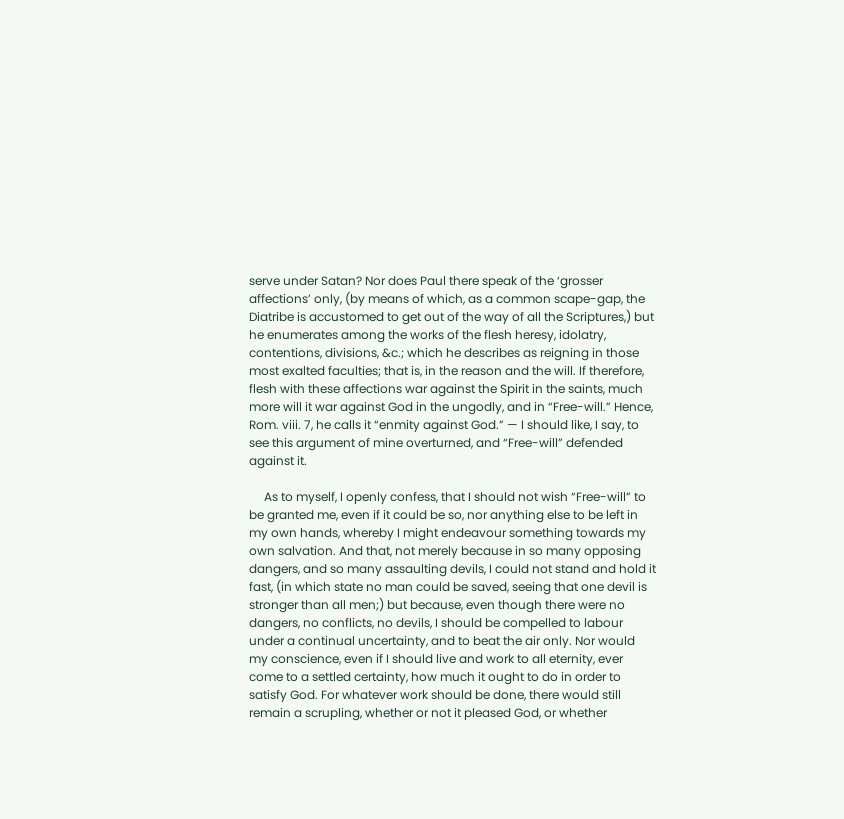serve under Satan? Nor does Paul there speak of the ‘grosser affections’ only, (by means of which, as a common scape-gap, the Diatribe is accustomed to get out of the way of all the Scriptures,) but he enumerates among the works of the flesh heresy, idolatry, contentions, divisions, &c.; which he describes as reigning in those most exalted faculties; that is, in the reason and the will. If therefore, flesh with these affections war against the Spirit in the saints, much more will it war against God in the ungodly, and in “Free-will.” Hence, Rom. viii. 7, he calls it “enmity against God.” — I should like, I say, to see this argument of mine overturned, and “Free-will” defended against it.

     As to myself, I openly confess, that I should not wish “Free-will” to be granted me, even if it could be so, nor anything else to be left in my own hands, whereby I might endeavour something towards my own salvation. And that, not merely because in so many opposing dangers, and so many assaulting devils, I could not stand and hold it fast, (in which state no man could be saved, seeing that one devil is stronger than all men;) but because, even though there were no dangers, no conflicts, no devils, I should be compelled to labour under a continual uncertainty, and to beat the air only. Nor would my conscience, even if I should live and work to all eternity, ever come to a settled certainty, how much it ought to do in order to satisfy God. For whatever work should be done, there would still remain a scrupling, whether or not it pleased God, or whether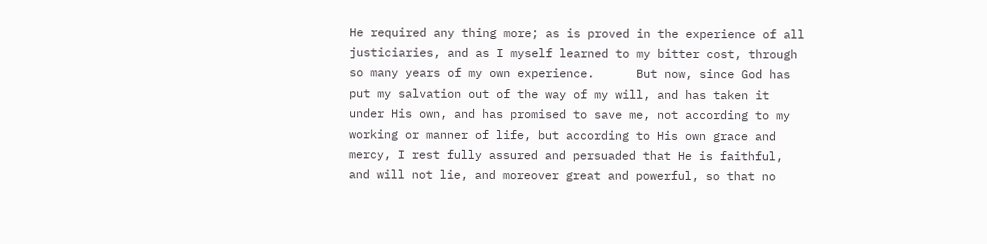He required any thing more; as is proved in the experience of all justiciaries, and as I myself learned to my bitter cost, through so many years of my own experience.      But now, since God has put my salvation out of the way of my will, and has taken it under His own, and has promised to save me, not according to my working or manner of life, but according to His own grace and mercy, I rest fully assured and persuaded that He is faithful, and will not lie, and moreover great and powerful, so that no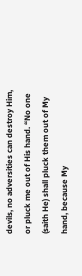devils, no adversities can destroy Him, or pluck me out of His hand. “No one (saith He) shall pluck them out of My hand, because My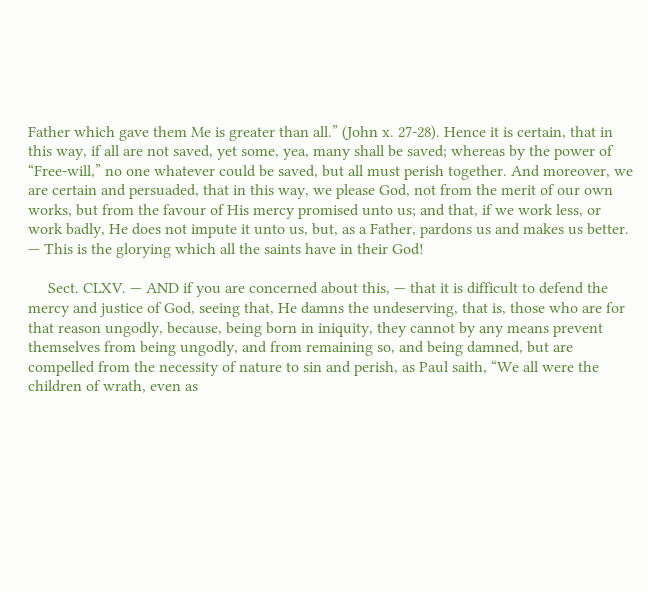Father which gave them Me is greater than all.” (John x. 27-28). Hence it is certain, that in this way, if all are not saved, yet some, yea, many shall be saved; whereas by the power of “Free-will,” no one whatever could be saved, but all must perish together. And moreover, we are certain and persuaded, that in this way, we please God, not from the merit of our own works, but from the favour of His mercy promised unto us; and that, if we work less, or work badly, He does not impute it unto us, but, as a Father, pardons us and makes us better. — This is the glorying which all the saints have in their God!

     Sect. CLXV. — AND if you are concerned about this, — that it is difficult to defend the mercy and justice of God, seeing that, He damns the undeserving, that is, those who are for that reason ungodly, because, being born in iniquity, they cannot by any means prevent themselves from being ungodly, and from remaining so, and being damned, but are compelled from the necessity of nature to sin and perish, as Paul saith, “We all were the children of wrath, even as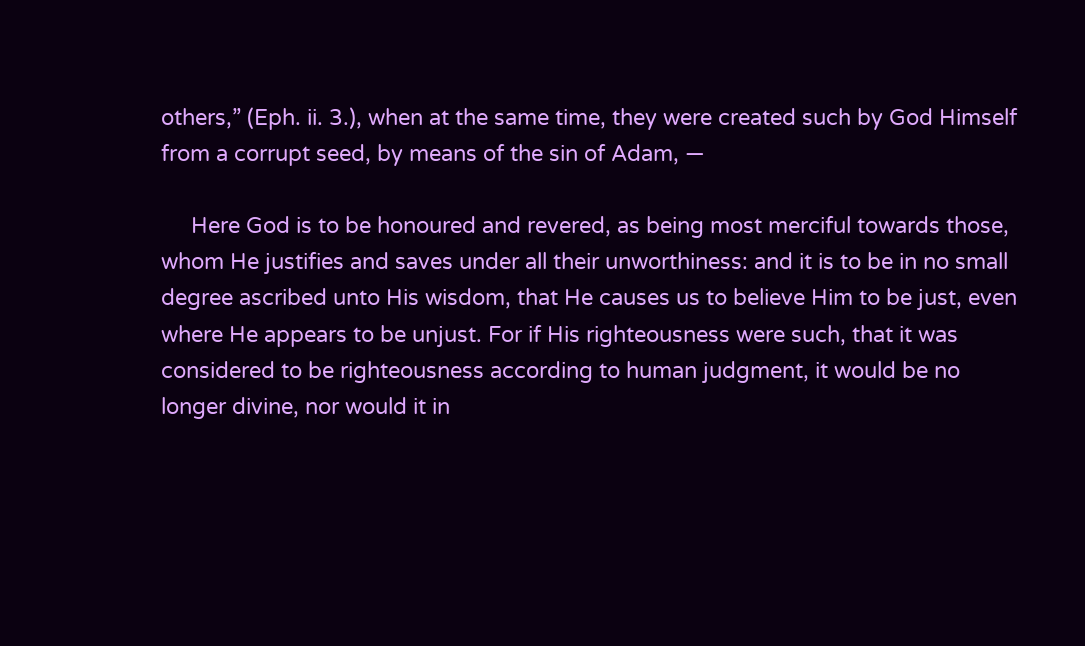others,” (Eph. ii. 3.), when at the same time, they were created such by God Himself from a corrupt seed, by means of the sin of Adam, —

     Here God is to be honoured and revered, as being most merciful towards those, whom He justifies and saves under all their unworthiness: and it is to be in no small degree ascribed unto His wisdom, that He causes us to believe Him to be just, even where He appears to be unjust. For if His righteousness were such, that it was considered to be righteousness according to human judgment, it would be no longer divine, nor would it in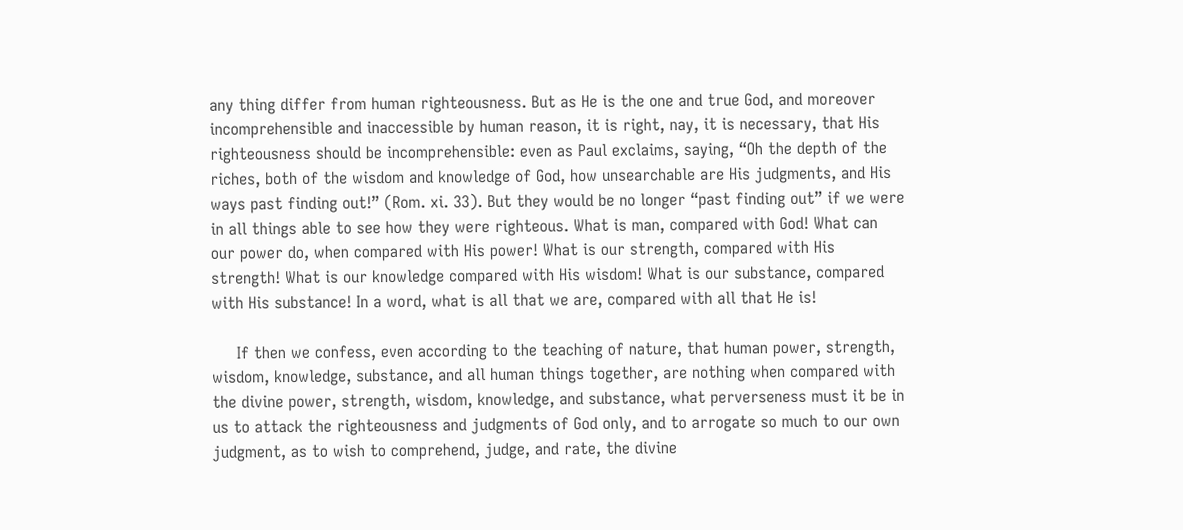any thing differ from human righteousness. But as He is the one and true God, and moreover incomprehensible and inaccessible by human reason, it is right, nay, it is necessary, that His righteousness should be incomprehensible: even as Paul exclaims, saying, “Oh the depth of the riches, both of the wisdom and knowledge of God, how unsearchable are His judgments, and His ways past finding out!” (Rom. xi. 33). But they would be no longer “past finding out” if we were in all things able to see how they were righteous. What is man, compared with God! What can our power do, when compared with His power! What is our strength, compared with His strength! What is our knowledge compared with His wisdom! What is our substance, compared with His substance! In a word, what is all that we are, compared with all that He is!

     If then we confess, even according to the teaching of nature, that human power, strength, wisdom, knowledge, substance, and all human things together, are nothing when compared with the divine power, strength, wisdom, knowledge, and substance, what perverseness must it be in us to attack the righteousness and judgments of God only, and to arrogate so much to our own judgment, as to wish to comprehend, judge, and rate, the divine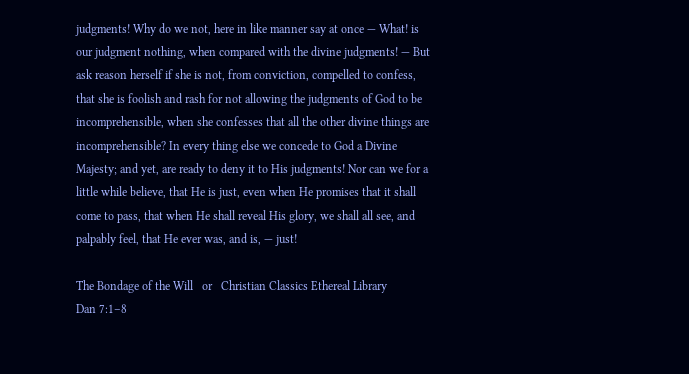judgments! Why do we not, here in like manner say at once — What! is our judgment nothing, when compared with the divine judgments! — But ask reason herself if she is not, from conviction, compelled to confess, that she is foolish and rash for not allowing the judgments of God to be incomprehensible, when she confesses that all the other divine things are incomprehensible? In every thing else we concede to God a Divine Majesty; and yet, are ready to deny it to His judgments! Nor can we for a little while believe, that He is just, even when He promises that it shall come to pass, that when He shall reveal His glory, we shall all see, and palpably feel, that He ever was, and is, — just!

The Bondage of the Will   or   Christian Classics Ethereal Library
Dan 7:1–8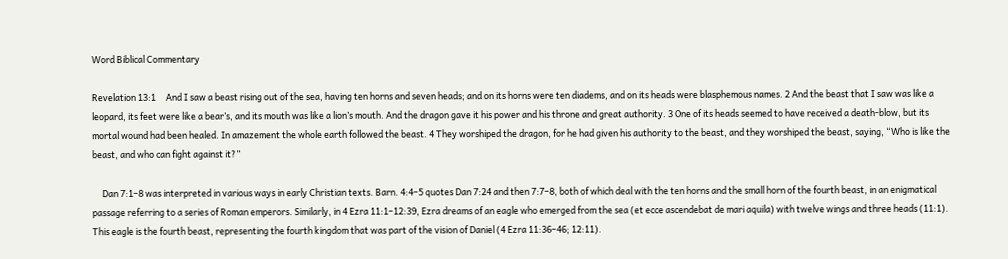Word Biblical Commentary

Revelation 13:1     And I saw a beast rising out of the sea, having ten horns and seven heads; and on its horns were ten diadems, and on its heads were blasphemous names. 2 And the beast that I saw was like a leopard, its feet were like a bear’s, and its mouth was like a lion’s mouth. And the dragon gave it his power and his throne and great authority. 3 One of its heads seemed to have received a death-blow, but its mortal wound had been healed. In amazement the whole earth followed the beast. 4 They worshiped the dragon, for he had given his authority to the beast, and they worshiped the beast, saying, “Who is like the beast, and who can fight against it?”

     Dan 7:1–8 was interpreted in various ways in early Christian texts. Barn. 4:4–5 quotes Dan 7:24 and then 7:7–8, both of which deal with the ten horns and the small horn of the fourth beast, in an enigmatical passage referring to a series of Roman emperors. Similarly, in 4 Ezra 11:1–12:39, Ezra dreams of an eagle who emerged from the sea (et ecce ascendebat de mari aquila) with twelve wings and three heads (11:1). This eagle is the fourth beast, representing the fourth kingdom that was part of the vision of Daniel (4 Ezra 11:36–46; 12:11).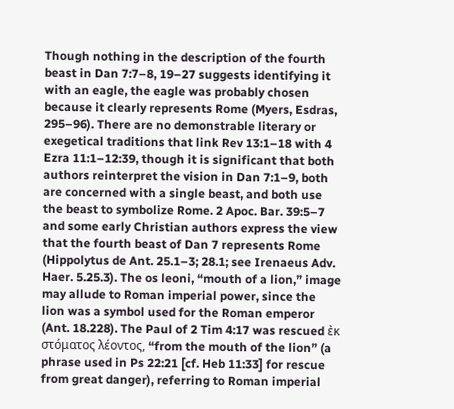Though nothing in the description of the fourth beast in Dan 7:7–8, 19–27 suggests identifying it with an eagle, the eagle was probably chosen because it clearly represents Rome (Myers, Esdras, 295–96). There are no demonstrable literary or exegetical traditions that link Rev 13:1–18 with 4 Ezra 11:1–12:39, though it is significant that both authors reinterpret the vision in Dan 7:1–9, both are concerned with a single beast, and both use the beast to symbolize Rome. 2 Apoc. Bar. 39:5–7 and some early Christian authors express the view that the fourth beast of Dan 7 represents Rome (Hippolytus de Ant. 25.1–3; 28.1; see Irenaeus Adv. Haer. 5.25.3). The os leoni, “mouth of a lion,” image may allude to Roman imperial power, since the lion was a symbol used for the Roman emperor (Ant. 18.228). The Paul of 2 Tim 4:17 was rescued ἐκ στόματος λέοντος, “from the mouth of the lion” (a phrase used in Ps 22:21 [cf. Heb 11:33] for rescue from great danger), referring to Roman imperial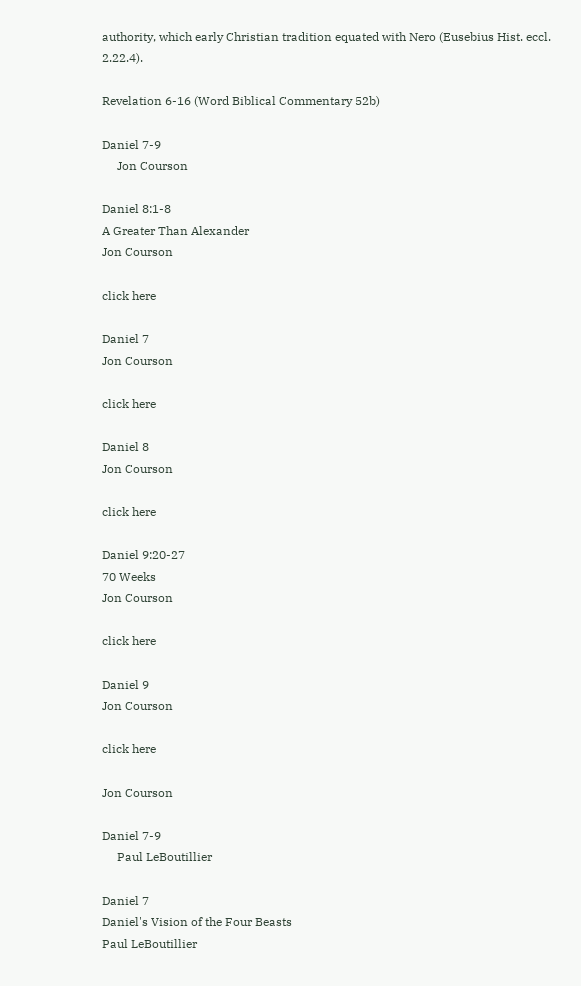authority, which early Christian tradition equated with Nero (Eusebius Hist. eccl. 2.22.4).

Revelation 6-16 (Word Biblical Commentary 52b)

Daniel 7-9
     Jon Courson

Daniel 8:1-8
A Greater Than Alexander
Jon Courson

click here

Daniel 7
Jon Courson

click here

Daniel 8
Jon Courson

click here

Daniel 9:20-27
70 Weeks
Jon Courson

click here

Daniel 9
Jon Courson

click here

Jon Courson

Daniel 7-9
     Paul LeBoutillier

Daniel 7
Daniel's Vision of the Four Beasts
Paul LeBoutillier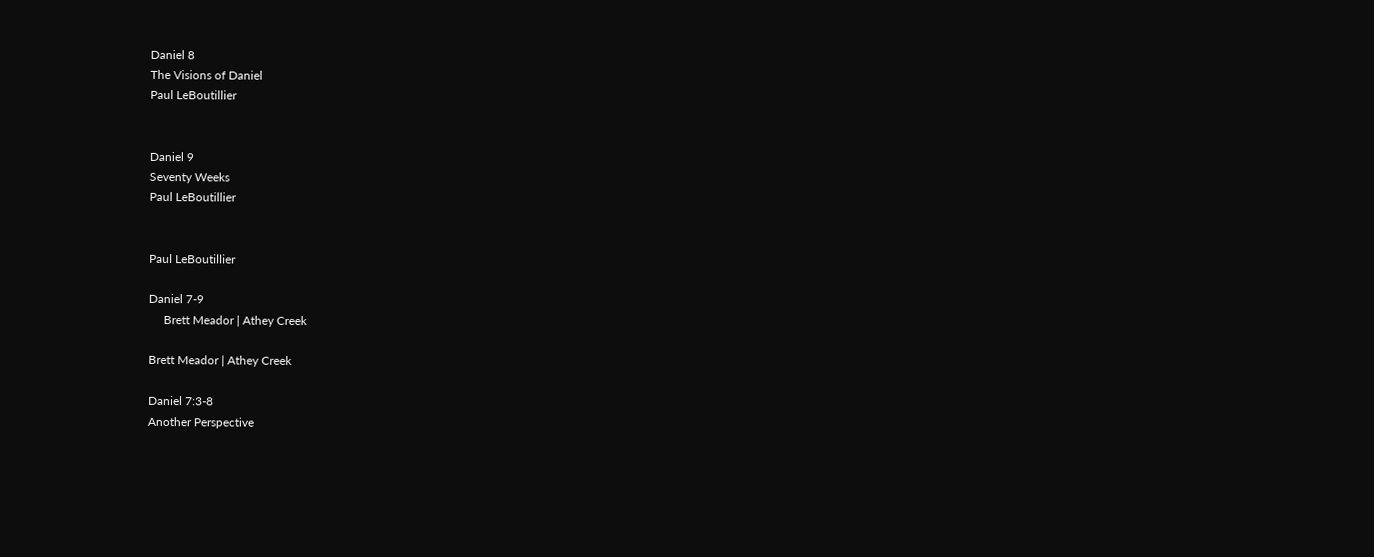Daniel 8
The Visions of Daniel
Paul LeBoutillier


Daniel 9
Seventy Weeks
Paul LeBoutillier


Paul LeBoutillier

Daniel 7-9
     Brett Meador | Athey Creek

Brett Meador | Athey Creek

Daniel 7:3-8
Another Perspective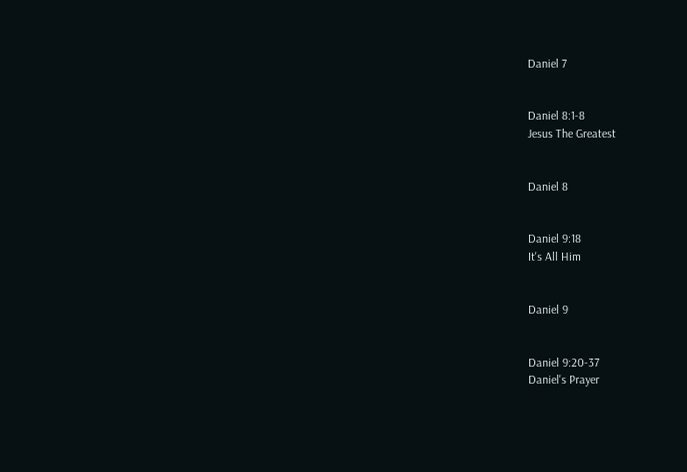Daniel 7


Daniel 8:1-8
Jesus The Greatest


Daniel 8


Daniel 9:18
It's All Him


Daniel 9


Daniel 9:20-37
Daniel's Prayer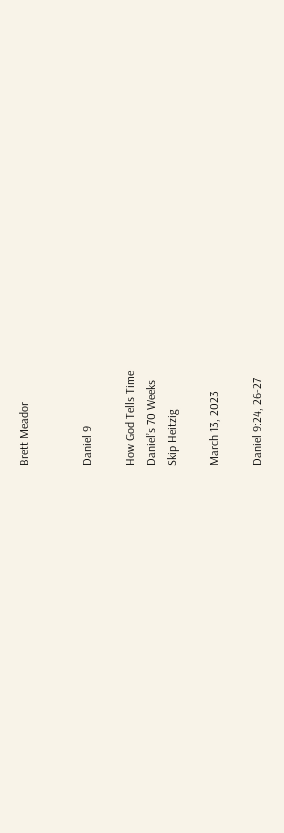Brett Meador


Daniel 9

How God Tells Time
Daniel’s 70 Weeks
Skip Heitzig

March 13, 2023

Daniel 9:24, 26-27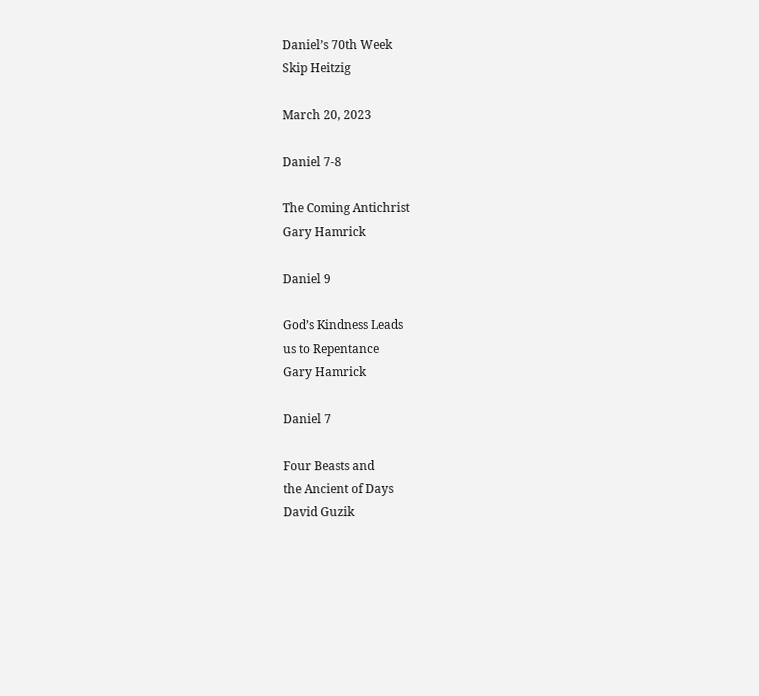Daniel’s 70th Week
Skip Heitzig

March 20, 2023

Daniel 7-8

The Coming Antichrist
Gary Hamrick

Daniel 9

God’s Kindness Leads
us to Repentance
Gary Hamrick

Daniel 7

Four Beasts and
the Ancient of Days
David Guzik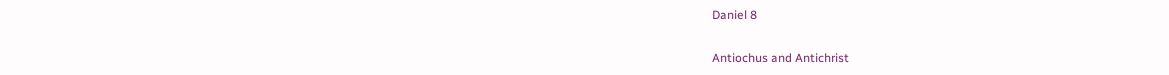Daniel 8

Antiochus and Antichrist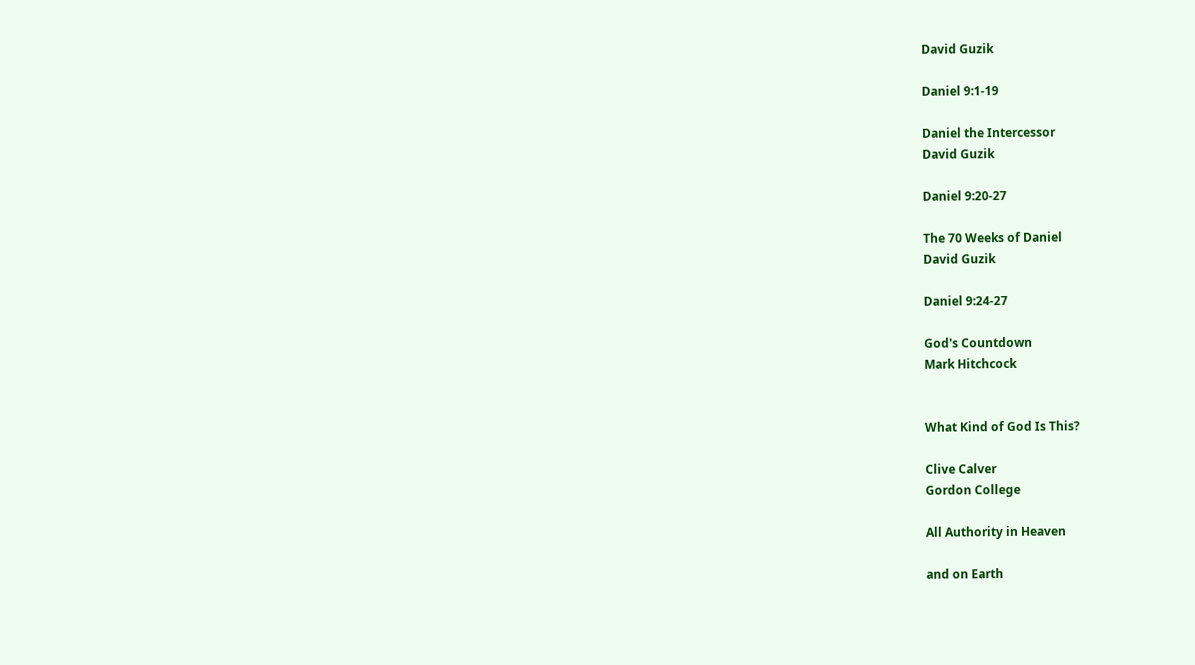David Guzik

Daniel 9:1-19

Daniel the Intercessor
David Guzik

Daniel 9:20-27

The 70 Weeks of Daniel
David Guzik

Daniel 9:24-27

God's Countdown
Mark Hitchcock


What Kind of God Is This?

Clive Calver
Gordon College

All Authority in Heaven

and on Earth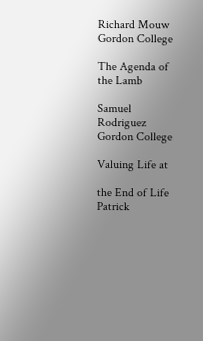Richard Mouw
Gordon College

The Agenda of the Lamb

Samuel Rodriguez
Gordon College

Valuing Life at

the End of Life
Patrick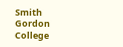Smith
Gordon College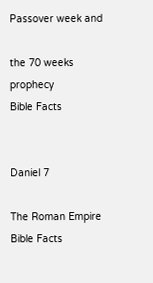Passover week and

the 70 weeks prophecy
Bible Facts


Daniel 7

The Roman Empire
Bible Facts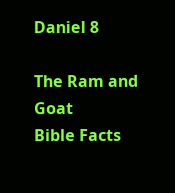Daniel 8

The Ram and Goat
Bible Facts